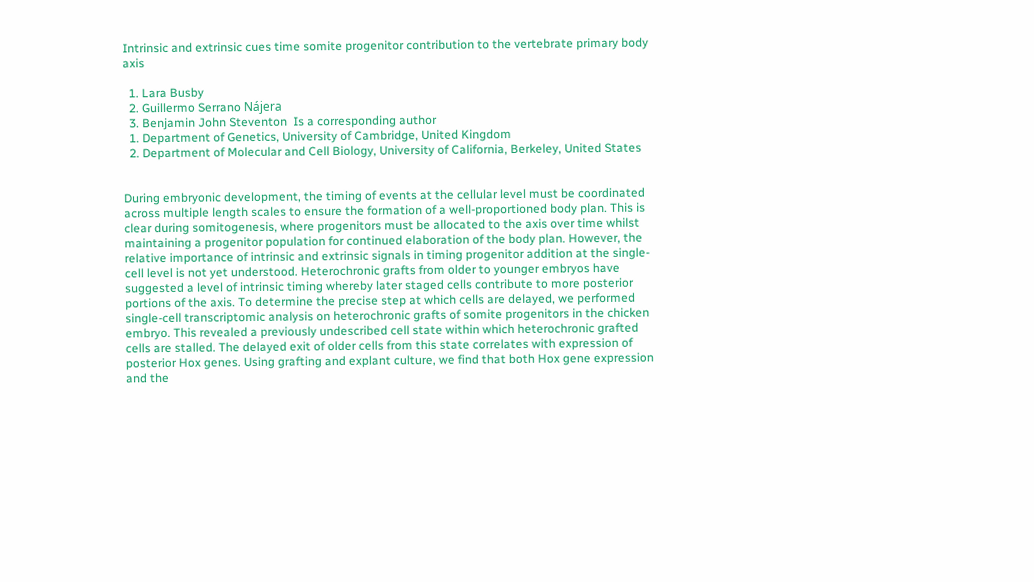Intrinsic and extrinsic cues time somite progenitor contribution to the vertebrate primary body axis

  1. Lara Busby
  2. Guillermo Serrano Nájera
  3. Benjamin John Steventon  Is a corresponding author
  1. Department of Genetics, University of Cambridge, United Kingdom
  2. Department of Molecular and Cell Biology, University of California, Berkeley, United States


During embryonic development, the timing of events at the cellular level must be coordinated across multiple length scales to ensure the formation of a well-proportioned body plan. This is clear during somitogenesis, where progenitors must be allocated to the axis over time whilst maintaining a progenitor population for continued elaboration of the body plan. However, the relative importance of intrinsic and extrinsic signals in timing progenitor addition at the single-cell level is not yet understood. Heterochronic grafts from older to younger embryos have suggested a level of intrinsic timing whereby later staged cells contribute to more posterior portions of the axis. To determine the precise step at which cells are delayed, we performed single-cell transcriptomic analysis on heterochronic grafts of somite progenitors in the chicken embryo. This revealed a previously undescribed cell state within which heterochronic grafted cells are stalled. The delayed exit of older cells from this state correlates with expression of posterior Hox genes. Using grafting and explant culture, we find that both Hox gene expression and the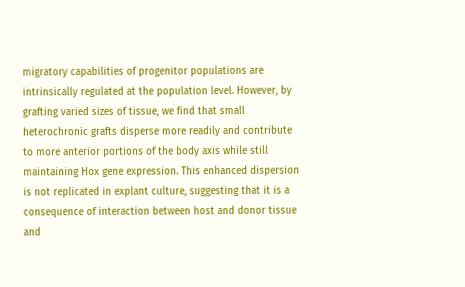migratory capabilities of progenitor populations are intrinsically regulated at the population level. However, by grafting varied sizes of tissue, we find that small heterochronic grafts disperse more readily and contribute to more anterior portions of the body axis while still maintaining Hox gene expression. This enhanced dispersion is not replicated in explant culture, suggesting that it is a consequence of interaction between host and donor tissue and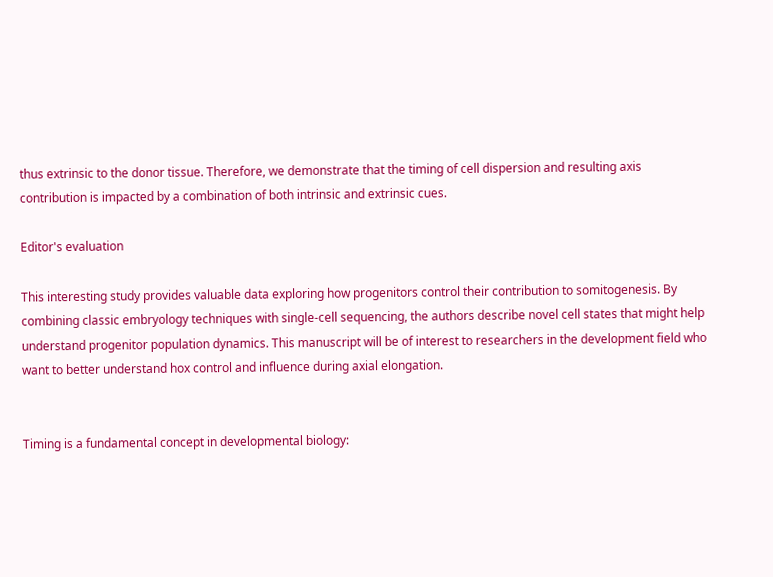thus extrinsic to the donor tissue. Therefore, we demonstrate that the timing of cell dispersion and resulting axis contribution is impacted by a combination of both intrinsic and extrinsic cues.

Editor's evaluation

This interesting study provides valuable data exploring how progenitors control their contribution to somitogenesis. By combining classic embryology techniques with single-cell sequencing, the authors describe novel cell states that might help understand progenitor population dynamics. This manuscript will be of interest to researchers in the development field who want to better understand hox control and influence during axial elongation.


Timing is a fundamental concept in developmental biology: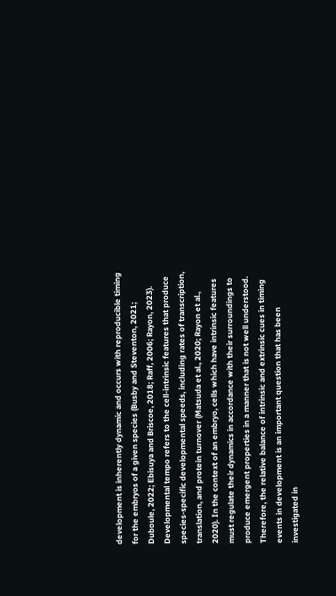development is inherently dynamic and occurs with reproducible timing for the embryos of a given species (Busby and Steventon, 2021; Duboule, 2022; Ebisuya and Briscoe, 2018; Raff, 2006; Rayon, 2023). Developmental tempo refers to the cell-intrinsic features that produce species-specific developmental speeds, including rates of transcription, translation, and protein turnover (Matsuda et al., 2020; Rayon et al., 2020). In the context of an embryo, cells which have intrinsic features must regulate their dynamics in accordance with their surroundings to produce emergent properties in a manner that is not well understood. Therefore, the relative balance of intrinsic and extrinsic cues in timing events in development is an important question that has been investigated in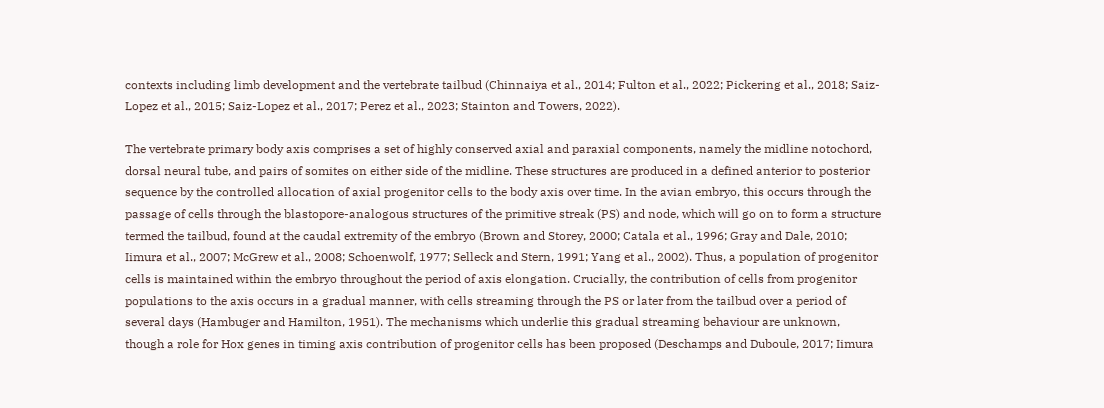contexts including limb development and the vertebrate tailbud (Chinnaiya et al., 2014; Fulton et al., 2022; Pickering et al., 2018; Saiz-Lopez et al., 2015; Saiz-Lopez et al., 2017; Perez et al., 2023; Stainton and Towers, 2022).

The vertebrate primary body axis comprises a set of highly conserved axial and paraxial components, namely the midline notochord, dorsal neural tube, and pairs of somites on either side of the midline. These structures are produced in a defined anterior to posterior sequence by the controlled allocation of axial progenitor cells to the body axis over time. In the avian embryo, this occurs through the passage of cells through the blastopore-analogous structures of the primitive streak (PS) and node, which will go on to form a structure termed the tailbud, found at the caudal extremity of the embryo (Brown and Storey, 2000; Catala et al., 1996; Gray and Dale, 2010; Iimura et al., 2007; McGrew et al., 2008; Schoenwolf, 1977; Selleck and Stern, 1991; Yang et al., 2002). Thus, a population of progenitor cells is maintained within the embryo throughout the period of axis elongation. Crucially, the contribution of cells from progenitor populations to the axis occurs in a gradual manner, with cells streaming through the PS or later from the tailbud over a period of several days (Hambuger and Hamilton, 1951). The mechanisms which underlie this gradual streaming behaviour are unknown, though a role for Hox genes in timing axis contribution of progenitor cells has been proposed (Deschamps and Duboule, 2017; Iimura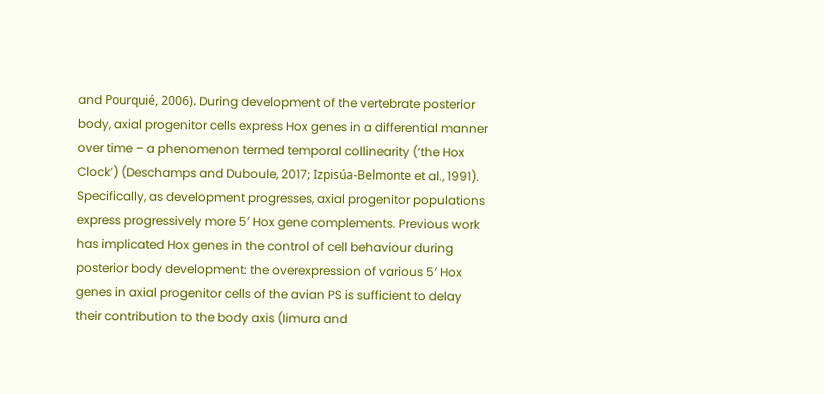and Pourquié, 2006). During development of the vertebrate posterior body, axial progenitor cells express Hox genes in a differential manner over time – a phenomenon termed temporal collinearity (‘the Hox Clock’) (Deschamps and Duboule, 2017; Izpisúa-Belmonte et al., 1991). Specifically, as development progresses, axial progenitor populations express progressively more 5′ Hox gene complements. Previous work has implicated Hox genes in the control of cell behaviour during posterior body development: the overexpression of various 5′ Hox genes in axial progenitor cells of the avian PS is sufficient to delay their contribution to the body axis (Iimura and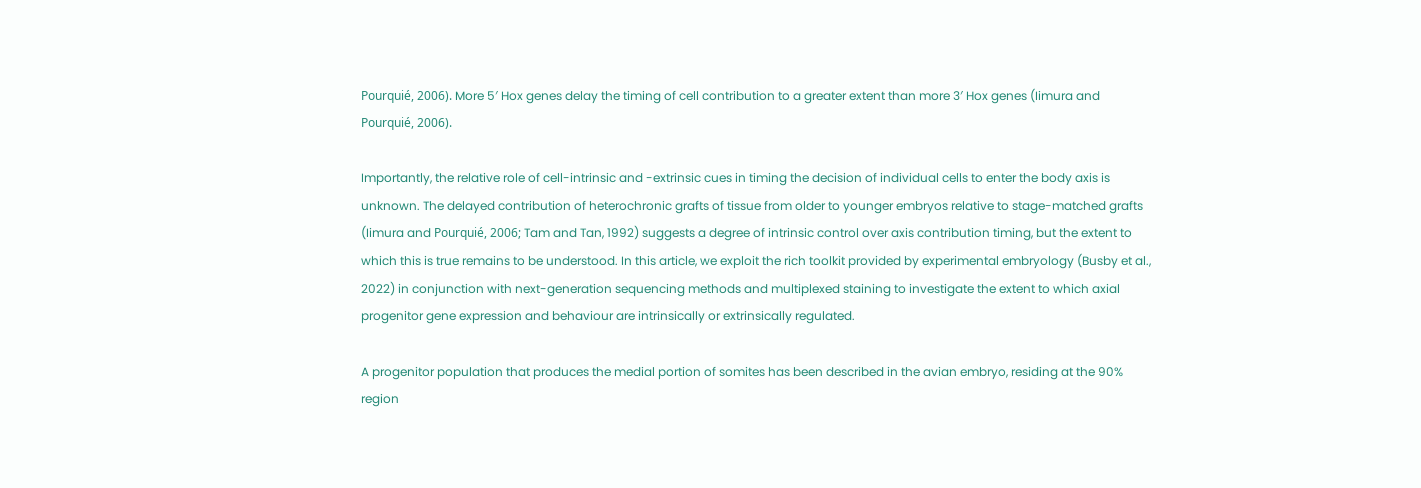Pourquié, 2006). More 5′ Hox genes delay the timing of cell contribution to a greater extent than more 3′ Hox genes (Iimura and Pourquié, 2006).

Importantly, the relative role of cell-intrinsic and -extrinsic cues in timing the decision of individual cells to enter the body axis is unknown. The delayed contribution of heterochronic grafts of tissue from older to younger embryos relative to stage-matched grafts (Iimura and Pourquié, 2006; Tam and Tan, 1992) suggests a degree of intrinsic control over axis contribution timing, but the extent to which this is true remains to be understood. In this article, we exploit the rich toolkit provided by experimental embryology (Busby et al., 2022) in conjunction with next-generation sequencing methods and multiplexed staining to investigate the extent to which axial progenitor gene expression and behaviour are intrinsically or extrinsically regulated.

A progenitor population that produces the medial portion of somites has been described in the avian embryo, residing at the 90% region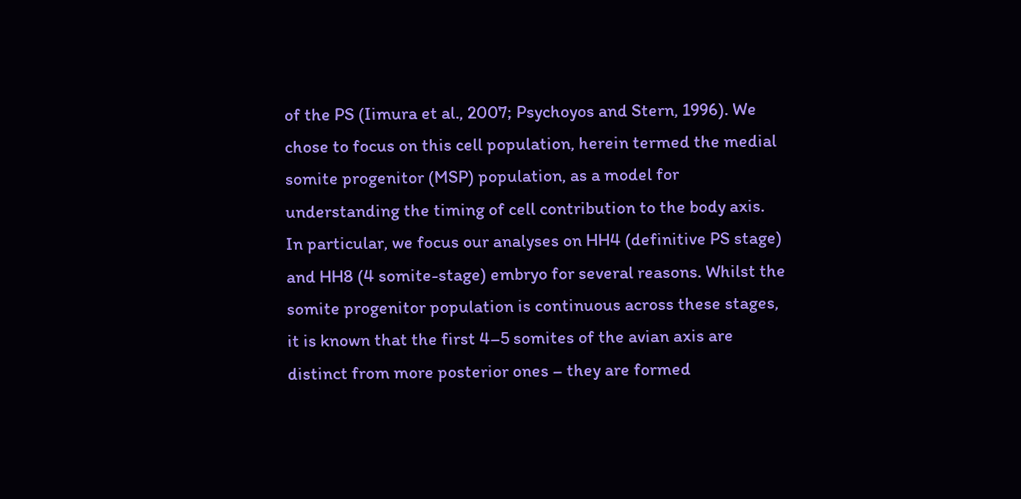of the PS (Iimura et al., 2007; Psychoyos and Stern, 1996). We chose to focus on this cell population, herein termed the medial somite progenitor (MSP) population, as a model for understanding the timing of cell contribution to the body axis. In particular, we focus our analyses on HH4 (definitive PS stage) and HH8 (4 somite-stage) embryo for several reasons. Whilst the somite progenitor population is continuous across these stages, it is known that the first 4–5 somites of the avian axis are distinct from more posterior ones – they are formed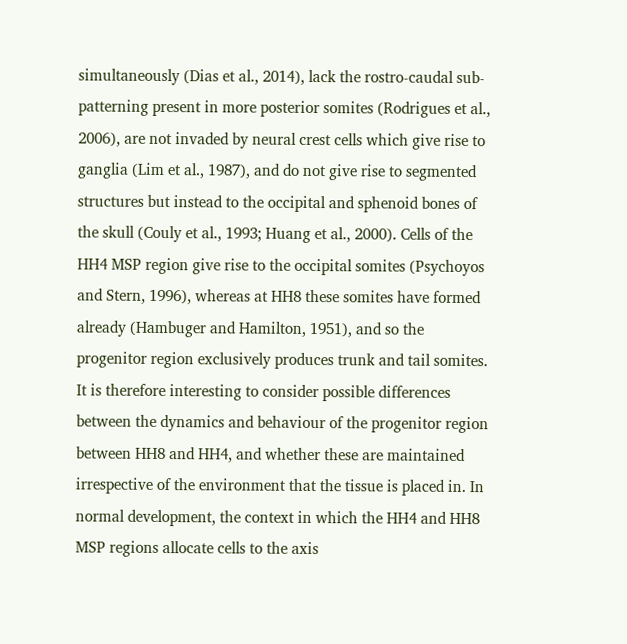simultaneously (Dias et al., 2014), lack the rostro-caudal sub-patterning present in more posterior somites (Rodrigues et al., 2006), are not invaded by neural crest cells which give rise to ganglia (Lim et al., 1987), and do not give rise to segmented structures but instead to the occipital and sphenoid bones of the skull (Couly et al., 1993; Huang et al., 2000). Cells of the HH4 MSP region give rise to the occipital somites (Psychoyos and Stern, 1996), whereas at HH8 these somites have formed already (Hambuger and Hamilton, 1951), and so the progenitor region exclusively produces trunk and tail somites. It is therefore interesting to consider possible differences between the dynamics and behaviour of the progenitor region between HH8 and HH4, and whether these are maintained irrespective of the environment that the tissue is placed in. In normal development, the context in which the HH4 and HH8 MSP regions allocate cells to the axis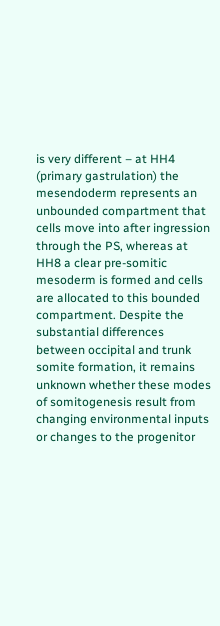is very different – at HH4 (primary gastrulation) the mesendoderm represents an unbounded compartment that cells move into after ingression through the PS, whereas at HH8 a clear pre-somitic mesoderm is formed and cells are allocated to this bounded compartment. Despite the substantial differences between occipital and trunk somite formation, it remains unknown whether these modes of somitogenesis result from changing environmental inputs or changes to the progenitor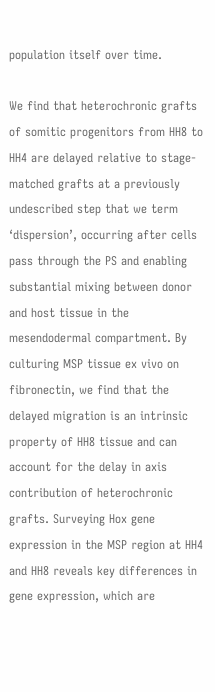population itself over time.

We find that heterochronic grafts of somitic progenitors from HH8 to HH4 are delayed relative to stage-matched grafts at a previously undescribed step that we term ‘dispersion’, occurring after cells pass through the PS and enabling substantial mixing between donor and host tissue in the mesendodermal compartment. By culturing MSP tissue ex vivo on fibronectin, we find that the delayed migration is an intrinsic property of HH8 tissue and can account for the delay in axis contribution of heterochronic grafts. Surveying Hox gene expression in the MSP region at HH4 and HH8 reveals key differences in gene expression, which are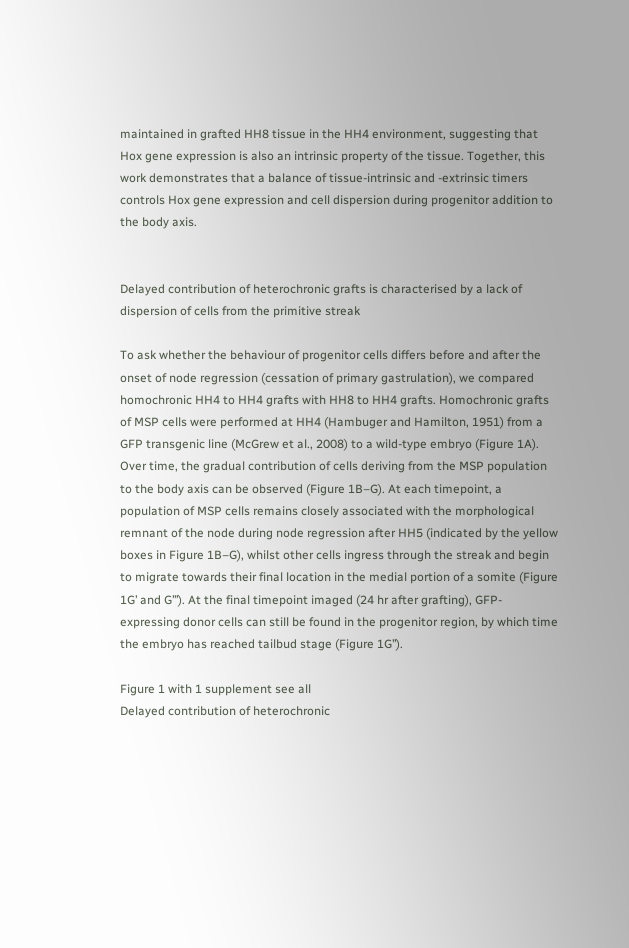maintained in grafted HH8 tissue in the HH4 environment, suggesting that Hox gene expression is also an intrinsic property of the tissue. Together, this work demonstrates that a balance of tissue-intrinsic and -extrinsic timers controls Hox gene expression and cell dispersion during progenitor addition to the body axis.


Delayed contribution of heterochronic grafts is characterised by a lack of dispersion of cells from the primitive streak

To ask whether the behaviour of progenitor cells differs before and after the onset of node regression (cessation of primary gastrulation), we compared homochronic HH4 to HH4 grafts with HH8 to HH4 grafts. Homochronic grafts of MSP cells were performed at HH4 (Hambuger and Hamilton, 1951) from a GFP transgenic line (McGrew et al., 2008) to a wild-type embryo (Figure 1A). Over time, the gradual contribution of cells deriving from the MSP population to the body axis can be observed (Figure 1B–G). At each timepoint, a population of MSP cells remains closely associated with the morphological remnant of the node during node regression after HH5 (indicated by the yellow boxes in Figure 1B–G), whilst other cells ingress through the streak and begin to migrate towards their final location in the medial portion of a somite (Figure 1G’ and G’’’). At the final timepoint imaged (24 hr after grafting), GFP-expressing donor cells can still be found in the progenitor region, by which time the embryo has reached tailbud stage (Figure 1G’’).

Figure 1 with 1 supplement see all
Delayed contribution of heterochronic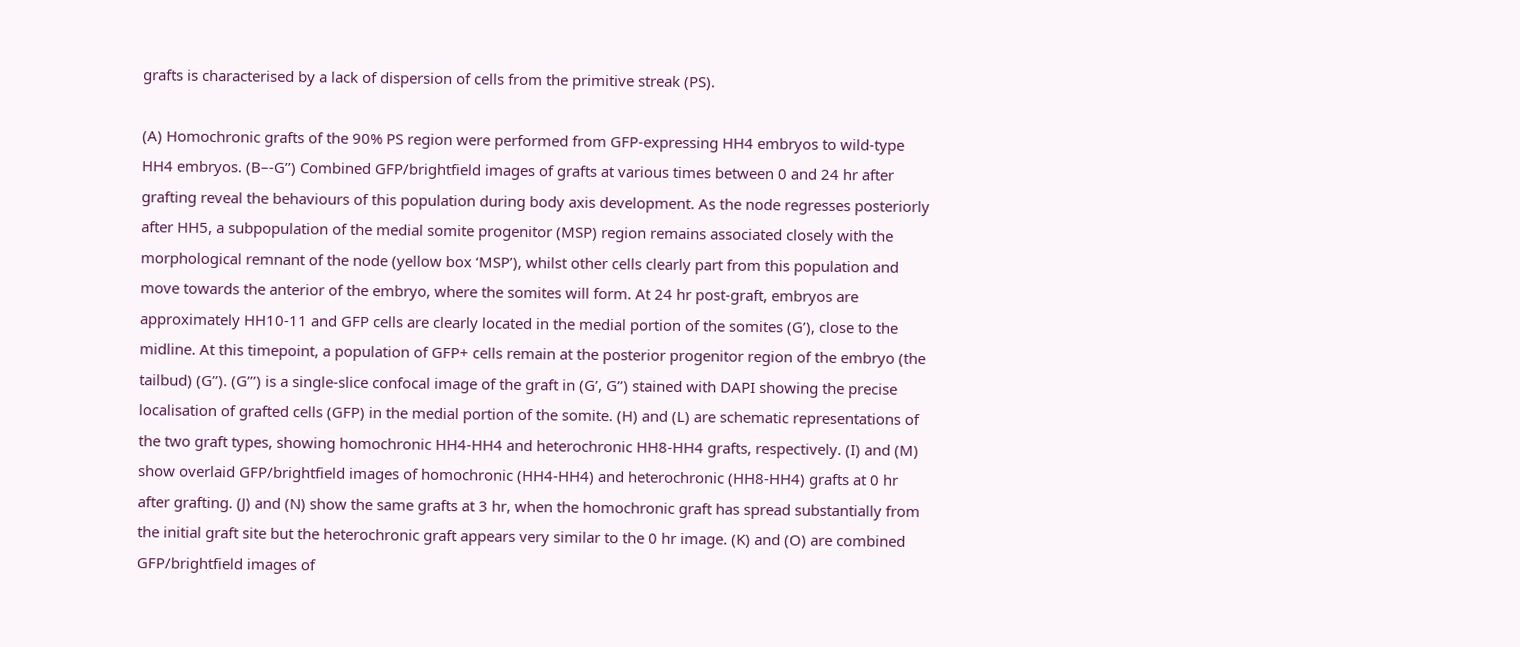grafts is characterised by a lack of dispersion of cells from the primitive streak (PS).

(A) Homochronic grafts of the 90% PS region were performed from GFP-expressing HH4 embryos to wild-type HH4 embryos. (B–-G’’) Combined GFP/brightfield images of grafts at various times between 0 and 24 hr after grafting reveal the behaviours of this population during body axis development. As the node regresses posteriorly after HH5, a subpopulation of the medial somite progenitor (MSP) region remains associated closely with the morphological remnant of the node (yellow box ‘MSP’), whilst other cells clearly part from this population and move towards the anterior of the embryo, where the somites will form. At 24 hr post-graft, embryos are approximately HH10-11 and GFP cells are clearly located in the medial portion of the somites (G’), close to the midline. At this timepoint, a population of GFP+ cells remain at the posterior progenitor region of the embryo (the tailbud) (G’’). (G’’’) is a single-slice confocal image of the graft in (G’, G’’) stained with DAPI showing the precise localisation of grafted cells (GFP) in the medial portion of the somite. (H) and (L) are schematic representations of the two graft types, showing homochronic HH4-HH4 and heterochronic HH8-HH4 grafts, respectively. (I) and (M) show overlaid GFP/brightfield images of homochronic (HH4-HH4) and heterochronic (HH8-HH4) grafts at 0 hr after grafting. (J) and (N) show the same grafts at 3 hr, when the homochronic graft has spread substantially from the initial graft site but the heterochronic graft appears very similar to the 0 hr image. (K) and (O) are combined GFP/brightfield images of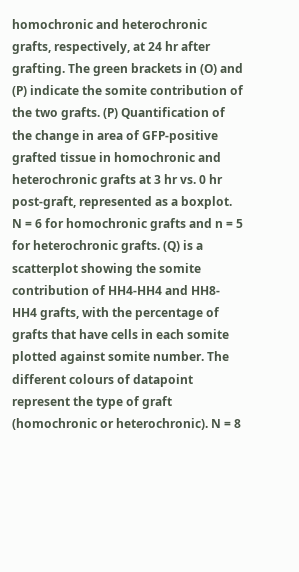homochronic and heterochronic grafts, respectively, at 24 hr after grafting. The green brackets in (O) and (P) indicate the somite contribution of the two grafts. (P) Quantification of the change in area of GFP-positive grafted tissue in homochronic and heterochronic grafts at 3 hr vs. 0 hr post-graft, represented as a boxplot. N = 6 for homochronic grafts and n = 5 for heterochronic grafts. (Q) is a scatterplot showing the somite contribution of HH4-HH4 and HH8-HH4 grafts, with the percentage of grafts that have cells in each somite plotted against somite number. The different colours of datapoint represent the type of graft (homochronic or heterochronic). N = 8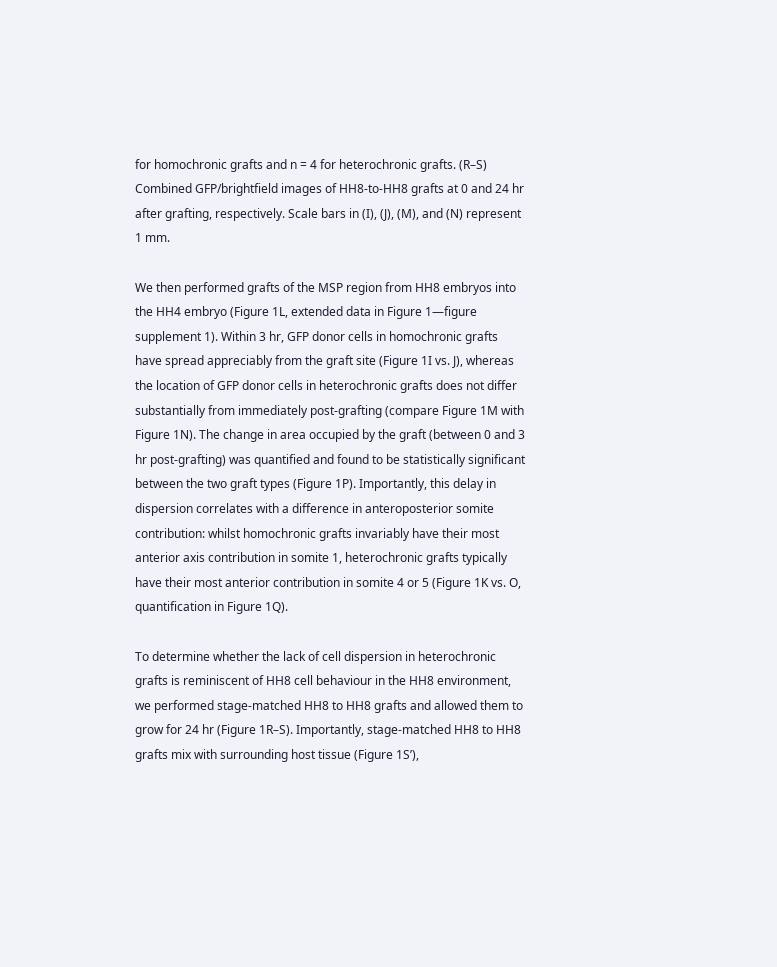for homochronic grafts and n = 4 for heterochronic grafts. (R–S) Combined GFP/brightfield images of HH8-to-HH8 grafts at 0 and 24 hr after grafting, respectively. Scale bars in (I), (J), (M), and (N) represent 1 mm.

We then performed grafts of the MSP region from HH8 embryos into the HH4 embryo (Figure 1L, extended data in Figure 1—figure supplement 1). Within 3 hr, GFP donor cells in homochronic grafts have spread appreciably from the graft site (Figure 1I vs. J), whereas the location of GFP donor cells in heterochronic grafts does not differ substantially from immediately post-grafting (compare Figure 1M with Figure 1N). The change in area occupied by the graft (between 0 and 3 hr post-grafting) was quantified and found to be statistically significant between the two graft types (Figure 1P). Importantly, this delay in dispersion correlates with a difference in anteroposterior somite contribution: whilst homochronic grafts invariably have their most anterior axis contribution in somite 1, heterochronic grafts typically have their most anterior contribution in somite 4 or 5 (Figure 1K vs. O, quantification in Figure 1Q).

To determine whether the lack of cell dispersion in heterochronic grafts is reminiscent of HH8 cell behaviour in the HH8 environment, we performed stage-matched HH8 to HH8 grafts and allowed them to grow for 24 hr (Figure 1R–S). Importantly, stage-matched HH8 to HH8 grafts mix with surrounding host tissue (Figure 1S’),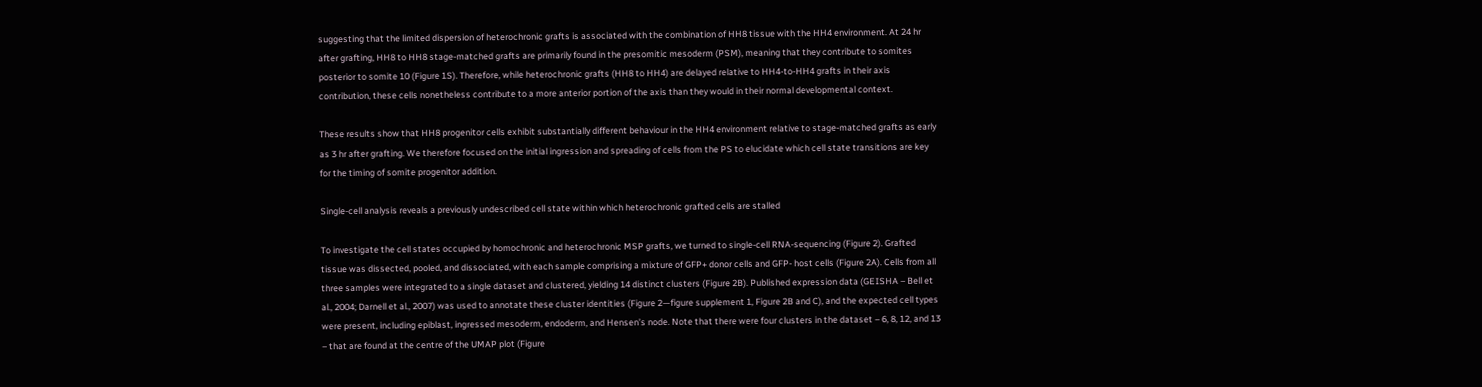suggesting that the limited dispersion of heterochronic grafts is associated with the combination of HH8 tissue with the HH4 environment. At 24 hr after grafting, HH8 to HH8 stage-matched grafts are primarily found in the presomitic mesoderm (PSM), meaning that they contribute to somites posterior to somite 10 (Figure 1S). Therefore, while heterochronic grafts (HH8 to HH4) are delayed relative to HH4-to-HH4 grafts in their axis contribution, these cells nonetheless contribute to a more anterior portion of the axis than they would in their normal developmental context.

These results show that HH8 progenitor cells exhibit substantially different behaviour in the HH4 environment relative to stage-matched grafts as early as 3 hr after grafting. We therefore focused on the initial ingression and spreading of cells from the PS to elucidate which cell state transitions are key for the timing of somite progenitor addition.

Single-cell analysis reveals a previously undescribed cell state within which heterochronic grafted cells are stalled

To investigate the cell states occupied by homochronic and heterochronic MSP grafts, we turned to single-cell RNA-sequencing (Figure 2). Grafted tissue was dissected, pooled, and dissociated, with each sample comprising a mixture of GFP+ donor cells and GFP- host cells (Figure 2A). Cells from all three samples were integrated to a single dataset and clustered, yielding 14 distinct clusters (Figure 2B). Published expression data (GEISHA – Bell et al., 2004; Darnell et al., 2007) was used to annotate these cluster identities (Figure 2—figure supplement 1, Figure 2B and C), and the expected cell types were present, including epiblast, ingressed mesoderm, endoderm, and Hensen’s node. Note that there were four clusters in the dataset – 6, 8, 12, and 13 – that are found at the centre of the UMAP plot (Figure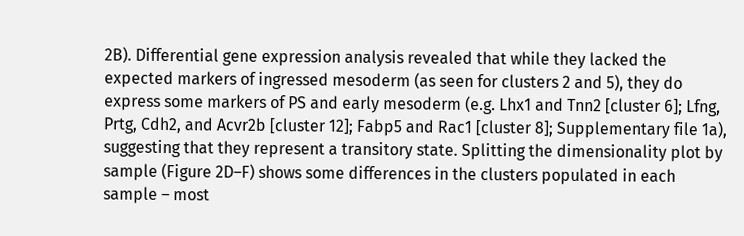2B). Differential gene expression analysis revealed that while they lacked the expected markers of ingressed mesoderm (as seen for clusters 2 and 5), they do express some markers of PS and early mesoderm (e.g. Lhx1 and Tnn2 [cluster 6]; Lfng, Prtg, Cdh2, and Acvr2b [cluster 12]; Fabp5 and Rac1 [cluster 8]; Supplementary file 1a), suggesting that they represent a transitory state. Splitting the dimensionality plot by sample (Figure 2D–F) shows some differences in the clusters populated in each sample – most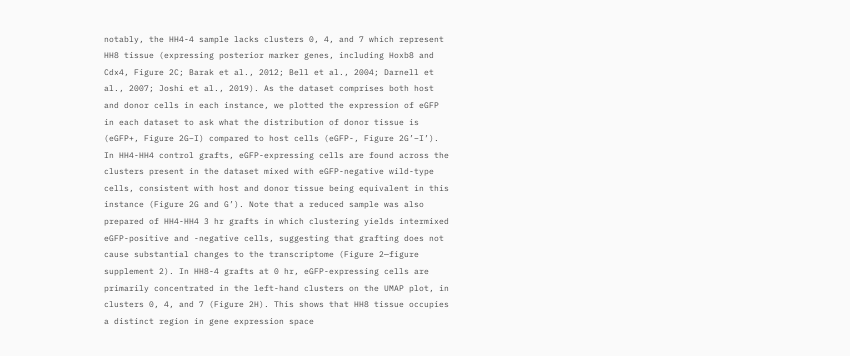notably, the HH4-4 sample lacks clusters 0, 4, and 7 which represent HH8 tissue (expressing posterior marker genes, including Hoxb8 and Cdx4, Figure 2C; Barak et al., 2012; Bell et al., 2004; Darnell et al., 2007; Joshi et al., 2019). As the dataset comprises both host and donor cells in each instance, we plotted the expression of eGFP in each dataset to ask what the distribution of donor tissue is (eGFP+, Figure 2G–I) compared to host cells (eGFP-, Figure 2G’–I’). In HH4-HH4 control grafts, eGFP-expressing cells are found across the clusters present in the dataset mixed with eGFP-negative wild-type cells, consistent with host and donor tissue being equivalent in this instance (Figure 2G and G’). Note that a reduced sample was also prepared of HH4-HH4 3 hr grafts in which clustering yields intermixed eGFP-positive and -negative cells, suggesting that grafting does not cause substantial changes to the transcriptome (Figure 2—figure supplement 2). In HH8-4 grafts at 0 hr, eGFP-expressing cells are primarily concentrated in the left-hand clusters on the UMAP plot, in clusters 0, 4, and 7 (Figure 2H). This shows that HH8 tissue occupies a distinct region in gene expression space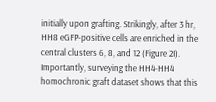initially upon grafting. Strikingly, after 3 hr, HH8 eGFP-positive cells are enriched in the central clusters 6, 8, and 12 (Figure 2I). Importantly, surveying the HH4-HH4 homochronic graft dataset shows that this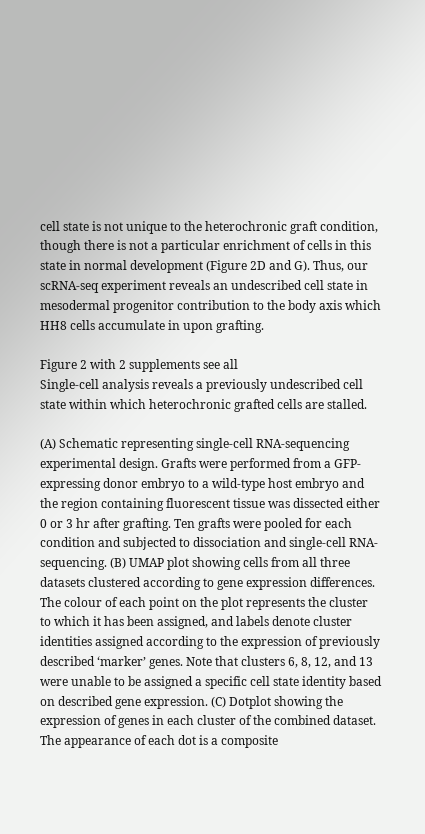cell state is not unique to the heterochronic graft condition, though there is not a particular enrichment of cells in this state in normal development (Figure 2D and G). Thus, our scRNA-seq experiment reveals an undescribed cell state in mesodermal progenitor contribution to the body axis which HH8 cells accumulate in upon grafting.

Figure 2 with 2 supplements see all
Single-cell analysis reveals a previously undescribed cell state within which heterochronic grafted cells are stalled.

(A) Schematic representing single-cell RNA-sequencing experimental design. Grafts were performed from a GFP-expressing donor embryo to a wild-type host embryo and the region containing fluorescent tissue was dissected either 0 or 3 hr after grafting. Ten grafts were pooled for each condition and subjected to dissociation and single-cell RNA-sequencing. (B) UMAP plot showing cells from all three datasets clustered according to gene expression differences. The colour of each point on the plot represents the cluster to which it has been assigned, and labels denote cluster identities assigned according to the expression of previously described ‘marker’ genes. Note that clusters 6, 8, 12, and 13 were unable to be assigned a specific cell state identity based on described gene expression. (C) Dotplot showing the expression of genes in each cluster of the combined dataset. The appearance of each dot is a composite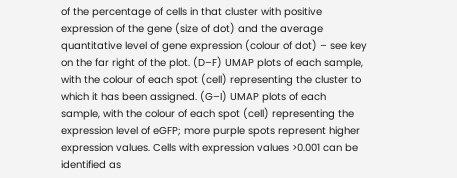of the percentage of cells in that cluster with positive expression of the gene (size of dot) and the average quantitative level of gene expression (colour of dot) – see key on the far right of the plot. (D–F) UMAP plots of each sample, with the colour of each spot (cell) representing the cluster to which it has been assigned. (G–I) UMAP plots of each sample, with the colour of each spot (cell) representing the expression level of eGFP; more purple spots represent higher expression values. Cells with expression values >0.001 can be identified as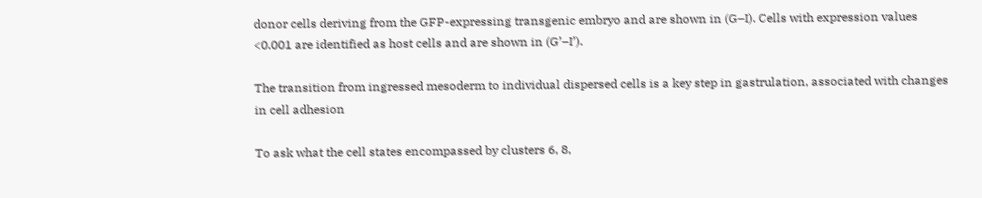donor cells deriving from the GFP-expressing transgenic embryo and are shown in (G–I). Cells with expression values <0.001 are identified as host cells and are shown in (G’–I’).

The transition from ingressed mesoderm to individual dispersed cells is a key step in gastrulation, associated with changes in cell adhesion

To ask what the cell states encompassed by clusters 6, 8,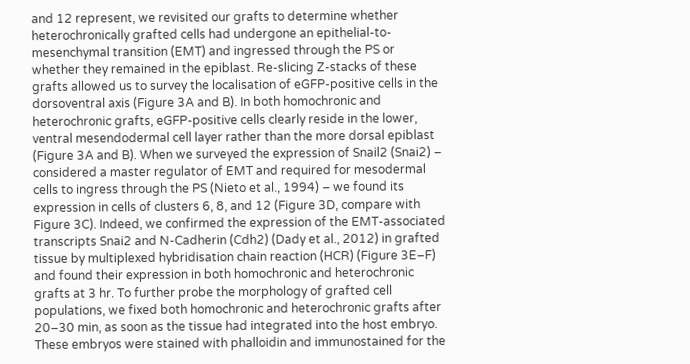and 12 represent, we revisited our grafts to determine whether heterochronically grafted cells had undergone an epithelial-to-mesenchymal transition (EMT) and ingressed through the PS or whether they remained in the epiblast. Re-slicing Z-stacks of these grafts allowed us to survey the localisation of eGFP-positive cells in the dorsoventral axis (Figure 3A and B). In both homochronic and heterochronic grafts, eGFP-positive cells clearly reside in the lower, ventral mesendodermal cell layer rather than the more dorsal epiblast (Figure 3A and B). When we surveyed the expression of Snail2 (Snai2) – considered a master regulator of EMT and required for mesodermal cells to ingress through the PS (Nieto et al., 1994) – we found its expression in cells of clusters 6, 8, and 12 (Figure 3D, compare with Figure 3C). Indeed, we confirmed the expression of the EMT-associated transcripts Snai2 and N-Cadherin (Cdh2) (Dady et al., 2012) in grafted tissue by multiplexed hybridisation chain reaction (HCR) (Figure 3E–F) and found their expression in both homochronic and heterochronic grafts at 3 hr. To further probe the morphology of grafted cell populations, we fixed both homochronic and heterochronic grafts after 20–30 min, as soon as the tissue had integrated into the host embryo. These embryos were stained with phalloidin and immunostained for the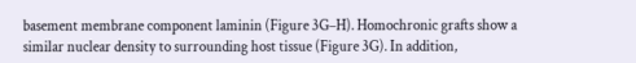basement membrane component laminin (Figure 3G–H). Homochronic grafts show a similar nuclear density to surrounding host tissue (Figure 3G). In addition,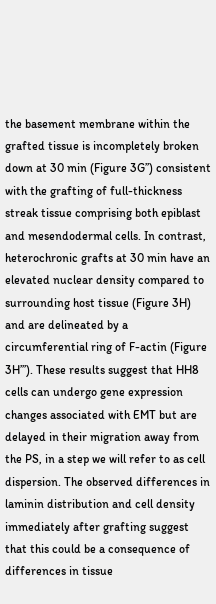the basement membrane within the grafted tissue is incompletely broken down at 30 min (Figure 3G’’) consistent with the grafting of full-thickness streak tissue comprising both epiblast and mesendodermal cells. In contrast, heterochronic grafts at 30 min have an elevated nuclear density compared to surrounding host tissue (Figure 3H) and are delineated by a circumferential ring of F-actin (Figure 3H’’’). These results suggest that HH8 cells can undergo gene expression changes associated with EMT but are delayed in their migration away from the PS, in a step we will refer to as cell dispersion. The observed differences in laminin distribution and cell density immediately after grafting suggest that this could be a consequence of differences in tissue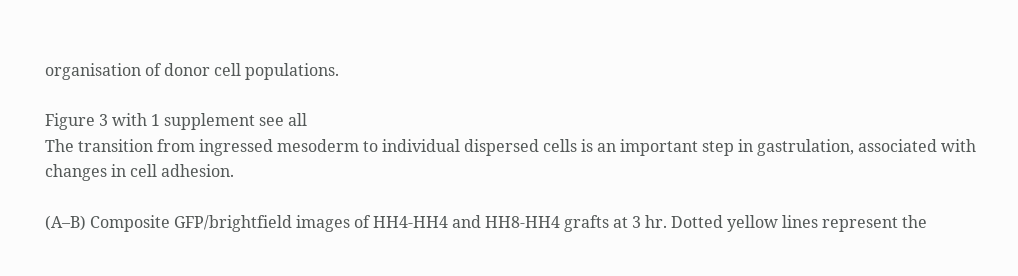organisation of donor cell populations.

Figure 3 with 1 supplement see all
The transition from ingressed mesoderm to individual dispersed cells is an important step in gastrulation, associated with changes in cell adhesion.

(A–B) Composite GFP/brightfield images of HH4-HH4 and HH8-HH4 grafts at 3 hr. Dotted yellow lines represent the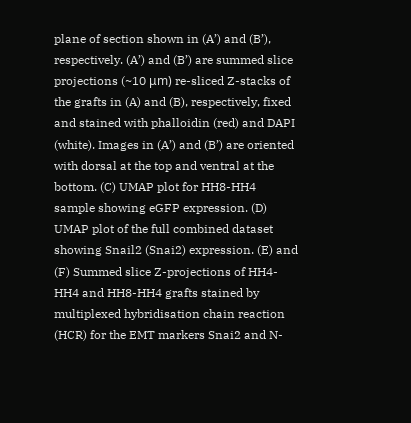plane of section shown in (A’) and (B’), respectively. (A’) and (B’) are summed slice projections (~10 μm) re-sliced Z-stacks of the grafts in (A) and (B), respectively, fixed and stained with phalloidin (red) and DAPI (white). Images in (A’) and (B’) are oriented with dorsal at the top and ventral at the bottom. (C) UMAP plot for HH8-HH4 sample showing eGFP expression. (D) UMAP plot of the full combined dataset showing Snail2 (Snai2) expression. (E) and (F) Summed slice Z-projections of HH4-HH4 and HH8-HH4 grafts stained by multiplexed hybridisation chain reaction (HCR) for the EMT markers Snai2 and N-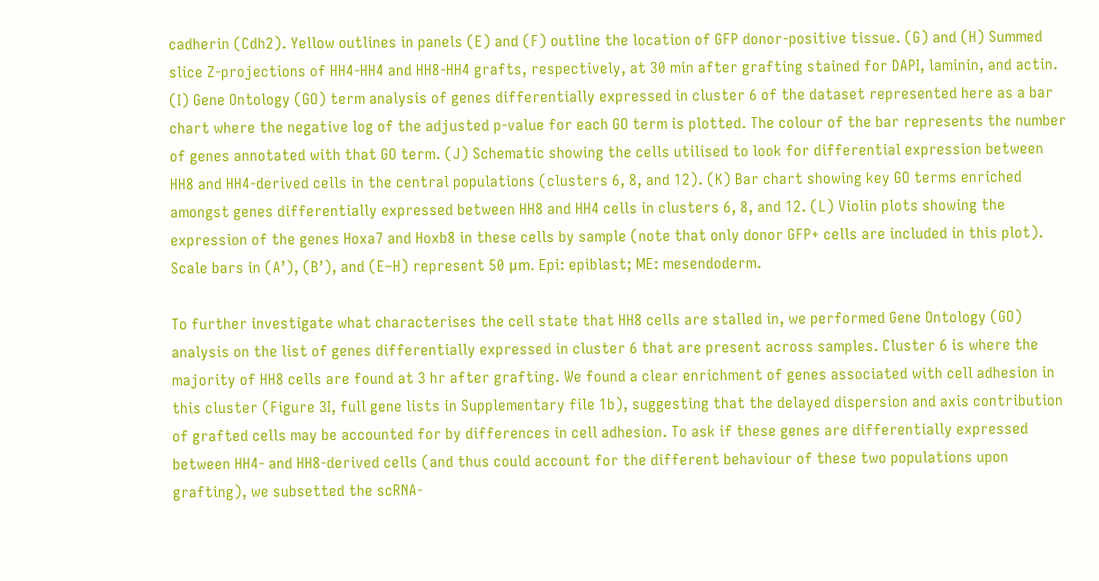cadherin (Cdh2). Yellow outlines in panels (E) and (F) outline the location of GFP donor-positive tissue. (G) and (H) Summed slice Z-projections of HH4-HH4 and HH8-HH4 grafts, respectively, at 30 min after grafting stained for DAPI, laminin, and actin. (I) Gene Ontology (GO) term analysis of genes differentially expressed in cluster 6 of the dataset represented here as a bar chart where the negative log of the adjusted p-value for each GO term is plotted. The colour of the bar represents the number of genes annotated with that GO term. (J) Schematic showing the cells utilised to look for differential expression between HH8 and HH4-derived cells in the central populations (clusters 6, 8, and 12). (K) Bar chart showing key GO terms enriched amongst genes differentially expressed between HH8 and HH4 cells in clusters 6, 8, and 12. (L) Violin plots showing the expression of the genes Hoxa7 and Hoxb8 in these cells by sample (note that only donor GFP+ cells are included in this plot). Scale bars in (A’), (B’), and (E–H) represent 50 μm. Epi: epiblast; ME: mesendoderm.

To further investigate what characterises the cell state that HH8 cells are stalled in, we performed Gene Ontology (GO) analysis on the list of genes differentially expressed in cluster 6 that are present across samples. Cluster 6 is where the majority of HH8 cells are found at 3 hr after grafting. We found a clear enrichment of genes associated with cell adhesion in this cluster (Figure 3I, full gene lists in Supplementary file 1b), suggesting that the delayed dispersion and axis contribution of grafted cells may be accounted for by differences in cell adhesion. To ask if these genes are differentially expressed between HH4- and HH8-derived cells (and thus could account for the different behaviour of these two populations upon grafting), we subsetted the scRNA-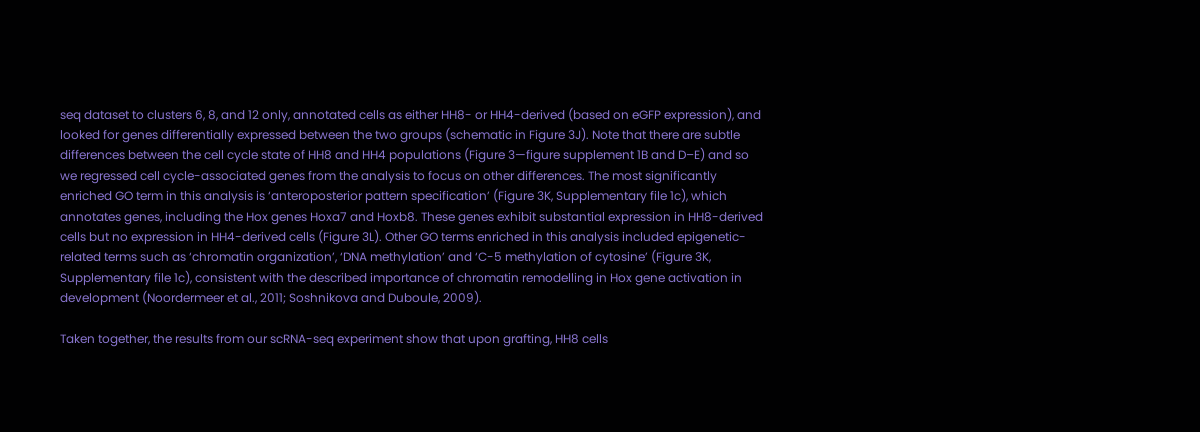seq dataset to clusters 6, 8, and 12 only, annotated cells as either HH8- or HH4-derived (based on eGFP expression), and looked for genes differentially expressed between the two groups (schematic in Figure 3J). Note that there are subtle differences between the cell cycle state of HH8 and HH4 populations (Figure 3—figure supplement 1B and D–E) and so we regressed cell cycle-associated genes from the analysis to focus on other differences. The most significantly enriched GO term in this analysis is ‘anteroposterior pattern specification’ (Figure 3K, Supplementary file 1c), which annotates genes, including the Hox genes Hoxa7 and Hoxb8. These genes exhibit substantial expression in HH8-derived cells but no expression in HH4-derived cells (Figure 3L). Other GO terms enriched in this analysis included epigenetic-related terms such as ‘chromatin organization’, ‘DNA methylation’ and ‘C-5 methylation of cytosine’ (Figure 3K, Supplementary file 1c), consistent with the described importance of chromatin remodelling in Hox gene activation in development (Noordermeer et al., 2011; Soshnikova and Duboule, 2009).

Taken together, the results from our scRNA-seq experiment show that upon grafting, HH8 cells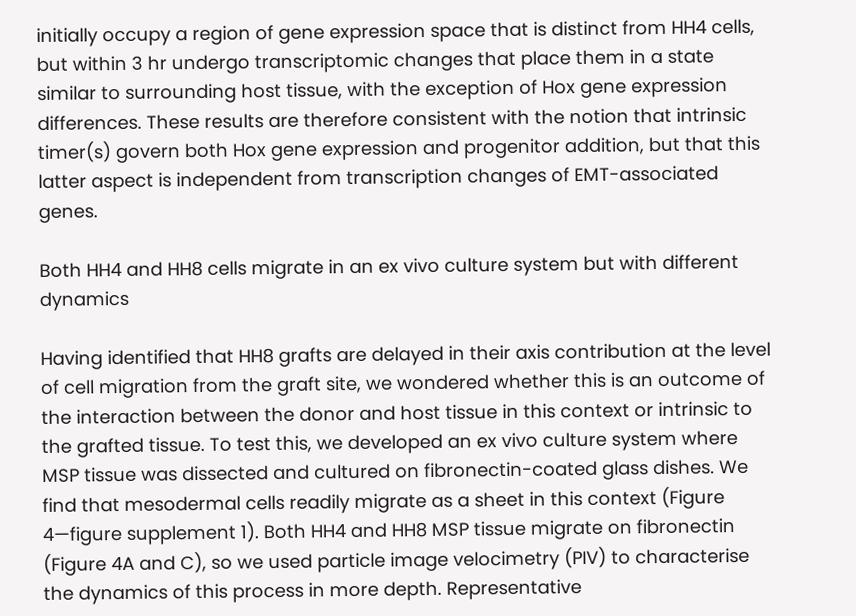initially occupy a region of gene expression space that is distinct from HH4 cells, but within 3 hr undergo transcriptomic changes that place them in a state similar to surrounding host tissue, with the exception of Hox gene expression differences. These results are therefore consistent with the notion that intrinsic timer(s) govern both Hox gene expression and progenitor addition, but that this latter aspect is independent from transcription changes of EMT-associated genes.

Both HH4 and HH8 cells migrate in an ex vivo culture system but with different dynamics

Having identified that HH8 grafts are delayed in their axis contribution at the level of cell migration from the graft site, we wondered whether this is an outcome of the interaction between the donor and host tissue in this context or intrinsic to the grafted tissue. To test this, we developed an ex vivo culture system where MSP tissue was dissected and cultured on fibronectin-coated glass dishes. We find that mesodermal cells readily migrate as a sheet in this context (Figure 4—figure supplement 1). Both HH4 and HH8 MSP tissue migrate on fibronectin (Figure 4A and C), so we used particle image velocimetry (PIV) to characterise the dynamics of this process in more depth. Representative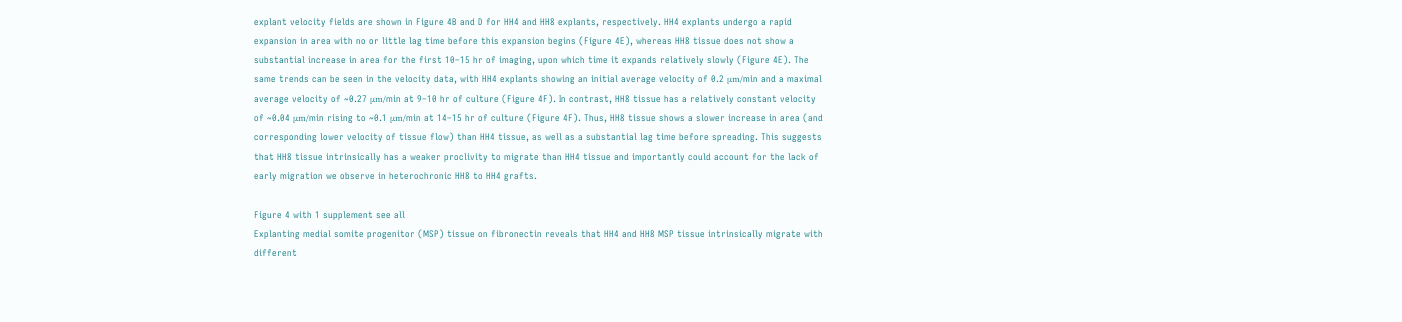explant velocity fields are shown in Figure 4B and D for HH4 and HH8 explants, respectively. HH4 explants undergo a rapid expansion in area with no or little lag time before this expansion begins (Figure 4E), whereas HH8 tissue does not show a substantial increase in area for the first 10–15 hr of imaging, upon which time it expands relatively slowly (Figure 4E). The same trends can be seen in the velocity data, with HH4 explants showing an initial average velocity of 0.2 μm/min and a maximal average velocity of ~0.27 μm/min at 9–10 hr of culture (Figure 4F). In contrast, HH8 tissue has a relatively constant velocity of ~0.04 μm/min rising to ~0.1 μm/min at 14–15 hr of culture (Figure 4F). Thus, HH8 tissue shows a slower increase in area (and corresponding lower velocity of tissue flow) than HH4 tissue, as well as a substantial lag time before spreading. This suggests that HH8 tissue intrinsically has a weaker proclivity to migrate than HH4 tissue and importantly could account for the lack of early migration we observe in heterochronic HH8 to HH4 grafts.

Figure 4 with 1 supplement see all
Explanting medial somite progenitor (MSP) tissue on fibronectin reveals that HH4 and HH8 MSP tissue intrinsically migrate with different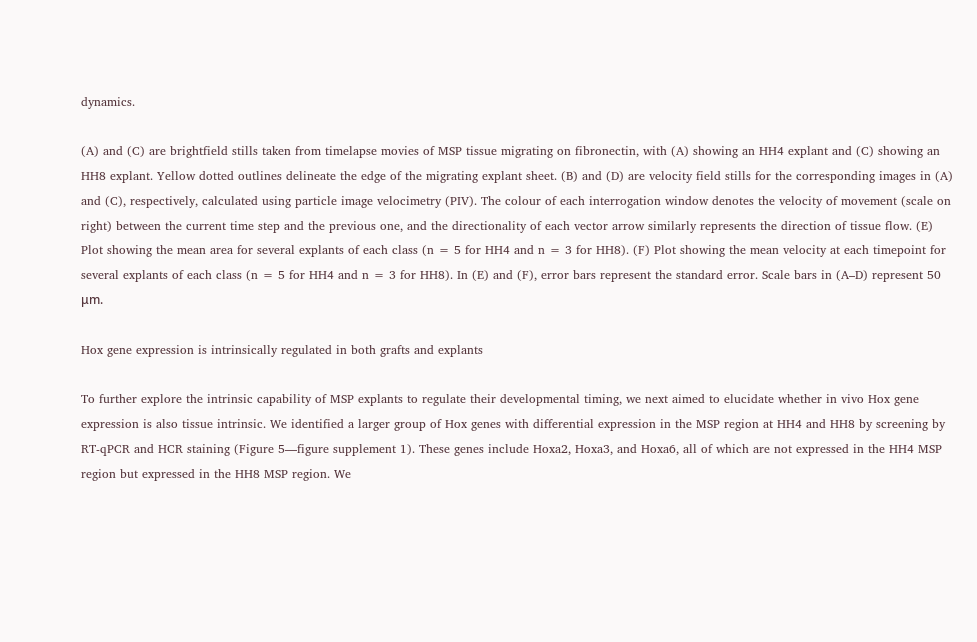dynamics.

(A) and (C) are brightfield stills taken from timelapse movies of MSP tissue migrating on fibronectin, with (A) showing an HH4 explant and (C) showing an HH8 explant. Yellow dotted outlines delineate the edge of the migrating explant sheet. (B) and (D) are velocity field stills for the corresponding images in (A) and (C), respectively, calculated using particle image velocimetry (PIV). The colour of each interrogation window denotes the velocity of movement (scale on right) between the current time step and the previous one, and the directionality of each vector arrow similarly represents the direction of tissue flow. (E) Plot showing the mean area for several explants of each class (n = 5 for HH4 and n = 3 for HH8). (F) Plot showing the mean velocity at each timepoint for several explants of each class (n = 5 for HH4 and n = 3 for HH8). In (E) and (F), error bars represent the standard error. Scale bars in (A–D) represent 50 μm.

Hox gene expression is intrinsically regulated in both grafts and explants

To further explore the intrinsic capability of MSP explants to regulate their developmental timing, we next aimed to elucidate whether in vivo Hox gene expression is also tissue intrinsic. We identified a larger group of Hox genes with differential expression in the MSP region at HH4 and HH8 by screening by RT-qPCR and HCR staining (Figure 5—figure supplement 1). These genes include Hoxa2, Hoxa3, and Hoxa6, all of which are not expressed in the HH4 MSP region but expressed in the HH8 MSP region. We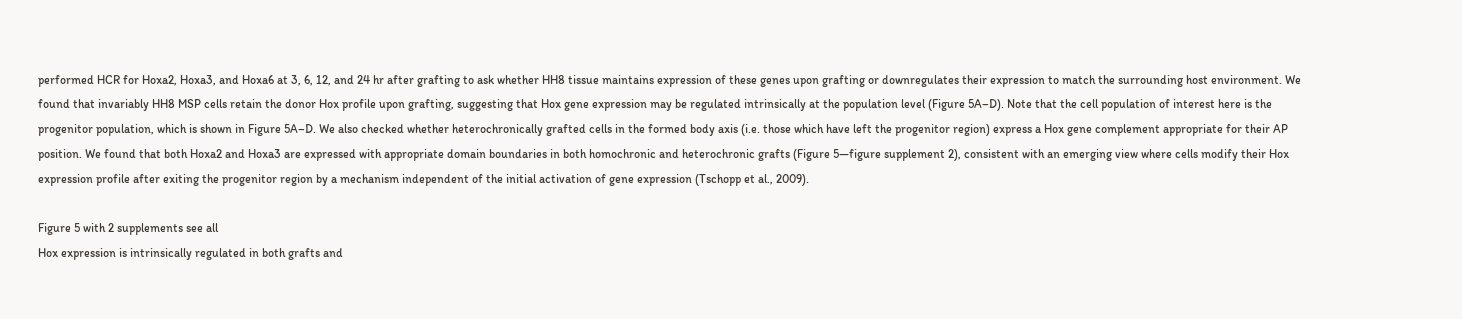performed HCR for Hoxa2, Hoxa3, and Hoxa6 at 3, 6, 12, and 24 hr after grafting to ask whether HH8 tissue maintains expression of these genes upon grafting or downregulates their expression to match the surrounding host environment. We found that invariably HH8 MSP cells retain the donor Hox profile upon grafting, suggesting that Hox gene expression may be regulated intrinsically at the population level (Figure 5A–D). Note that the cell population of interest here is the progenitor population, which is shown in Figure 5A–D. We also checked whether heterochronically grafted cells in the formed body axis (i.e. those which have left the progenitor region) express a Hox gene complement appropriate for their AP position. We found that both Hoxa2 and Hoxa3 are expressed with appropriate domain boundaries in both homochronic and heterochronic grafts (Figure 5—figure supplement 2), consistent with an emerging view where cells modify their Hox expression profile after exiting the progenitor region by a mechanism independent of the initial activation of gene expression (Tschopp et al., 2009).

Figure 5 with 2 supplements see all
Hox expression is intrinsically regulated in both grafts and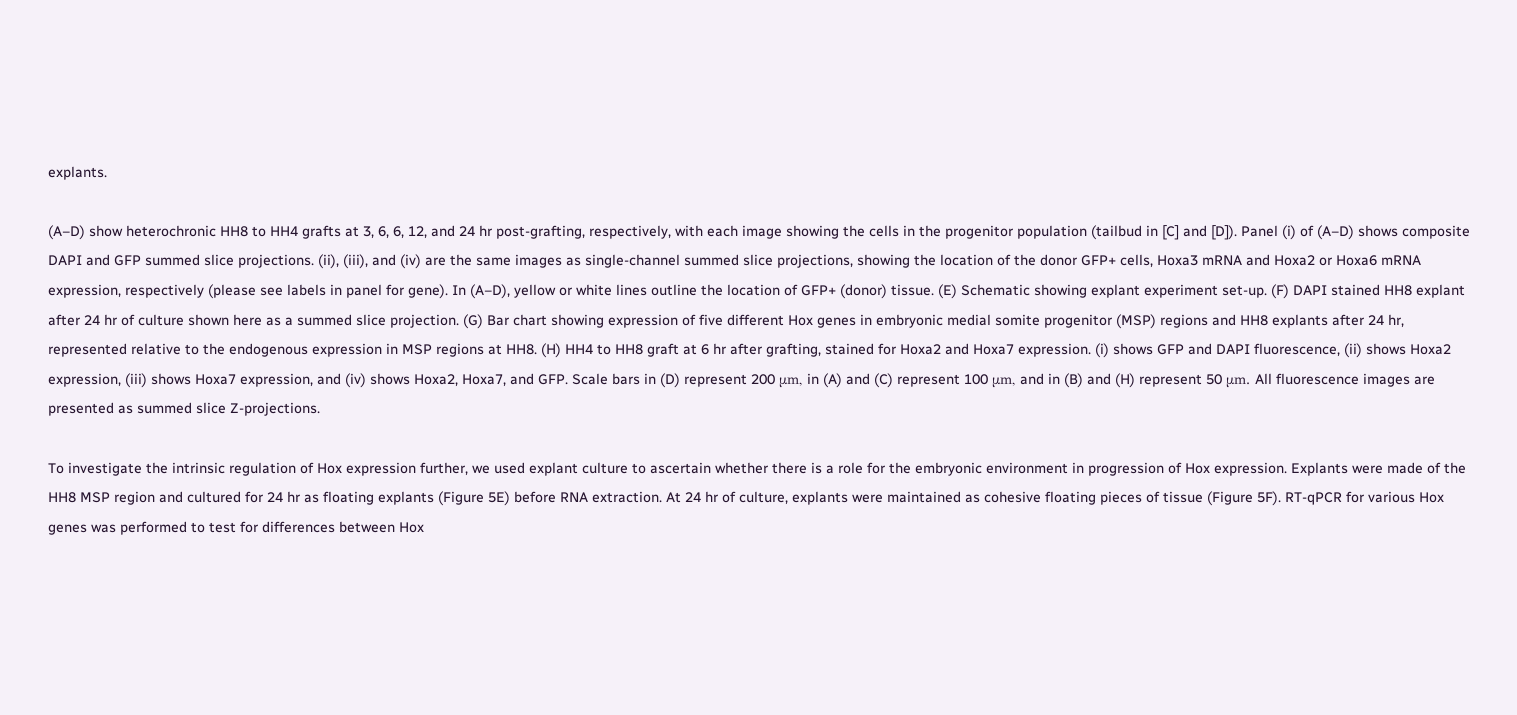explants.

(A–D) show heterochronic HH8 to HH4 grafts at 3, 6, 6, 12, and 24 hr post-grafting, respectively, with each image showing the cells in the progenitor population (tailbud in [C] and [D]). Panel (i) of (A–D) shows composite DAPI and GFP summed slice projections. (ii), (iii), and (iv) are the same images as single-channel summed slice projections, showing the location of the donor GFP+ cells, Hoxa3 mRNA and Hoxa2 or Hoxa6 mRNA expression, respectively (please see labels in panel for gene). In (A–D), yellow or white lines outline the location of GFP+ (donor) tissue. (E) Schematic showing explant experiment set-up. (F) DAPI stained HH8 explant after 24 hr of culture shown here as a summed slice projection. (G) Bar chart showing expression of five different Hox genes in embryonic medial somite progenitor (MSP) regions and HH8 explants after 24 hr, represented relative to the endogenous expression in MSP regions at HH8. (H) HH4 to HH8 graft at 6 hr after grafting, stained for Hoxa2 and Hoxa7 expression. (i) shows GFP and DAPI fluorescence, (ii) shows Hoxa2 expression, (iii) shows Hoxa7 expression, and (iv) shows Hoxa2, Hoxa7, and GFP. Scale bars in (D) represent 200 μm, in (A) and (C) represent 100 μm, and in (B) and (H) represent 50 μm. All fluorescence images are presented as summed slice Z-projections.

To investigate the intrinsic regulation of Hox expression further, we used explant culture to ascertain whether there is a role for the embryonic environment in progression of Hox expression. Explants were made of the HH8 MSP region and cultured for 24 hr as floating explants (Figure 5E) before RNA extraction. At 24 hr of culture, explants were maintained as cohesive floating pieces of tissue (Figure 5F). RT-qPCR for various Hox genes was performed to test for differences between Hox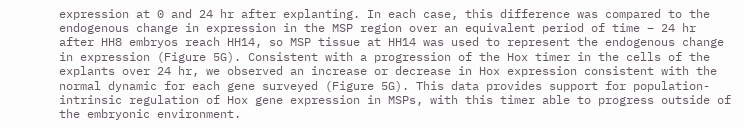expression at 0 and 24 hr after explanting. In each case, this difference was compared to the endogenous change in expression in the MSP region over an equivalent period of time – 24 hr after HH8 embryos reach HH14, so MSP tissue at HH14 was used to represent the endogenous change in expression (Figure 5G). Consistent with a progression of the Hox timer in the cells of the explants over 24 hr, we observed an increase or decrease in Hox expression consistent with the normal dynamic for each gene surveyed (Figure 5G). This data provides support for population-intrinsic regulation of Hox gene expression in MSPs, with this timer able to progress outside of the embryonic environment.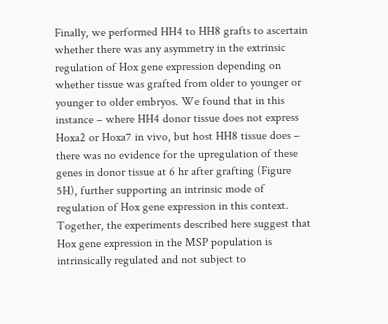Finally, we performed HH4 to HH8 grafts to ascertain whether there was any asymmetry in the extrinsic regulation of Hox gene expression depending on whether tissue was grafted from older to younger or younger to older embryos. We found that in this instance – where HH4 donor tissue does not express Hoxa2 or Hoxa7 in vivo, but host HH8 tissue does – there was no evidence for the upregulation of these genes in donor tissue at 6 hr after grafting (Figure 5H), further supporting an intrinsic mode of regulation of Hox gene expression in this context. Together, the experiments described here suggest that Hox gene expression in the MSP population is intrinsically regulated and not subject to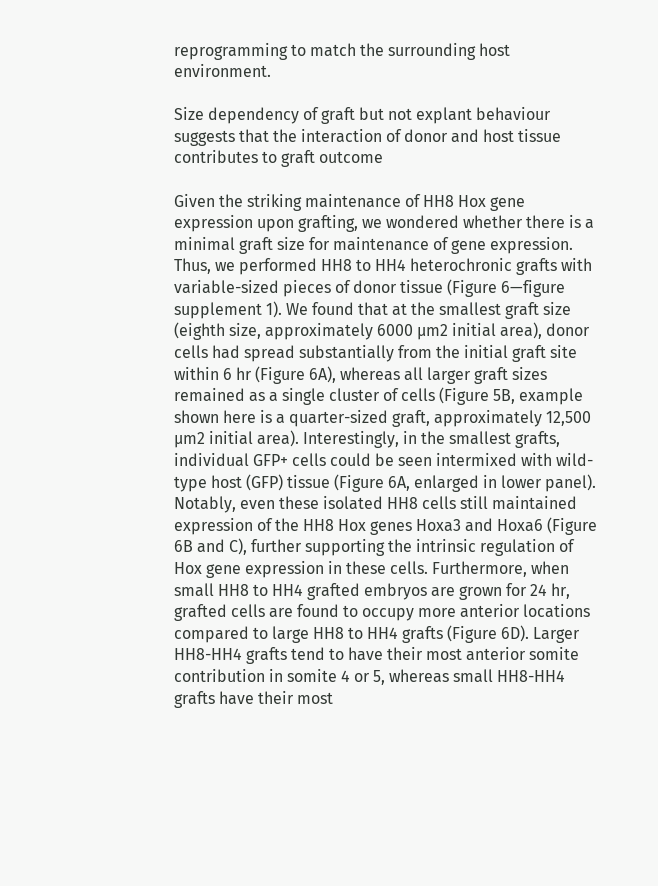reprogramming to match the surrounding host environment.

Size dependency of graft but not explant behaviour suggests that the interaction of donor and host tissue contributes to graft outcome

Given the striking maintenance of HH8 Hox gene expression upon grafting, we wondered whether there is a minimal graft size for maintenance of gene expression. Thus, we performed HH8 to HH4 heterochronic grafts with variable-sized pieces of donor tissue (Figure 6—figure supplement 1). We found that at the smallest graft size (eighth size, approximately 6000 μm2 initial area), donor cells had spread substantially from the initial graft site within 6 hr (Figure 6A), whereas all larger graft sizes remained as a single cluster of cells (Figure 5B, example shown here is a quarter-sized graft, approximately 12,500 μm2 initial area). Interestingly, in the smallest grafts, individual GFP+ cells could be seen intermixed with wild-type host (GFP) tissue (Figure 6A, enlarged in lower panel). Notably, even these isolated HH8 cells still maintained expression of the HH8 Hox genes Hoxa3 and Hoxa6 (Figure 6B and C), further supporting the intrinsic regulation of Hox gene expression in these cells. Furthermore, when small HH8 to HH4 grafted embryos are grown for 24 hr, grafted cells are found to occupy more anterior locations compared to large HH8 to HH4 grafts (Figure 6D). Larger HH8-HH4 grafts tend to have their most anterior somite contribution in somite 4 or 5, whereas small HH8-HH4 grafts have their most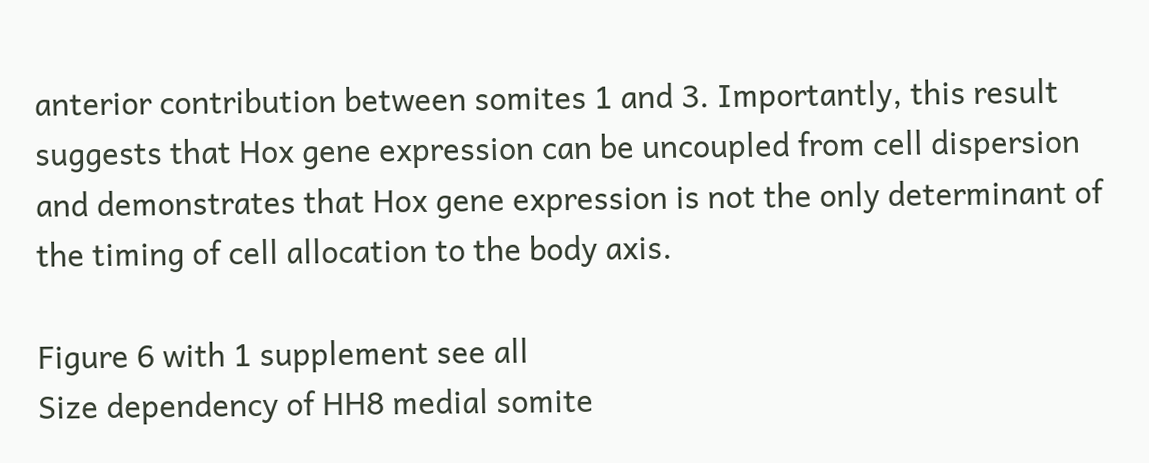anterior contribution between somites 1 and 3. Importantly, this result suggests that Hox gene expression can be uncoupled from cell dispersion and demonstrates that Hox gene expression is not the only determinant of the timing of cell allocation to the body axis.

Figure 6 with 1 supplement see all
Size dependency of HH8 medial somite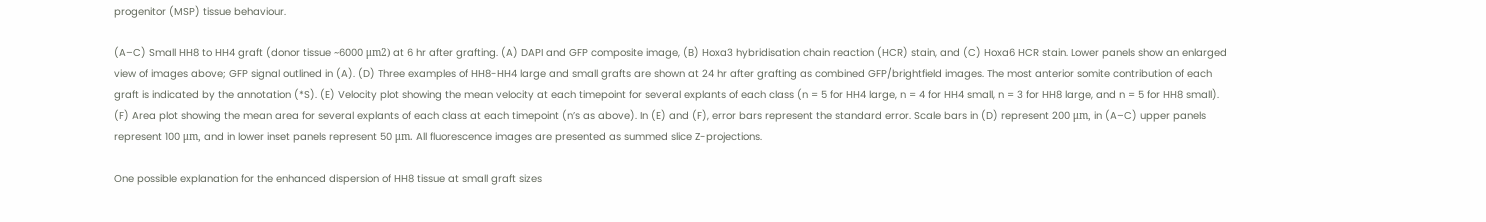progenitor (MSP) tissue behaviour.

(A–C) Small HH8 to HH4 graft (donor tissue ~6000 μm2) at 6 hr after grafting. (A) DAPI and GFP composite image, (B) Hoxa3 hybridisation chain reaction (HCR) stain, and (C) Hoxa6 HCR stain. Lower panels show an enlarged view of images above; GFP signal outlined in (A). (D) Three examples of HH8-HH4 large and small grafts are shown at 24 hr after grafting as combined GFP/brightfield images. The most anterior somite contribution of each graft is indicated by the annotation (*S). (E) Velocity plot showing the mean velocity at each timepoint for several explants of each class (n = 5 for HH4 large, n = 4 for HH4 small, n = 3 for HH8 large, and n = 5 for HH8 small). (F) Area plot showing the mean area for several explants of each class at each timepoint (n’s as above). In (E) and (F), error bars represent the standard error. Scale bars in (D) represent 200 μm, in (A–C) upper panels represent 100 μm, and in lower inset panels represent 50 μm. All fluorescence images are presented as summed slice Z-projections.

One possible explanation for the enhanced dispersion of HH8 tissue at small graft sizes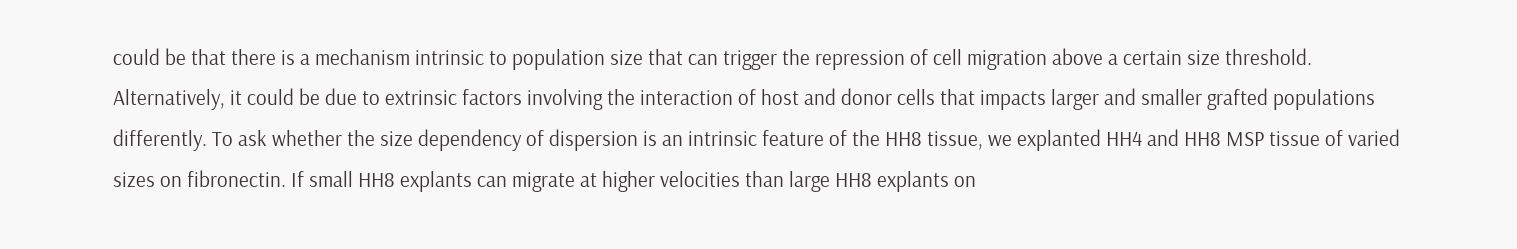could be that there is a mechanism intrinsic to population size that can trigger the repression of cell migration above a certain size threshold. Alternatively, it could be due to extrinsic factors involving the interaction of host and donor cells that impacts larger and smaller grafted populations differently. To ask whether the size dependency of dispersion is an intrinsic feature of the HH8 tissue, we explanted HH4 and HH8 MSP tissue of varied sizes on fibronectin. If small HH8 explants can migrate at higher velocities than large HH8 explants on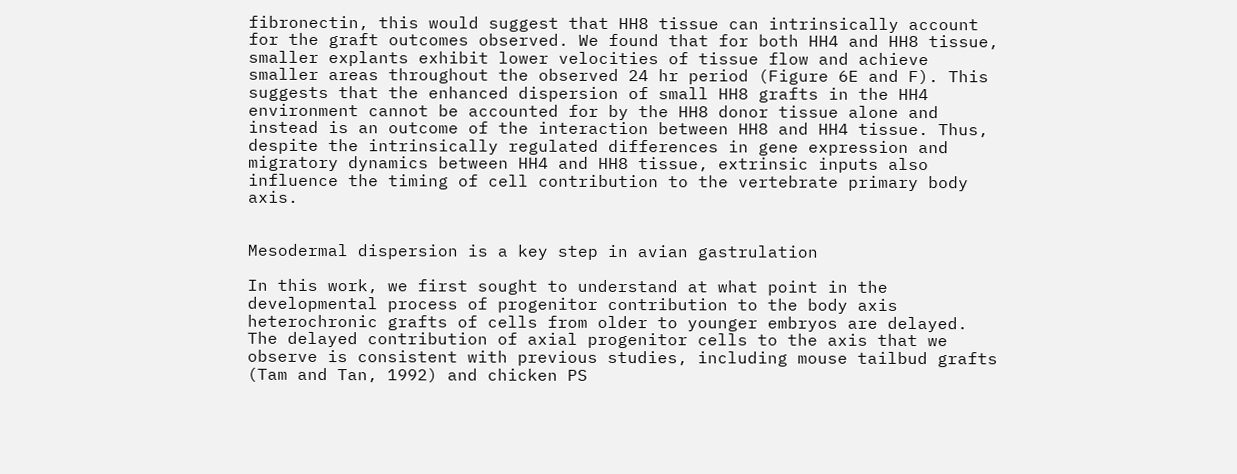fibronectin, this would suggest that HH8 tissue can intrinsically account for the graft outcomes observed. We found that for both HH4 and HH8 tissue, smaller explants exhibit lower velocities of tissue flow and achieve smaller areas throughout the observed 24 hr period (Figure 6E and F). This suggests that the enhanced dispersion of small HH8 grafts in the HH4 environment cannot be accounted for by the HH8 donor tissue alone and instead is an outcome of the interaction between HH8 and HH4 tissue. Thus, despite the intrinsically regulated differences in gene expression and migratory dynamics between HH4 and HH8 tissue, extrinsic inputs also influence the timing of cell contribution to the vertebrate primary body axis.


Mesodermal dispersion is a key step in avian gastrulation

In this work, we first sought to understand at what point in the developmental process of progenitor contribution to the body axis heterochronic grafts of cells from older to younger embryos are delayed. The delayed contribution of axial progenitor cells to the axis that we observe is consistent with previous studies, including mouse tailbud grafts (Tam and Tan, 1992) and chicken PS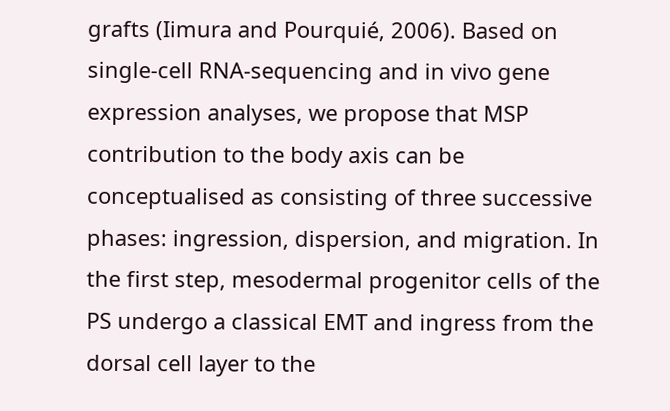grafts (Iimura and Pourquié, 2006). Based on single-cell RNA-sequencing and in vivo gene expression analyses, we propose that MSP contribution to the body axis can be conceptualised as consisting of three successive phases: ingression, dispersion, and migration. In the first step, mesodermal progenitor cells of the PS undergo a classical EMT and ingress from the dorsal cell layer to the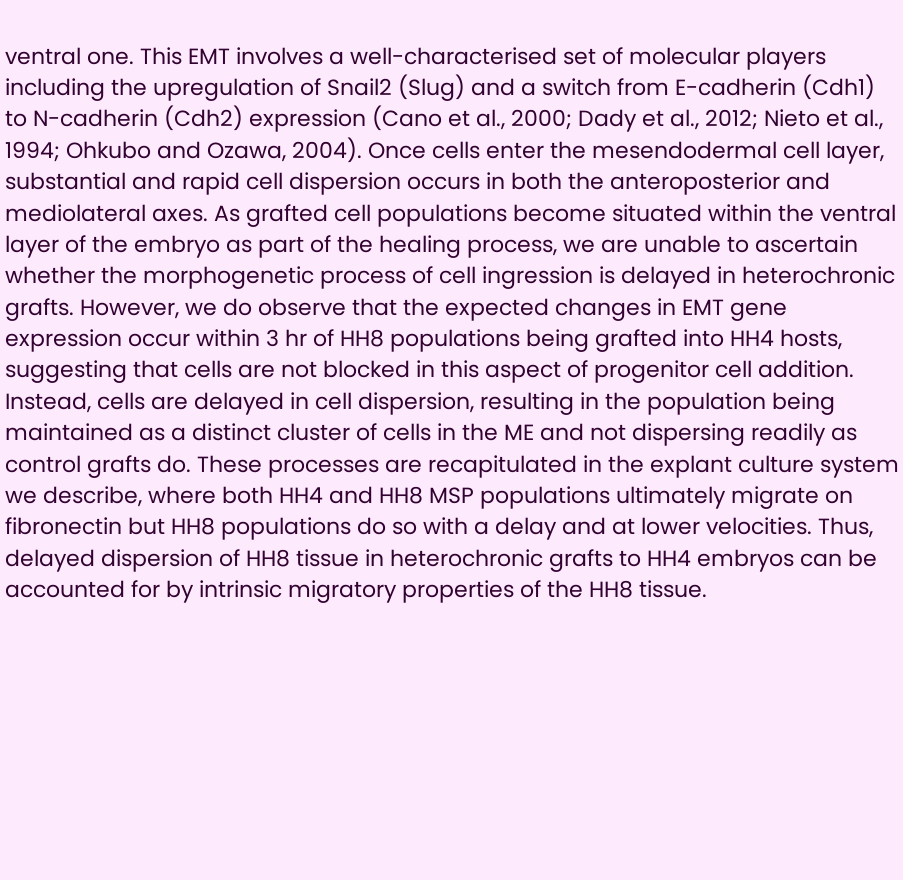ventral one. This EMT involves a well-characterised set of molecular players including the upregulation of Snail2 (Slug) and a switch from E-cadherin (Cdh1) to N-cadherin (Cdh2) expression (Cano et al., 2000; Dady et al., 2012; Nieto et al., 1994; Ohkubo and Ozawa, 2004). Once cells enter the mesendodermal cell layer, substantial and rapid cell dispersion occurs in both the anteroposterior and mediolateral axes. As grafted cell populations become situated within the ventral layer of the embryo as part of the healing process, we are unable to ascertain whether the morphogenetic process of cell ingression is delayed in heterochronic grafts. However, we do observe that the expected changes in EMT gene expression occur within 3 hr of HH8 populations being grafted into HH4 hosts, suggesting that cells are not blocked in this aspect of progenitor cell addition. Instead, cells are delayed in cell dispersion, resulting in the population being maintained as a distinct cluster of cells in the ME and not dispersing readily as control grafts do. These processes are recapitulated in the explant culture system we describe, where both HH4 and HH8 MSP populations ultimately migrate on fibronectin but HH8 populations do so with a delay and at lower velocities. Thus, delayed dispersion of HH8 tissue in heterochronic grafts to HH4 embryos can be accounted for by intrinsic migratory properties of the HH8 tissue.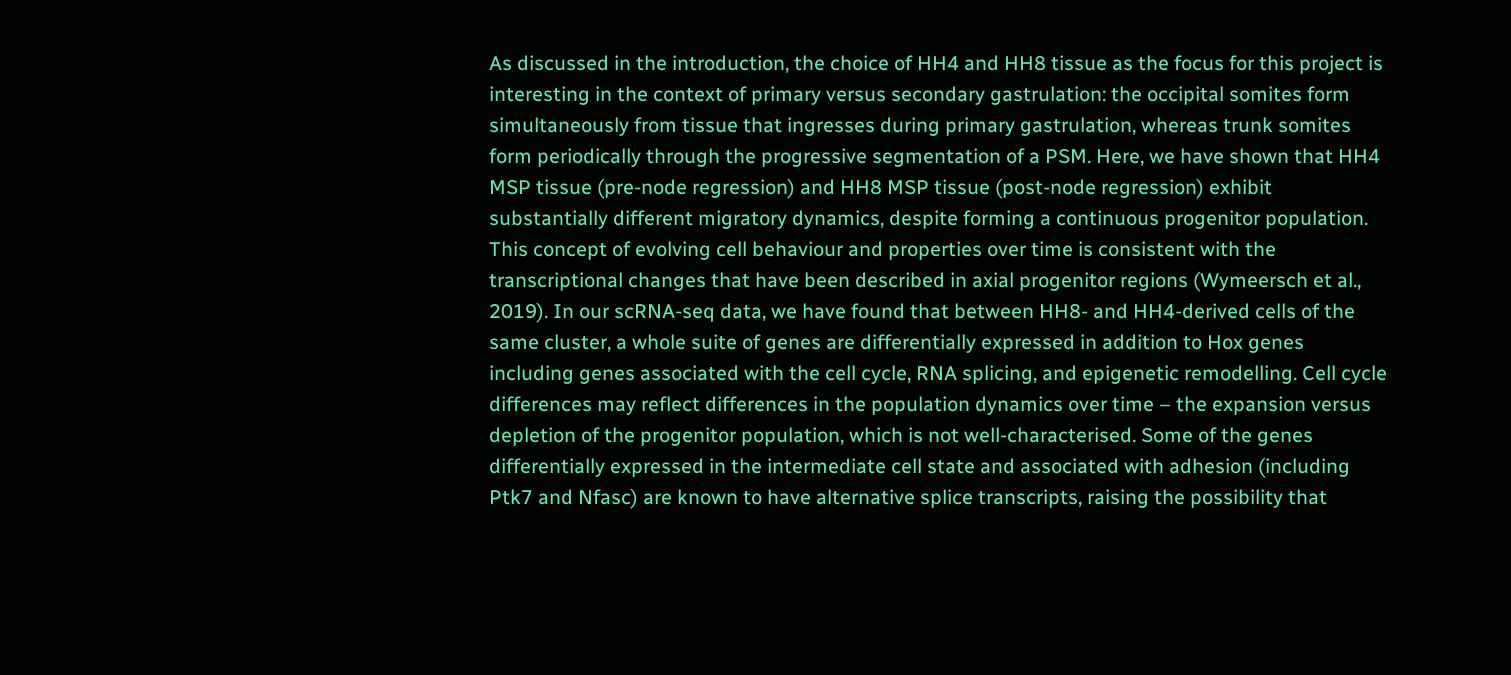As discussed in the introduction, the choice of HH4 and HH8 tissue as the focus for this project is interesting in the context of primary versus secondary gastrulation: the occipital somites form simultaneously from tissue that ingresses during primary gastrulation, whereas trunk somites form periodically through the progressive segmentation of a PSM. Here, we have shown that HH4 MSP tissue (pre-node regression) and HH8 MSP tissue (post-node regression) exhibit substantially different migratory dynamics, despite forming a continuous progenitor population. This concept of evolving cell behaviour and properties over time is consistent with the transcriptional changes that have been described in axial progenitor regions (Wymeersch et al., 2019). In our scRNA-seq data, we have found that between HH8- and HH4-derived cells of the same cluster, a whole suite of genes are differentially expressed in addition to Hox genes including genes associated with the cell cycle, RNA splicing, and epigenetic remodelling. Cell cycle differences may reflect differences in the population dynamics over time – the expansion versus depletion of the progenitor population, which is not well-characterised. Some of the genes differentially expressed in the intermediate cell state and associated with adhesion (including Ptk7 and Nfasc) are known to have alternative splice transcripts, raising the possibility that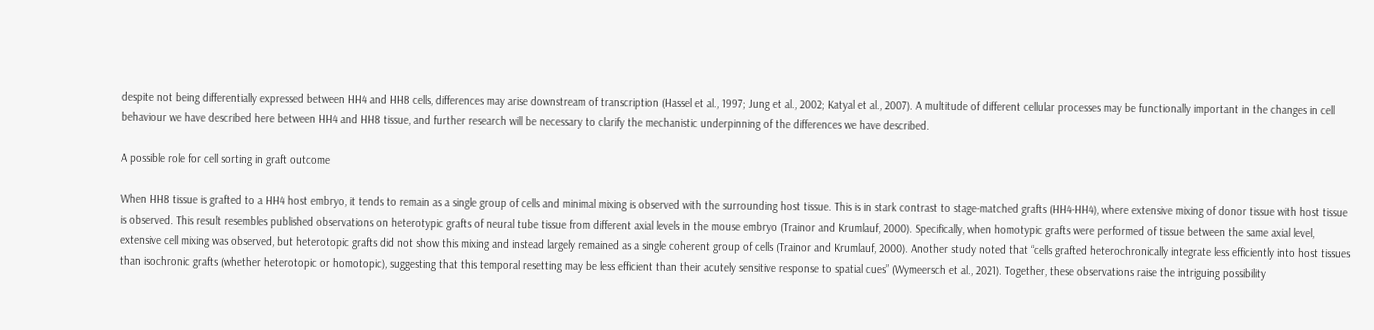despite not being differentially expressed between HH4 and HH8 cells, differences may arise downstream of transcription (Hassel et al., 1997; Jung et al., 2002; Katyal et al., 2007). A multitude of different cellular processes may be functionally important in the changes in cell behaviour we have described here between HH4 and HH8 tissue, and further research will be necessary to clarify the mechanistic underpinning of the differences we have described.

A possible role for cell sorting in graft outcome

When HH8 tissue is grafted to a HH4 host embryo, it tends to remain as a single group of cells and minimal mixing is observed with the surrounding host tissue. This is in stark contrast to stage-matched grafts (HH4-HH4), where extensive mixing of donor tissue with host tissue is observed. This result resembles published observations on heterotypic grafts of neural tube tissue from different axial levels in the mouse embryo (Trainor and Krumlauf, 2000). Specifically, when homotypic grafts were performed of tissue between the same axial level, extensive cell mixing was observed, but heterotopic grafts did not show this mixing and instead largely remained as a single coherent group of cells (Trainor and Krumlauf, 2000). Another study noted that “cells grafted heterochronically integrate less efficiently into host tissues than isochronic grafts (whether heterotopic or homotopic), suggesting that this temporal resetting may be less efficient than their acutely sensitive response to spatial cues” (Wymeersch et al., 2021). Together, these observations raise the intriguing possibility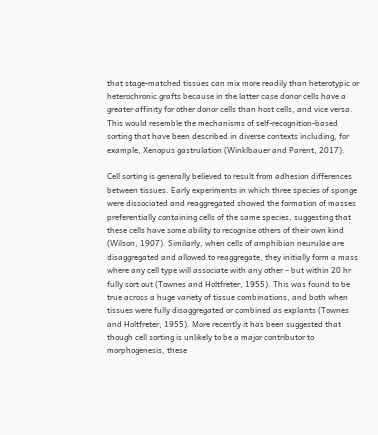that stage-matched tissues can mix more readily than heterotypic or heterochronic grafts because in the latter case donor cells have a greater affinity for other donor cells than host cells, and vice versa. This would resemble the mechanisms of self-recognition-based sorting that have been described in diverse contexts including, for example, Xenopus gastrulation (Winklbauer and Parent, 2017).

Cell sorting is generally believed to result from adhesion differences between tissues. Early experiments in which three species of sponge were dissociated and reaggregated showed the formation of masses preferentially containing cells of the same species, suggesting that these cells have some ability to recognise others of their own kind (Wilson, 1907). Similarly, when cells of amphibian neurulae are disaggregated and allowed to reaggregate, they initially form a mass where any cell type will associate with any other – but within 20 hr fully sort out (Townes and Holtfreter, 1955). This was found to be true across a huge variety of tissue combinations, and both when tissues were fully disaggregated or combined as explants (Townes and Holtfreter, 1955). More recently it has been suggested that though cell sorting is unlikely to be a major contributor to morphogenesis, these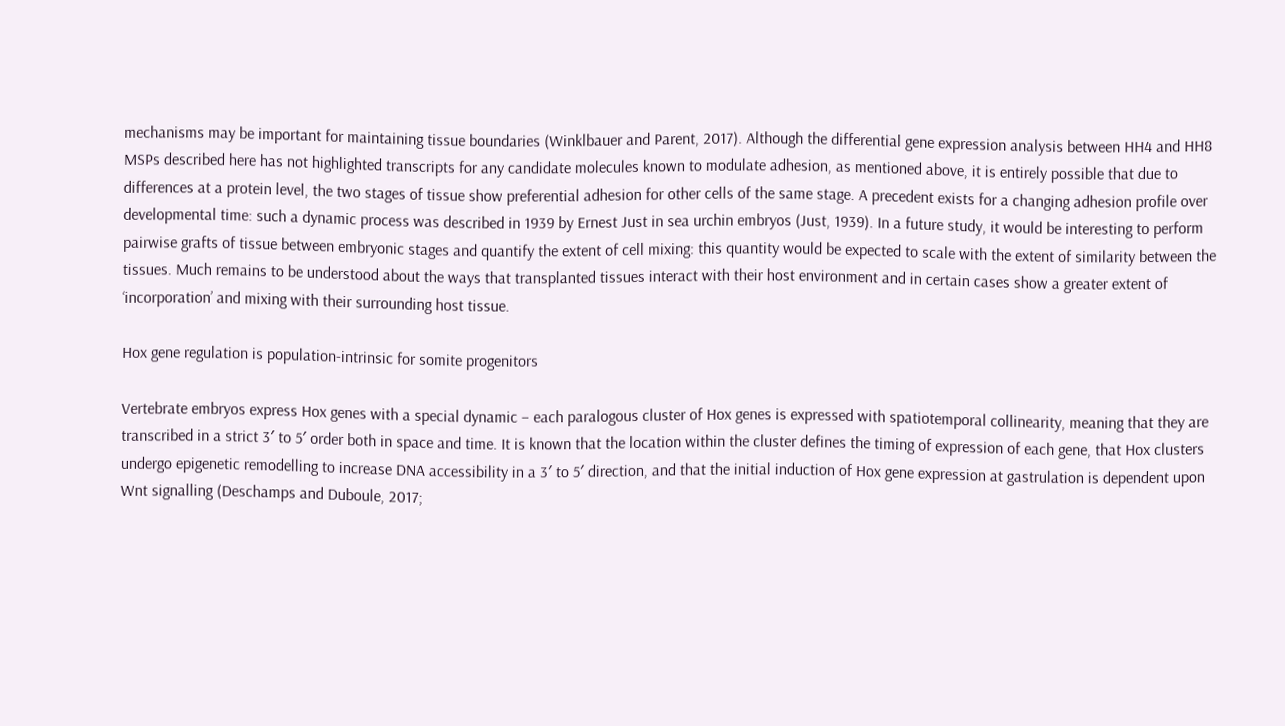mechanisms may be important for maintaining tissue boundaries (Winklbauer and Parent, 2017). Although the differential gene expression analysis between HH4 and HH8 MSPs described here has not highlighted transcripts for any candidate molecules known to modulate adhesion, as mentioned above, it is entirely possible that due to differences at a protein level, the two stages of tissue show preferential adhesion for other cells of the same stage. A precedent exists for a changing adhesion profile over developmental time: such a dynamic process was described in 1939 by Ernest Just in sea urchin embryos (Just, 1939). In a future study, it would be interesting to perform pairwise grafts of tissue between embryonic stages and quantify the extent of cell mixing: this quantity would be expected to scale with the extent of similarity between the tissues. Much remains to be understood about the ways that transplanted tissues interact with their host environment and in certain cases show a greater extent of ‘incorporation’ and mixing with their surrounding host tissue.

Hox gene regulation is population-intrinsic for somite progenitors

Vertebrate embryos express Hox genes with a special dynamic – each paralogous cluster of Hox genes is expressed with spatiotemporal collinearity, meaning that they are transcribed in a strict 3′ to 5′ order both in space and time. It is known that the location within the cluster defines the timing of expression of each gene, that Hox clusters undergo epigenetic remodelling to increase DNA accessibility in a 3′ to 5′ direction, and that the initial induction of Hox gene expression at gastrulation is dependent upon Wnt signalling (Deschamps and Duboule, 2017;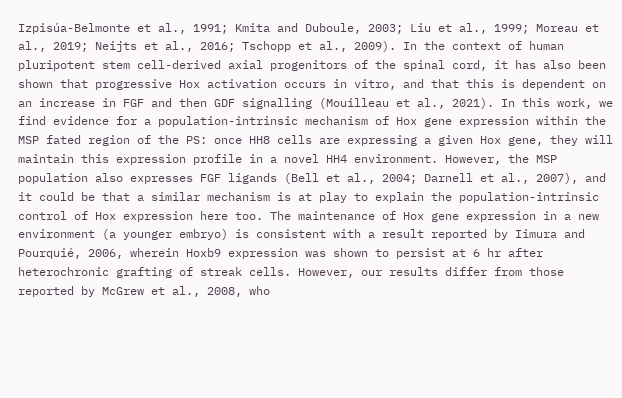Izpisúa-Belmonte et al., 1991; Kmita and Duboule, 2003; Liu et al., 1999; Moreau et al., 2019; Neijts et al., 2016; Tschopp et al., 2009). In the context of human pluripotent stem cell-derived axial progenitors of the spinal cord, it has also been shown that progressive Hox activation occurs in vitro, and that this is dependent on an increase in FGF and then GDF signalling (Mouilleau et al., 2021). In this work, we find evidence for a population-intrinsic mechanism of Hox gene expression within the MSP fated region of the PS: once HH8 cells are expressing a given Hox gene, they will maintain this expression profile in a novel HH4 environment. However, the MSP population also expresses FGF ligands (Bell et al., 2004; Darnell et al., 2007), and it could be that a similar mechanism is at play to explain the population-intrinsic control of Hox expression here too. The maintenance of Hox gene expression in a new environment (a younger embryo) is consistent with a result reported by Iimura and Pourquié, 2006, wherein Hoxb9 expression was shown to persist at 6 hr after heterochronic grafting of streak cells. However, our results differ from those reported by McGrew et al., 2008, who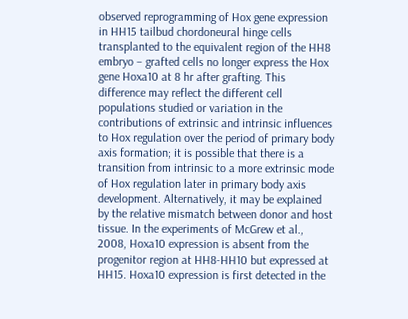observed reprogramming of Hox gene expression in HH15 tailbud chordoneural hinge cells transplanted to the equivalent region of the HH8 embryo – grafted cells no longer express the Hox gene Hoxa10 at 8 hr after grafting. This difference may reflect the different cell populations studied or variation in the contributions of extrinsic and intrinsic influences to Hox regulation over the period of primary body axis formation; it is possible that there is a transition from intrinsic to a more extrinsic mode of Hox regulation later in primary body axis development. Alternatively, it may be explained by the relative mismatch between donor and host tissue. In the experiments of McGrew et al., 2008, Hoxa10 expression is absent from the progenitor region at HH8-HH10 but expressed at HH15. Hoxa10 expression is first detected in the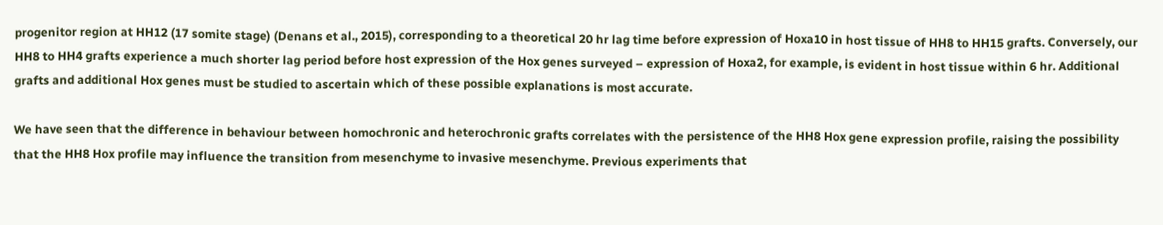progenitor region at HH12 (17 somite stage) (Denans et al., 2015), corresponding to a theoretical 20 hr lag time before expression of Hoxa10 in host tissue of HH8 to HH15 grafts. Conversely, our HH8 to HH4 grafts experience a much shorter lag period before host expression of the Hox genes surveyed – expression of Hoxa2, for example, is evident in host tissue within 6 hr. Additional grafts and additional Hox genes must be studied to ascertain which of these possible explanations is most accurate.

We have seen that the difference in behaviour between homochronic and heterochronic grafts correlates with the persistence of the HH8 Hox gene expression profile, raising the possibility that the HH8 Hox profile may influence the transition from mesenchyme to invasive mesenchyme. Previous experiments that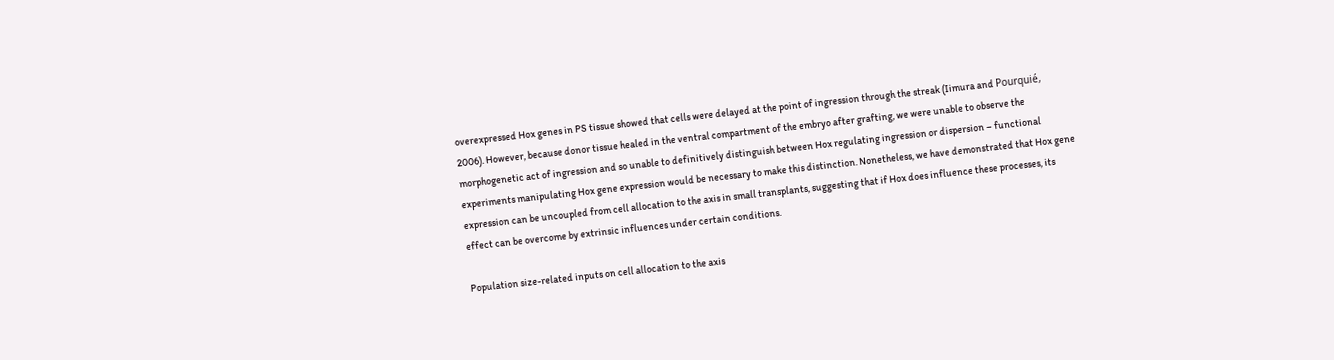overexpressed Hox genes in PS tissue showed that cells were delayed at the point of ingression through the streak (Iimura and Pourquié, 2006). However, because donor tissue healed in the ventral compartment of the embryo after grafting, we were unable to observe the morphogenetic act of ingression and so unable to definitively distinguish between Hox regulating ingression or dispersion – functional experiments manipulating Hox gene expression would be necessary to make this distinction. Nonetheless, we have demonstrated that Hox gene expression can be uncoupled from cell allocation to the axis in small transplants, suggesting that if Hox does influence these processes, its effect can be overcome by extrinsic influences under certain conditions.

Population size-related inputs on cell allocation to the axis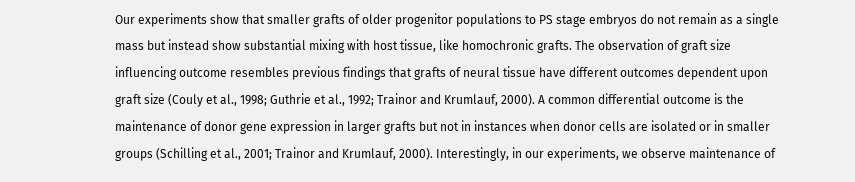Our experiments show that smaller grafts of older progenitor populations to PS stage embryos do not remain as a single mass but instead show substantial mixing with host tissue, like homochronic grafts. The observation of graft size influencing outcome resembles previous findings that grafts of neural tissue have different outcomes dependent upon graft size (Couly et al., 1998; Guthrie et al., 1992; Trainor and Krumlauf, 2000). A common differential outcome is the maintenance of donor gene expression in larger grafts but not in instances when donor cells are isolated or in smaller groups (Schilling et al., 2001; Trainor and Krumlauf, 2000). Interestingly, in our experiments, we observe maintenance of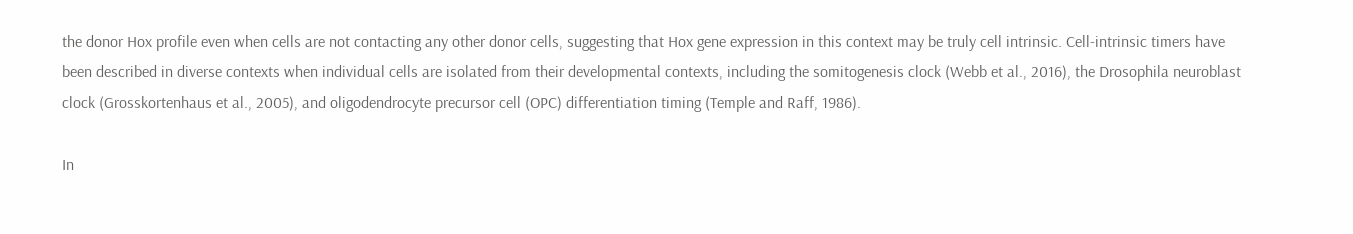the donor Hox profile even when cells are not contacting any other donor cells, suggesting that Hox gene expression in this context may be truly cell intrinsic. Cell-intrinsic timers have been described in diverse contexts when individual cells are isolated from their developmental contexts, including the somitogenesis clock (Webb et al., 2016), the Drosophila neuroblast clock (Grosskortenhaus et al., 2005), and oligodendrocyte precursor cell (OPC) differentiation timing (Temple and Raff, 1986).

In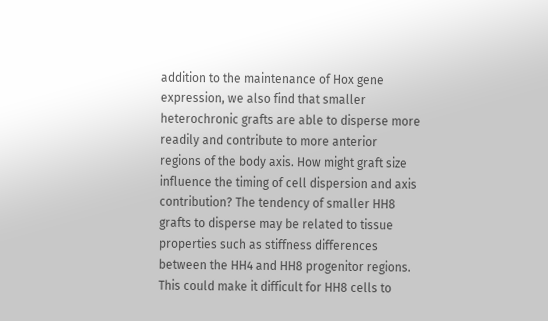addition to the maintenance of Hox gene expression, we also find that smaller heterochronic grafts are able to disperse more readily and contribute to more anterior regions of the body axis. How might graft size influence the timing of cell dispersion and axis contribution? The tendency of smaller HH8 grafts to disperse may be related to tissue properties such as stiffness differences between the HH4 and HH8 progenitor regions. This could make it difficult for HH8 cells to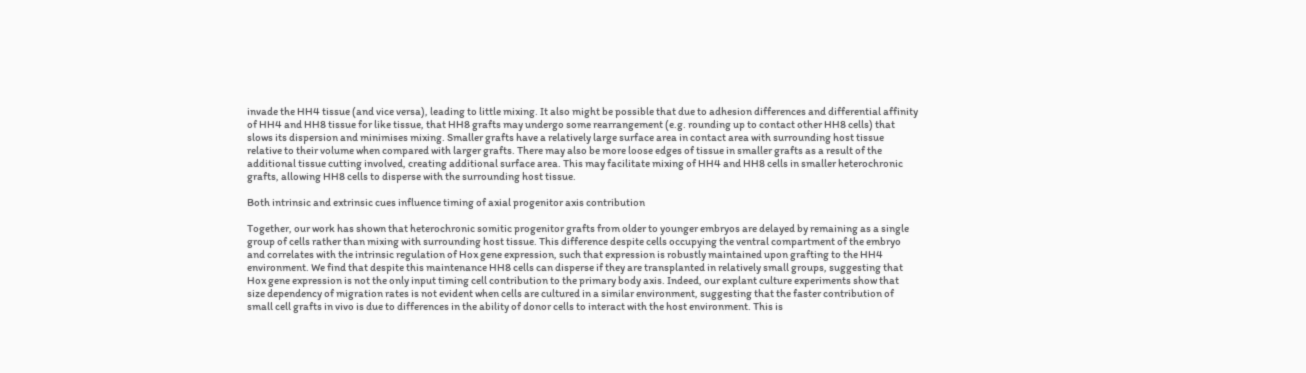invade the HH4 tissue (and vice versa), leading to little mixing. It also might be possible that due to adhesion differences and differential affinity of HH4 and HH8 tissue for like tissue, that HH8 grafts may undergo some rearrangement (e.g. rounding up to contact other HH8 cells) that slows its dispersion and minimises mixing. Smaller grafts have a relatively large surface area in contact area with surrounding host tissue relative to their volume when compared with larger grafts. There may also be more loose edges of tissue in smaller grafts as a result of the additional tissue cutting involved, creating additional surface area. This may facilitate mixing of HH4 and HH8 cells in smaller heterochronic grafts, allowing HH8 cells to disperse with the surrounding host tissue.

Both intrinsic and extrinsic cues influence timing of axial progenitor axis contribution

Together, our work has shown that heterochronic somitic progenitor grafts from older to younger embryos are delayed by remaining as a single group of cells rather than mixing with surrounding host tissue. This difference despite cells occupying the ventral compartment of the embryo and correlates with the intrinsic regulation of Hox gene expression, such that expression is robustly maintained upon grafting to the HH4 environment. We find that despite this maintenance HH8 cells can disperse if they are transplanted in relatively small groups, suggesting that Hox gene expression is not the only input timing cell contribution to the primary body axis. Indeed, our explant culture experiments show that size dependency of migration rates is not evident when cells are cultured in a similar environment, suggesting that the faster contribution of small cell grafts in vivo is due to differences in the ability of donor cells to interact with the host environment. This is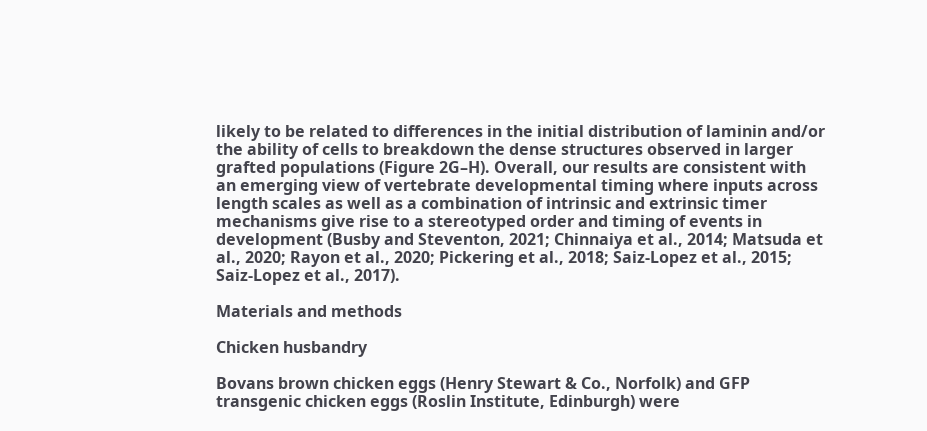likely to be related to differences in the initial distribution of laminin and/or the ability of cells to breakdown the dense structures observed in larger grafted populations (Figure 2G–H). Overall, our results are consistent with an emerging view of vertebrate developmental timing where inputs across length scales as well as a combination of intrinsic and extrinsic timer mechanisms give rise to a stereotyped order and timing of events in development (Busby and Steventon, 2021; Chinnaiya et al., 2014; Matsuda et al., 2020; Rayon et al., 2020; Pickering et al., 2018; Saiz-Lopez et al., 2015; Saiz-Lopez et al., 2017).

Materials and methods

Chicken husbandry

Bovans brown chicken eggs (Henry Stewart & Co., Norfolk) and GFP transgenic chicken eggs (Roslin Institute, Edinburgh) were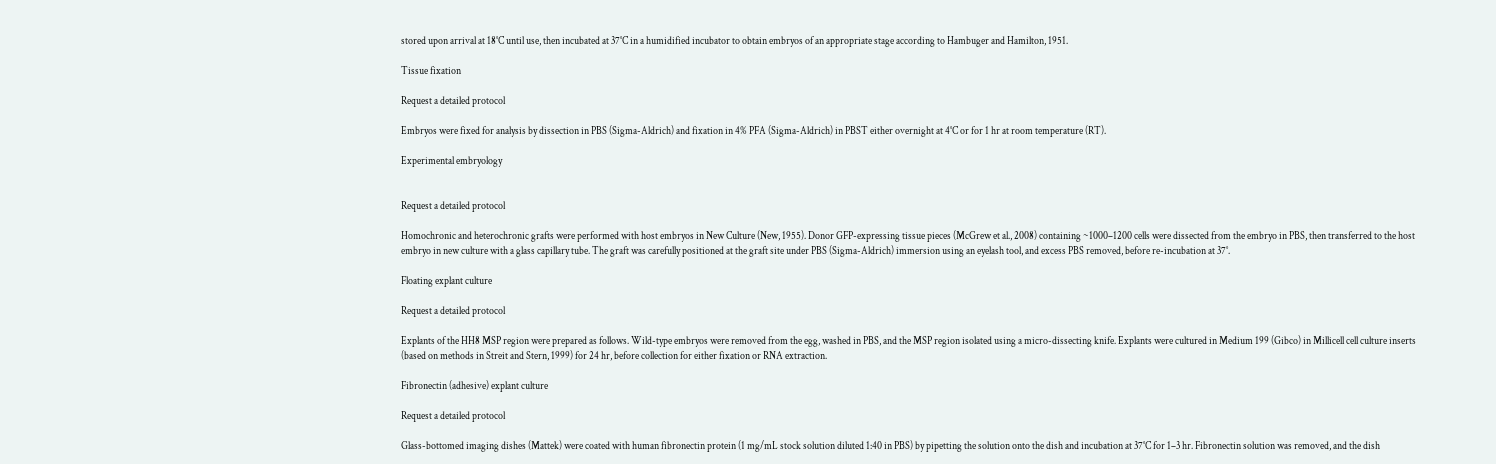stored upon arrival at 18°C until use, then incubated at 37°C in a humidified incubator to obtain embryos of an appropriate stage according to Hambuger and Hamilton, 1951.

Tissue fixation

Request a detailed protocol

Embryos were fixed for analysis by dissection in PBS (Sigma-Aldrich) and fixation in 4% PFA (Sigma-Aldrich) in PBST either overnight at 4°C or for 1 hr at room temperature (RT).

Experimental embryology


Request a detailed protocol

Homochronic and heterochronic grafts were performed with host embryos in New Culture (New, 1955). Donor GFP-expressing tissue pieces (McGrew et al., 2008) containing ~1000–1200 cells were dissected from the embryo in PBS, then transferred to the host embryo in new culture with a glass capillary tube. The graft was carefully positioned at the graft site under PBS (Sigma-Aldrich) immersion using an eyelash tool, and excess PBS removed, before re-incubation at 37°.

Floating explant culture

Request a detailed protocol

Explants of the HH8 MSP region were prepared as follows. Wild-type embryos were removed from the egg, washed in PBS, and the MSP region isolated using a micro-dissecting knife. Explants were cultured in Medium 199 (Gibco) in Millicell cell culture inserts (based on methods in Streit and Stern, 1999) for 24 hr, before collection for either fixation or RNA extraction.

Fibronectin (adhesive) explant culture

Request a detailed protocol

Glass-bottomed imaging dishes (Mattek) were coated with human fibronectin protein (1 mg/mL stock solution diluted 1:40 in PBS) by pipetting the solution onto the dish and incubation at 37°C for 1–3 hr. Fibronectin solution was removed, and the dish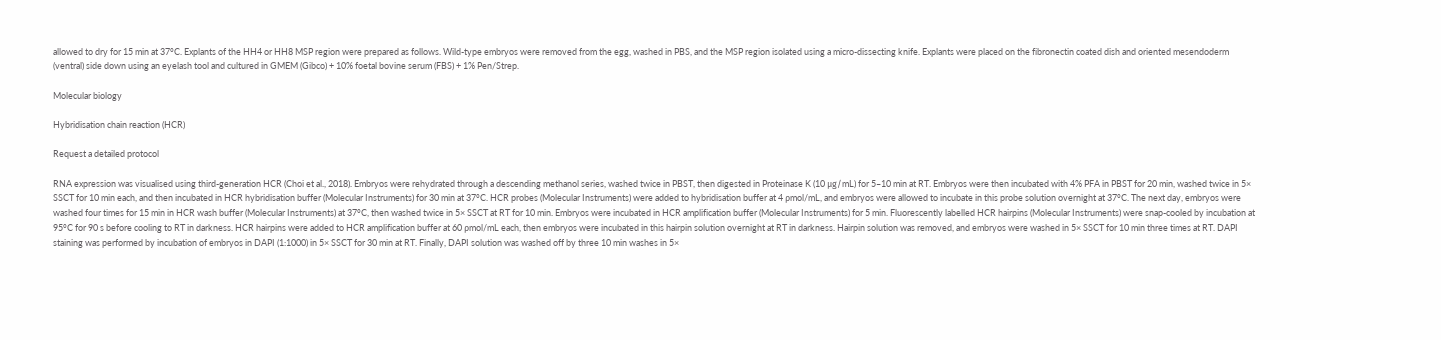allowed to dry for 15 min at 37°C. Explants of the HH4 or HH8 MSP region were prepared as follows. Wild-type embryos were removed from the egg, washed in PBS, and the MSP region isolated using a micro-dissecting knife. Explants were placed on the fibronectin coated dish and oriented mesendoderm (ventral) side down using an eyelash tool and cultured in GMEM (Gibco) + 10% foetal bovine serum (FBS) + 1% Pen/Strep.

Molecular biology

Hybridisation chain reaction (HCR)

Request a detailed protocol

RNA expression was visualised using third-generation HCR (Choi et al., 2018). Embryos were rehydrated through a descending methanol series, washed twice in PBST, then digested in Proteinase K (10 μg/mL) for 5–10 min at RT. Embryos were then incubated with 4% PFA in PBST for 20 min, washed twice in 5× SSCT for 10 min each, and then incubated in HCR hybridisation buffer (Molecular Instruments) for 30 min at 37°C. HCR probes (Molecular Instruments) were added to hybridisation buffer at 4 ρmol/mL, and embryos were allowed to incubate in this probe solution overnight at 37°C. The next day, embryos were washed four times for 15 min in HCR wash buffer (Molecular Instruments) at 37°C, then washed twice in 5× SSCT at RT for 10 min. Embryos were incubated in HCR amplification buffer (Molecular Instruments) for 5 min. Fluorescently labelled HCR hairpins (Molecular Instruments) were snap-cooled by incubation at 95°C for 90 s before cooling to RT in darkness. HCR hairpins were added to HCR amplification buffer at 60 ρmol/mL each, then embryos were incubated in this hairpin solution overnight at RT in darkness. Hairpin solution was removed, and embryos were washed in 5× SSCT for 10 min three times at RT. DAPI staining was performed by incubation of embryos in DAPI (1:1000) in 5× SSCT for 30 min at RT. Finally, DAPI solution was washed off by three 10 min washes in 5×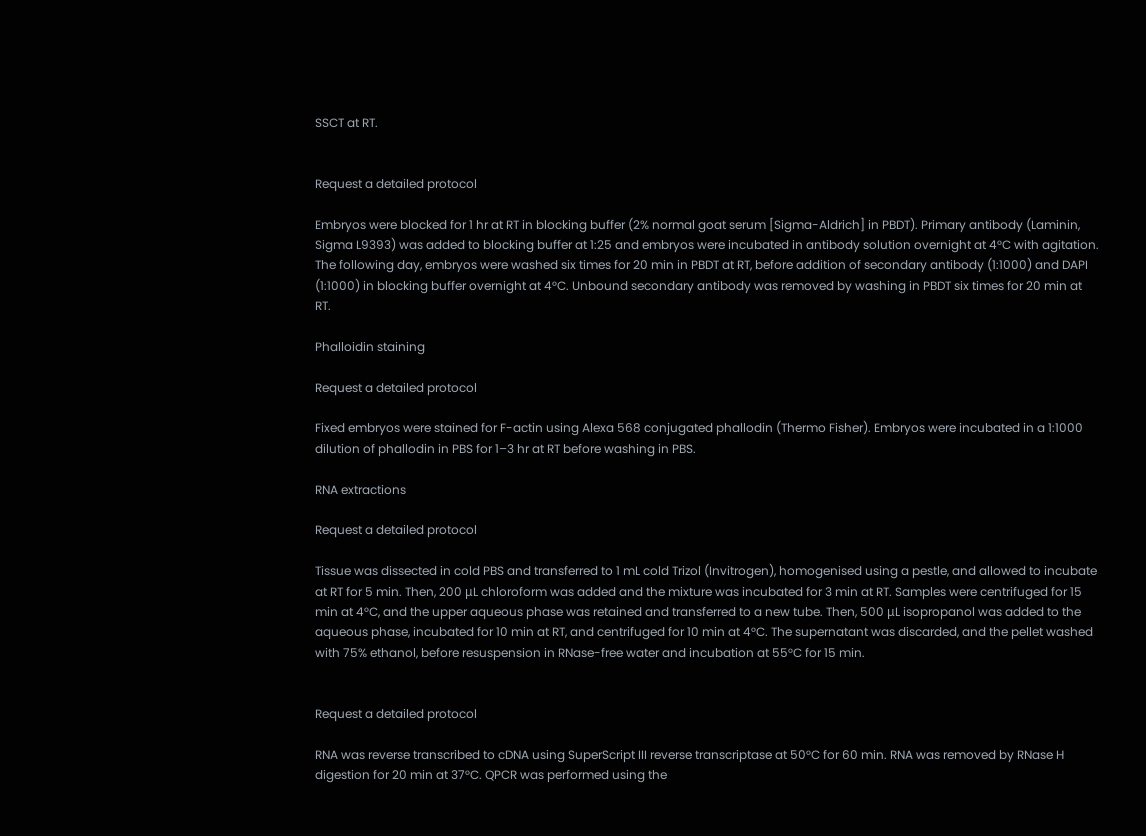SSCT at RT.


Request a detailed protocol

Embryos were blocked for 1 hr at RT in blocking buffer (2% normal goat serum [Sigma-Aldrich] in PBDT). Primary antibody (Laminin, Sigma L9393) was added to blocking buffer at 1:25 and embryos were incubated in antibody solution overnight at 4°C with agitation. The following day, embryos were washed six times for 20 min in PBDT at RT, before addition of secondary antibody (1:1000) and DAPI (1:1000) in blocking buffer overnight at 4°C. Unbound secondary antibody was removed by washing in PBDT six times for 20 min at RT.

Phalloidin staining

Request a detailed protocol

Fixed embryos were stained for F-actin using Alexa 568 conjugated phallodin (Thermo Fisher). Embryos were incubated in a 1:1000 dilution of phallodin in PBS for 1–3 hr at RT before washing in PBS.

RNA extractions

Request a detailed protocol

Tissue was dissected in cold PBS and transferred to 1 mL cold Trizol (Invitrogen), homogenised using a pestle, and allowed to incubate at RT for 5 min. Then, 200 μL chloroform was added and the mixture was incubated for 3 min at RT. Samples were centrifuged for 15 min at 4°C, and the upper aqueous phase was retained and transferred to a new tube. Then, 500 μL isopropanol was added to the aqueous phase, incubated for 10 min at RT, and centrifuged for 10 min at 4°C. The supernatant was discarded, and the pellet washed with 75% ethanol, before resuspension in RNase-free water and incubation at 55°C for 15 min.


Request a detailed protocol

RNA was reverse transcribed to cDNA using SuperScript III reverse transcriptase at 50°C for 60 min. RNA was removed by RNase H digestion for 20 min at 37°C. QPCR was performed using the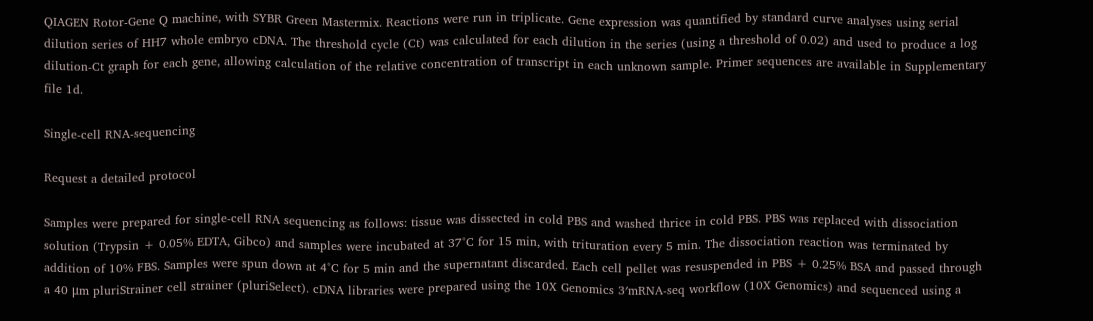QIAGEN Rotor-Gene Q machine, with SYBR Green Mastermix. Reactions were run in triplicate. Gene expression was quantified by standard curve analyses using serial dilution series of HH7 whole embryo cDNA. The threshold cycle (Ct) was calculated for each dilution in the series (using a threshold of 0.02) and used to produce a log dilution-Ct graph for each gene, allowing calculation of the relative concentration of transcript in each unknown sample. Primer sequences are available in Supplementary file 1d.

Single-cell RNA-sequencing

Request a detailed protocol

Samples were prepared for single-cell RNA sequencing as follows: tissue was dissected in cold PBS and washed thrice in cold PBS. PBS was replaced with dissociation solution (Trypsin + 0.05% EDTA, Gibco) and samples were incubated at 37°C for 15 min, with trituration every 5 min. The dissociation reaction was terminated by addition of 10% FBS. Samples were spun down at 4°C for 5 min and the supernatant discarded. Each cell pellet was resuspended in PBS + 0.25% BSA and passed through a 40 μm pluriStrainer cell strainer (pluriSelect). cDNA libraries were prepared using the 10X Genomics 3′mRNA-seq workflow (10X Genomics) and sequenced using a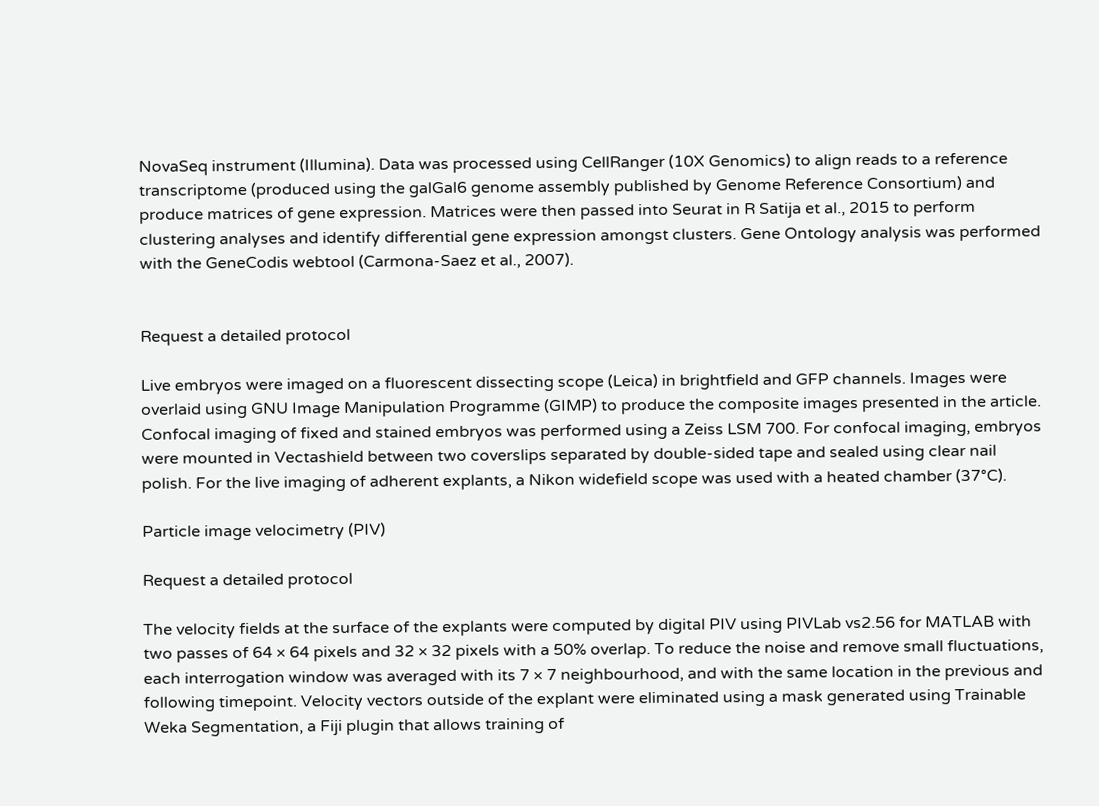NovaSeq instrument (Illumina). Data was processed using CellRanger (10X Genomics) to align reads to a reference transcriptome (produced using the galGal6 genome assembly published by Genome Reference Consortium) and produce matrices of gene expression. Matrices were then passed into Seurat in R Satija et al., 2015 to perform clustering analyses and identify differential gene expression amongst clusters. Gene Ontology analysis was performed with the GeneCodis webtool (Carmona-Saez et al., 2007).


Request a detailed protocol

Live embryos were imaged on a fluorescent dissecting scope (Leica) in brightfield and GFP channels. Images were overlaid using GNU Image Manipulation Programme (GIMP) to produce the composite images presented in the article. Confocal imaging of fixed and stained embryos was performed using a Zeiss LSM 700. For confocal imaging, embryos were mounted in Vectashield between two coverslips separated by double-sided tape and sealed using clear nail polish. For the live imaging of adherent explants, a Nikon widefield scope was used with a heated chamber (37°C).

Particle image velocimetry (PIV)

Request a detailed protocol

The velocity fields at the surface of the explants were computed by digital PIV using PIVLab vs2.56 for MATLAB with two passes of 64 × 64 pixels and 32 × 32 pixels with a 50% overlap. To reduce the noise and remove small fluctuations, each interrogation window was averaged with its 7 × 7 neighbourhood, and with the same location in the previous and following timepoint. Velocity vectors outside of the explant were eliminated using a mask generated using Trainable Weka Segmentation, a Fiji plugin that allows training of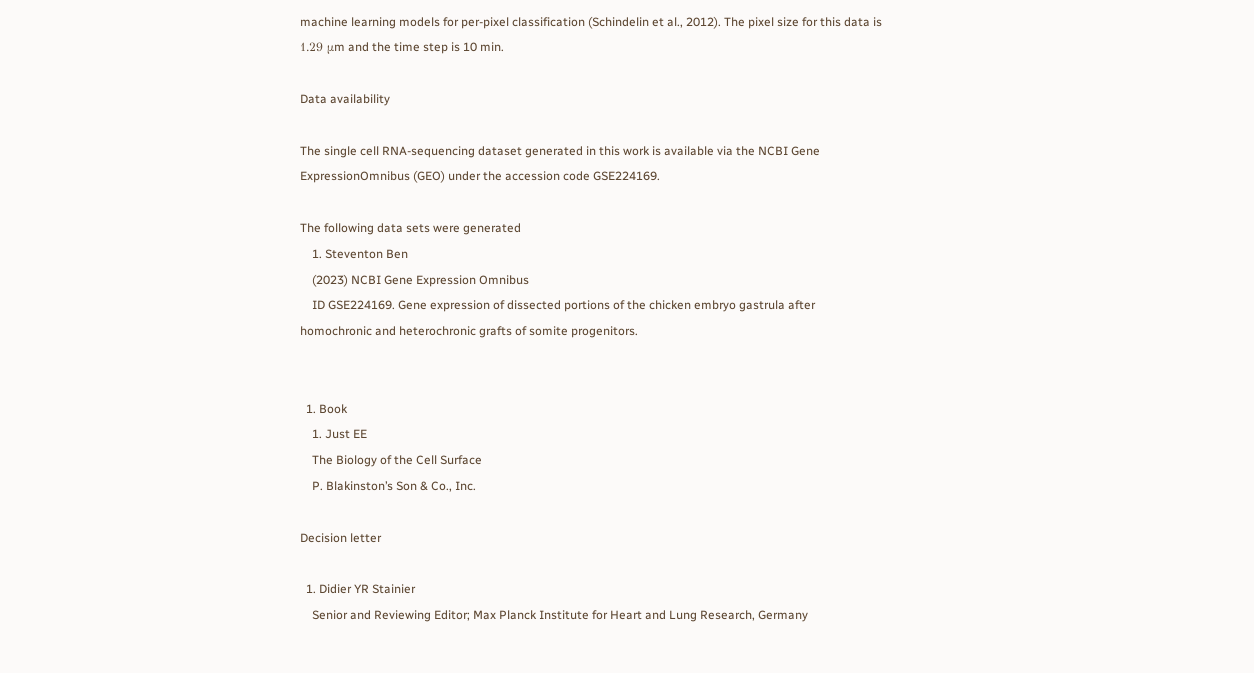machine learning models for per-pixel classification (Schindelin et al., 2012). The pixel size for this data is 1.29 μm and the time step is 10 min.

Data availability

The single cell RNA-sequencing dataset generated in this work is available via the NCBI Gene ExpressionOmnibus (GEO) under the accession code GSE224169.

The following data sets were generated
    1. Steventon Ben
    (2023) NCBI Gene Expression Omnibus
    ID GSE224169. Gene expression of dissected portions of the chicken embryo gastrula after homochronic and heterochronic grafts of somite progenitors.


  1. Book
    1. Just EE
    The Biology of the Cell Surface
    P. Blakinston’s Son & Co., Inc.

Decision letter

  1. Didier YR Stainier
    Senior and Reviewing Editor; Max Planck Institute for Heart and Lung Research, Germany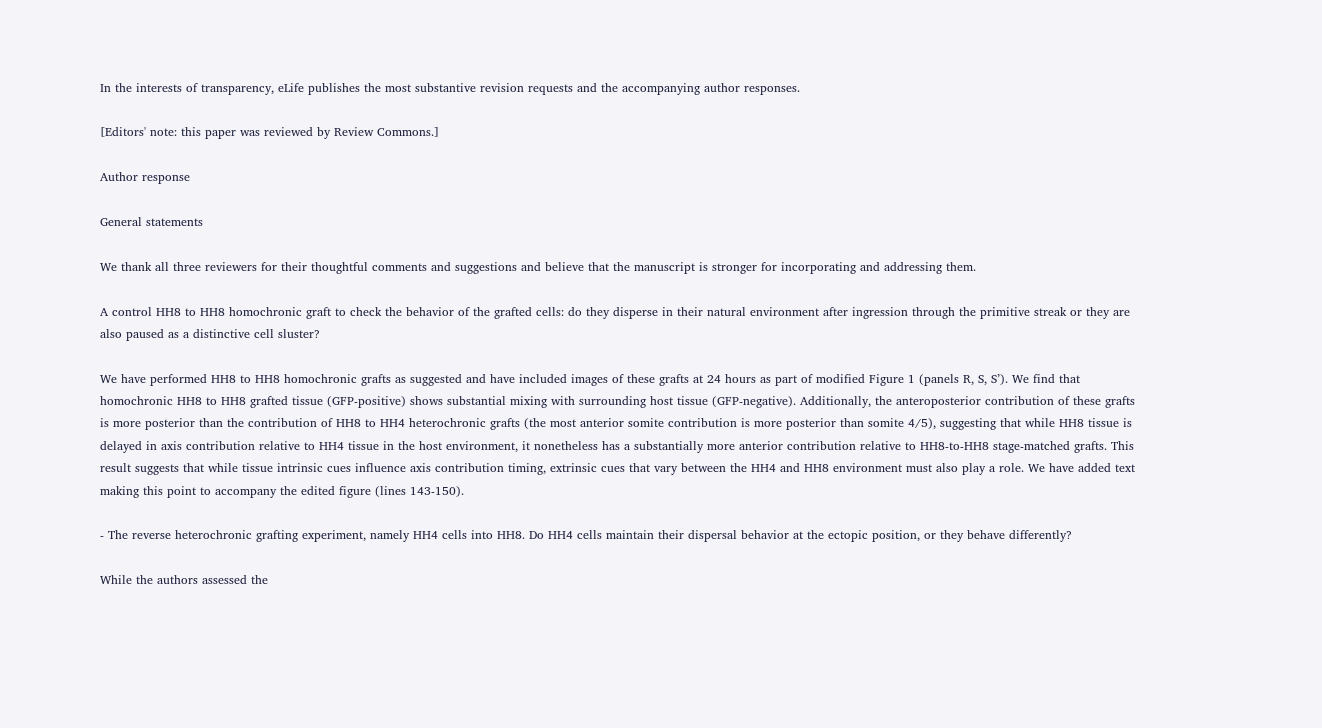In the interests of transparency, eLife publishes the most substantive revision requests and the accompanying author responses.

[Editors' note: this paper was reviewed by Review Commons.]

Author response

General statements

We thank all three reviewers for their thoughtful comments and suggestions and believe that the manuscript is stronger for incorporating and addressing them.

A control HH8 to HH8 homochronic graft to check the behavior of the grafted cells: do they disperse in their natural environment after ingression through the primitive streak or they are also paused as a distinctive cell sluster?

We have performed HH8 to HH8 homochronic grafts as suggested and have included images of these grafts at 24 hours as part of modified Figure 1 (panels R, S, S’). We find that homochronic HH8 to HH8 grafted tissue (GFP-positive) shows substantial mixing with surrounding host tissue (GFP-negative). Additionally, the anteroposterior contribution of these grafts is more posterior than the contribution of HH8 to HH4 heterochronic grafts (the most anterior somite contribution is more posterior than somite 4/5), suggesting that while HH8 tissue is delayed in axis contribution relative to HH4 tissue in the host environment, it nonetheless has a substantially more anterior contribution relative to HH8-to-HH8 stage-matched grafts. This result suggests that while tissue intrinsic cues influence axis contribution timing, extrinsic cues that vary between the HH4 and HH8 environment must also play a role. We have added text making this point to accompany the edited figure (lines 143-150).

- The reverse heterochronic grafting experiment, namely HH4 cells into HH8. Do HH4 cells maintain their dispersal behavior at the ectopic position, or they behave differently?

While the authors assessed the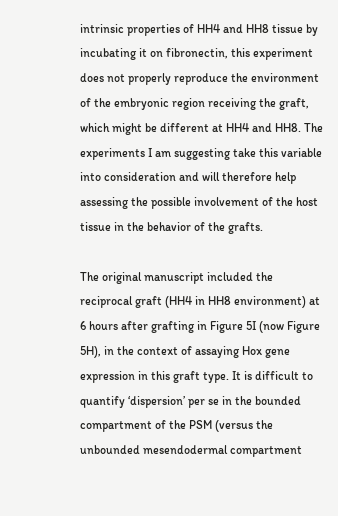intrinsic properties of HH4 and HH8 tissue by incubating it on fibronectin, this experiment does not properly reproduce the environment of the embryonic region receiving the graft, which might be different at HH4 and HH8. The experiments I am suggesting take this variable into consideration and will therefore help assessing the possible involvement of the host tissue in the behavior of the grafts.

The original manuscript included the reciprocal graft (HH4 in HH8 environment) at 6 hours after grafting in Figure 5I (now Figure 5H), in the context of assaying Hox gene expression in this graft type. It is difficult to quantify ‘dispersion’ per se in the bounded compartment of the PSM (versus the unbounded mesendodermal compartment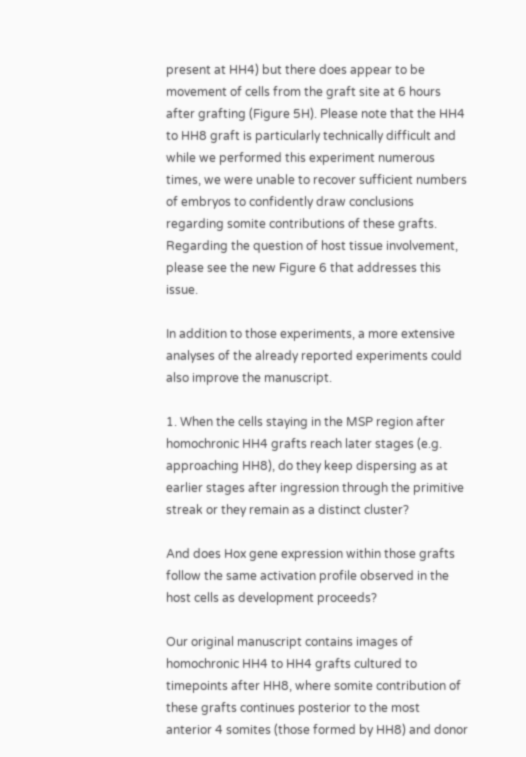present at HH4) but there does appear to be movement of cells from the graft site at 6 hours after grafting (Figure 5H). Please note that the HH4 to HH8 graft is particularly technically difficult and while we performed this experiment numerous times, we were unable to recover sufficient numbers of embryos to confidently draw conclusions regarding somite contributions of these grafts. Regarding the question of host tissue involvement, please see the new Figure 6 that addresses this issue.

In addition to those experiments, a more extensive analyses of the already reported experiments could also improve the manuscript.

1. When the cells staying in the MSP region after homochronic HH4 grafts reach later stages (e.g. approaching HH8), do they keep dispersing as at earlier stages after ingression through the primitive streak or they remain as a distinct cluster?

And does Hox gene expression within those grafts follow the same activation profile observed in the host cells as development proceeds?

Our original manuscript contains images of homochronic HH4 to HH4 grafts cultured to timepoints after HH8, where somite contribution of these grafts continues posterior to the most anterior 4 somites (those formed by HH8) and donor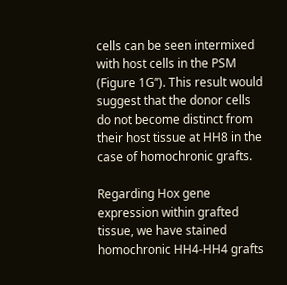cells can be seen intermixed with host cells in the PSM (Figure 1G’’). This result would suggest that the donor cells do not become distinct from their host tissue at HH8 in the case of homochronic grafts.

Regarding Hox gene expression within grafted tissue, we have stained homochronic HH4-HH4 grafts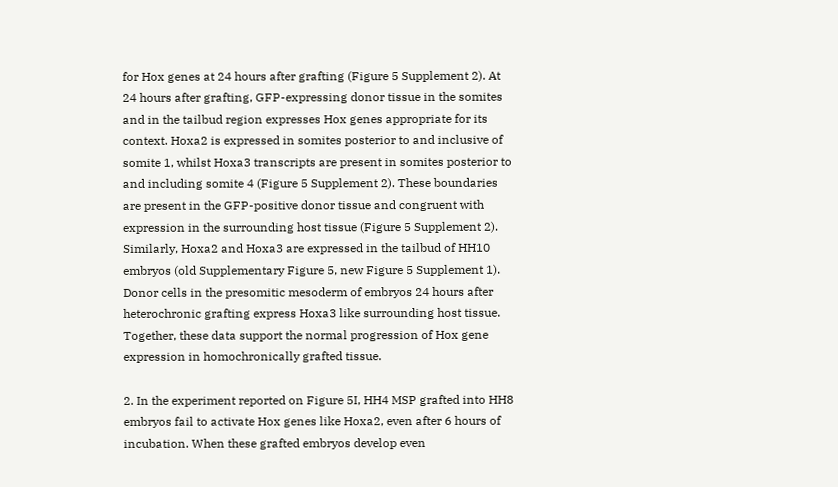for Hox genes at 24 hours after grafting (Figure 5 Supplement 2). At 24 hours after grafting, GFP-expressing donor tissue in the somites and in the tailbud region expresses Hox genes appropriate for its context. Hoxa2 is expressed in somites posterior to and inclusive of somite 1, whilst Hoxa3 transcripts are present in somites posterior to and including somite 4 (Figure 5 Supplement 2). These boundaries are present in the GFP-positive donor tissue and congruent with expression in the surrounding host tissue (Figure 5 Supplement 2). Similarly, Hoxa2 and Hoxa3 are expressed in the tailbud of HH10 embryos (old Supplementary Figure 5, new Figure 5 Supplement 1). Donor cells in the presomitic mesoderm of embryos 24 hours after heterochronic grafting express Hoxa3 like surrounding host tissue. Together, these data support the normal progression of Hox gene expression in homochronically grafted tissue.

2. In the experiment reported on Figure 5I, HH4 MSP grafted into HH8 embryos fail to activate Hox genes like Hoxa2, even after 6 hours of incubation. When these grafted embryos develop even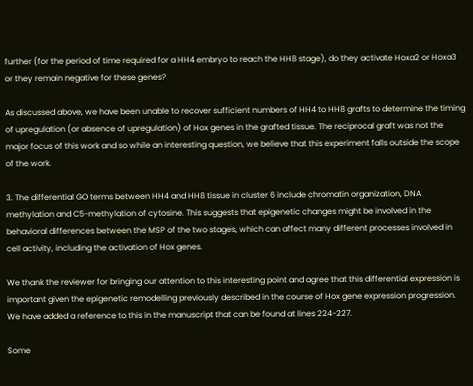further (for the period of time required for a HH4 embryo to reach the HH8 stage), do they activate Hoxa2 or Hoxa3 or they remain negative for these genes?

As discussed above, we have been unable to recover sufficient numbers of HH4 to HH8 grafts to determine the timing of upregulation (or absence of upregulation) of Hox genes in the grafted tissue. The reciprocal graft was not the major focus of this work and so while an interesting question, we believe that this experiment falls outside the scope of the work.

3. The differential GO terms between HH4 and HH8 tissue in cluster 6 include chromatin organization, DNA methylation and C5-methylation of cytosine. This suggests that epigenetic changes might be involved in the behavioral differences between the MSP of the two stages, which can affect many different processes involved in cell activity, including the activation of Hox genes.

We thank the reviewer for bringing our attention to this interesting point and agree that this differential expression is important given the epigenetic remodelling previously described in the course of Hox gene expression progression. We have added a reference to this in the manuscript that can be found at lines 224-227.

Some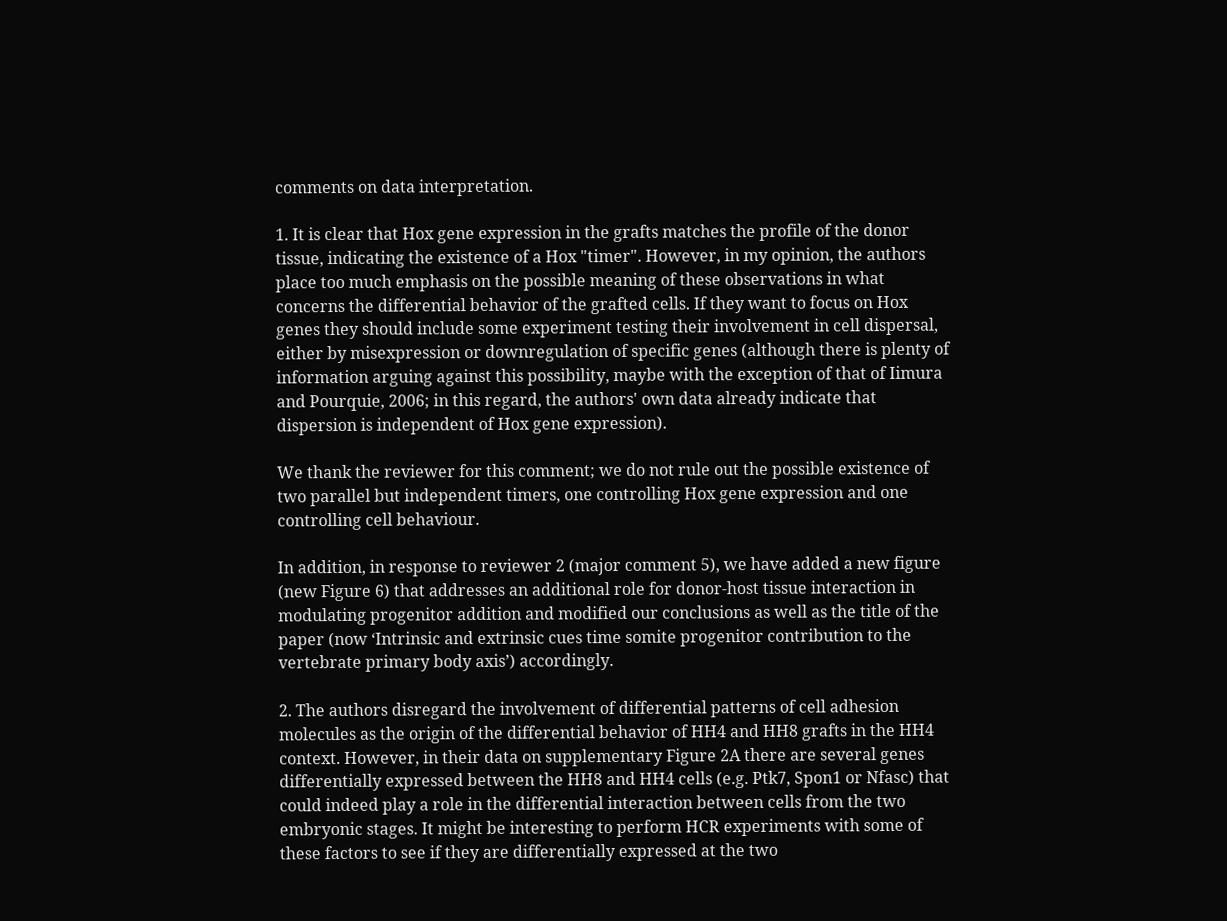comments on data interpretation.

1. It is clear that Hox gene expression in the grafts matches the profile of the donor tissue, indicating the existence of a Hox "timer". However, in my opinion, the authors place too much emphasis on the possible meaning of these observations in what concerns the differential behavior of the grafted cells. If they want to focus on Hox genes they should include some experiment testing their involvement in cell dispersal, either by misexpression or downregulation of specific genes (although there is plenty of information arguing against this possibility, maybe with the exception of that of Iimura and Pourquie, 2006; in this regard, the authors' own data already indicate that dispersion is independent of Hox gene expression).

We thank the reviewer for this comment; we do not rule out the possible existence of two parallel but independent timers, one controlling Hox gene expression and one controlling cell behaviour.

In addition, in response to reviewer 2 (major comment 5), we have added a new figure (new Figure 6) that addresses an additional role for donor-host tissue interaction in modulating progenitor addition and modified our conclusions as well as the title of the paper (now ‘Intrinsic and extrinsic cues time somite progenitor contribution to the vertebrate primary body axis’) accordingly.

2. The authors disregard the involvement of differential patterns of cell adhesion molecules as the origin of the differential behavior of HH4 and HH8 grafts in the HH4 context. However, in their data on supplementary Figure 2A there are several genes differentially expressed between the HH8 and HH4 cells (e.g. Ptk7, Spon1 or Nfasc) that could indeed play a role in the differential interaction between cells from the two embryonic stages. It might be interesting to perform HCR experiments with some of these factors to see if they are differentially expressed at the two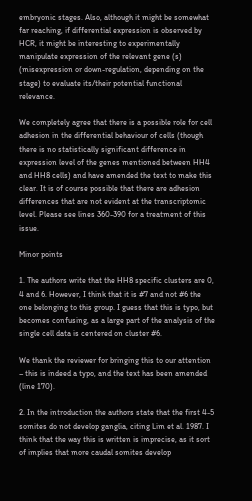embryonic stages. Also, although it might be somewhat far reaching, if differential expression is observed by HCR, it might be interesting to experimentally manipulate expression of the relevant gene (s) (misexpression or down-regulation, depending on the stage) to evaluate its/their potential functional relevance.

We completely agree that there is a possible role for cell adhesion in the differential behaviour of cells (though there is no statistically significant difference in expression level of the genes mentioned between HH4 and HH8 cells) and have amended the text to make this clear. It is of course possible that there are adhesion differences that are not evident at the transcriptomic level. Please see lines 360-390 for a treatment of this issue.

Minor points

1. The authors write that the HH8 specific clusters are 0, 4 and 6. However, I think that it is #7 and not #6 the one belonging to this group. I guess that this is typo, but becomes confusing, as a large part of the analysis of the single cell data is centered on cluster #6.

We thank the reviewer for bringing this to our attention – this is indeed a typo, and the text has been amended (line 170).

2. In the introduction the authors state that the first 4-5 somites do not develop ganglia, citing Lim et al. 1987. I think that the way this is written is imprecise, as it sort of implies that more caudal somites develop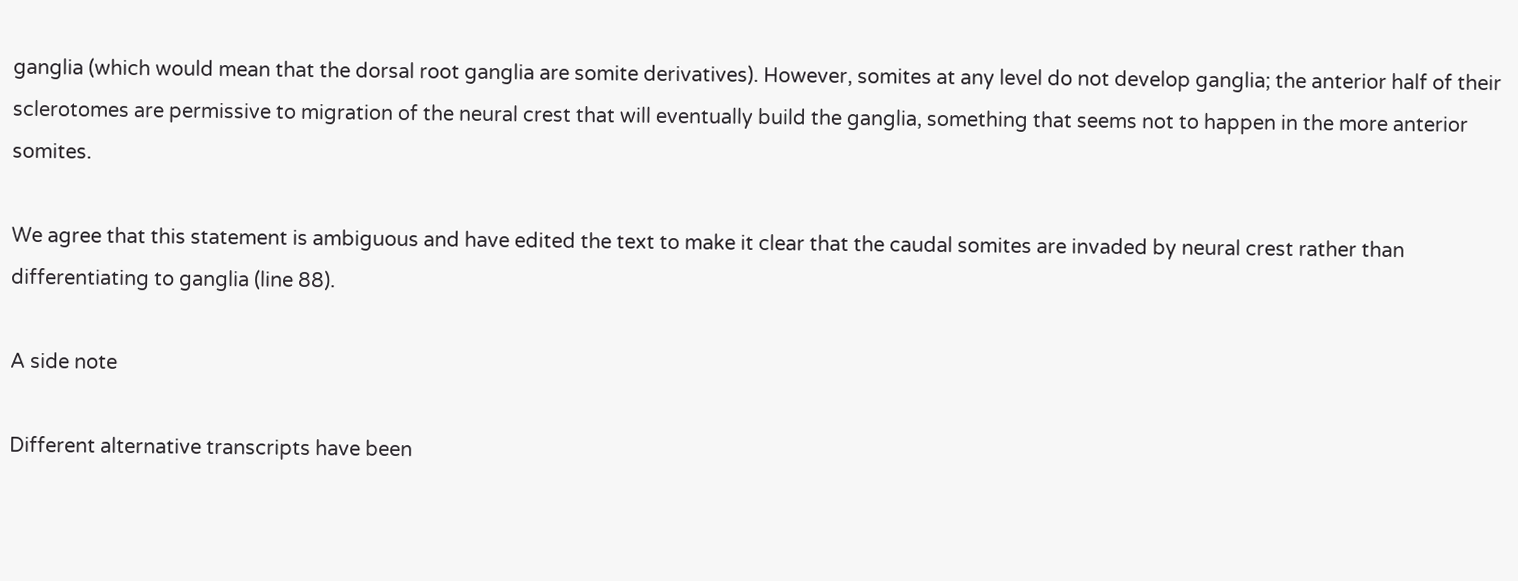ganglia (which would mean that the dorsal root ganglia are somite derivatives). However, somites at any level do not develop ganglia; the anterior half of their sclerotomes are permissive to migration of the neural crest that will eventually build the ganglia, something that seems not to happen in the more anterior somites.

We agree that this statement is ambiguous and have edited the text to make it clear that the caudal somites are invaded by neural crest rather than differentiating to ganglia (line 88).

A side note

Different alternative transcripts have been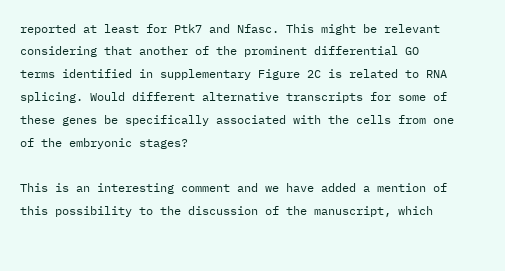reported at least for Ptk7 and Nfasc. This might be relevant considering that another of the prominent differential GO terms identified in supplementary Figure 2C is related to RNA splicing. Would different alternative transcripts for some of these genes be specifically associated with the cells from one of the embryonic stages?

This is an interesting comment and we have added a mention of this possibility to the discussion of the manuscript, which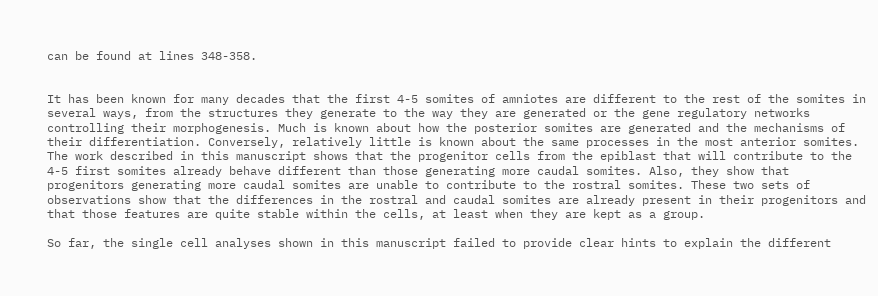can be found at lines 348-358.


It has been known for many decades that the first 4-5 somites of amniotes are different to the rest of the somites in several ways, from the structures they generate to the way they are generated or the gene regulatory networks controlling their morphogenesis. Much is known about how the posterior somites are generated and the mechanisms of their differentiation. Conversely, relatively little is known about the same processes in the most anterior somites. The work described in this manuscript shows that the progenitor cells from the epiblast that will contribute to the 4-5 first somites already behave different than those generating more caudal somites. Also, they show that progenitors generating more caudal somites are unable to contribute to the rostral somites. These two sets of observations show that the differences in the rostral and caudal somites are already present in their progenitors and that those features are quite stable within the cells, at least when they are kept as a group.

So far, the single cell analyses shown in this manuscript failed to provide clear hints to explain the different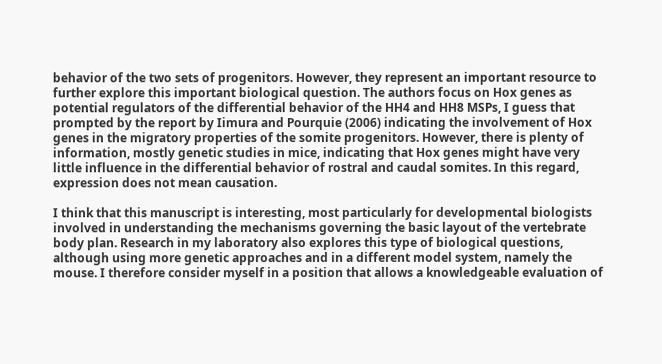behavior of the two sets of progenitors. However, they represent an important resource to further explore this important biological question. The authors focus on Hox genes as potential regulators of the differential behavior of the HH4 and HH8 MSPs, I guess that prompted by the report by Iimura and Pourquie (2006) indicating the involvement of Hox genes in the migratory properties of the somite progenitors. However, there is plenty of information, mostly genetic studies in mice, indicating that Hox genes might have very little influence in the differential behavior of rostral and caudal somites. In this regard, expression does not mean causation.

I think that this manuscript is interesting, most particularly for developmental biologists involved in understanding the mechanisms governing the basic layout of the vertebrate body plan. Research in my laboratory also explores this type of biological questions, although using more genetic approaches and in a different model system, namely the mouse. I therefore consider myself in a position that allows a knowledgeable evaluation of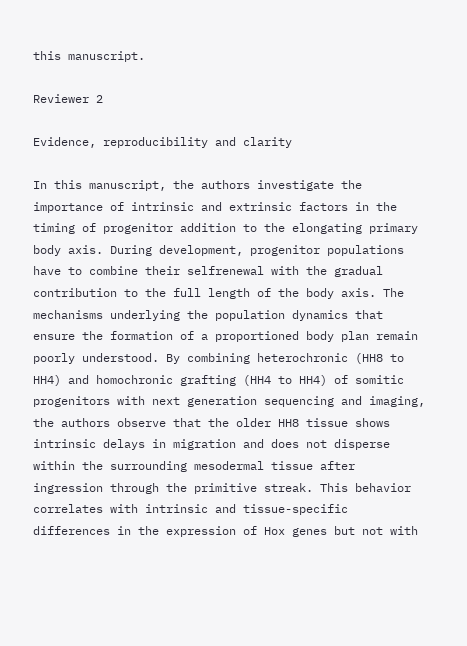this manuscript.

Reviewer 2

Evidence, reproducibility and clarity

In this manuscript, the authors investigate the importance of intrinsic and extrinsic factors in the timing of progenitor addition to the elongating primary body axis. During development, progenitor populations have to combine their selfrenewal with the gradual contribution to the full length of the body axis. The mechanisms underlying the population dynamics that ensure the formation of a proportioned body plan remain poorly understood. By combining heterochronic (HH8 to HH4) and homochronic grafting (HH4 to HH4) of somitic progenitors with next generation sequencing and imaging, the authors observe that the older HH8 tissue shows intrinsic delays in migration and does not disperse within the surrounding mesodermal tissue after ingression through the primitive streak. This behavior correlates with intrinsic and tissue-specific differences in the expression of Hox genes but not with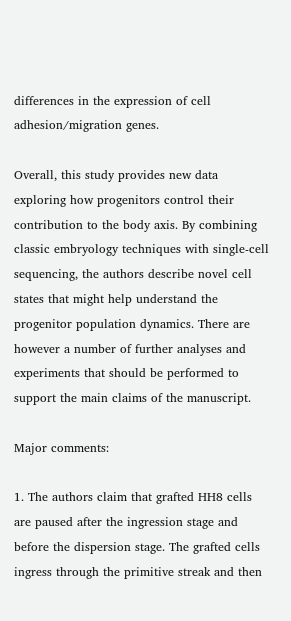differences in the expression of cell adhesion/migration genes.

Overall, this study provides new data exploring how progenitors control their contribution to the body axis. By combining classic embryology techniques with single-cell sequencing, the authors describe novel cell states that might help understand the progenitor population dynamics. There are however a number of further analyses and experiments that should be performed to support the main claims of the manuscript.

Major comments:

1. The authors claim that grafted HH8 cells are paused after the ingression stage and before the dispersion stage. The grafted cells ingress through the primitive streak and then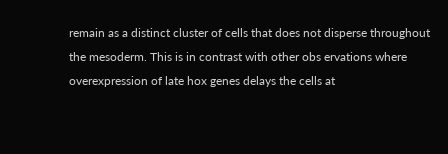remain as a distinct cluster of cells that does not disperse throughout the mesoderm. This is in contrast with other obs ervations where overexpression of late hox genes delays the cells at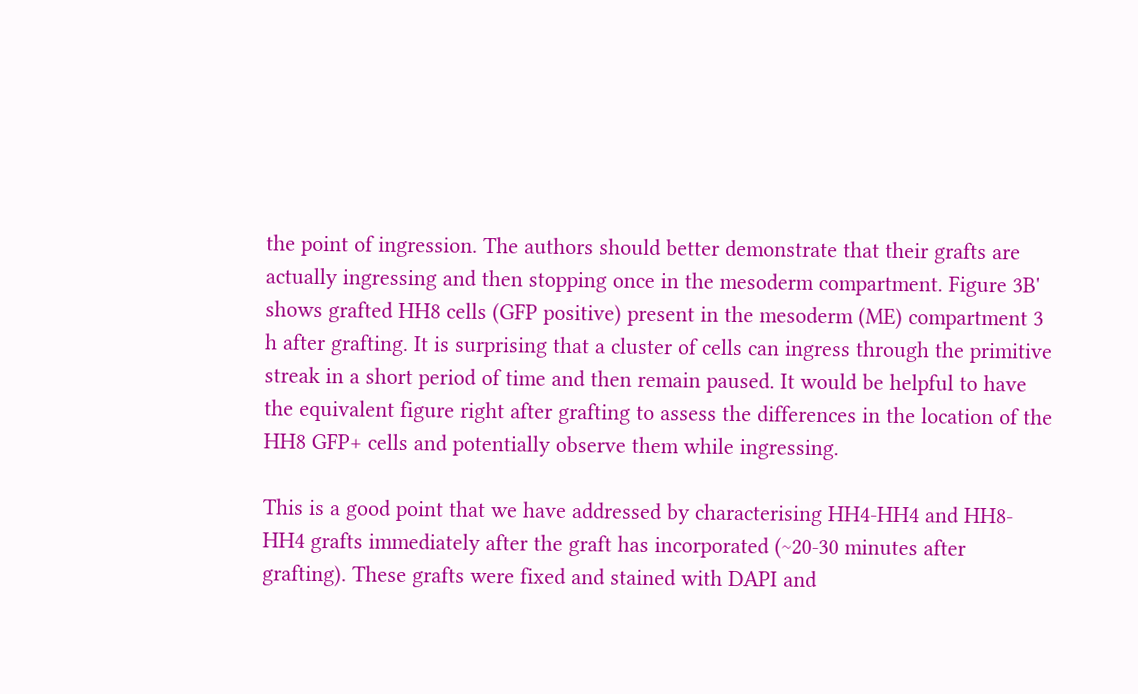the point of ingression. The authors should better demonstrate that their grafts are actually ingressing and then stopping once in the mesoderm compartment. Figure 3B' shows grafted HH8 cells (GFP positive) present in the mesoderm (ME) compartment 3 h after grafting. It is surprising that a cluster of cells can ingress through the primitive streak in a short period of time and then remain paused. It would be helpful to have the equivalent figure right after grafting to assess the differences in the location of the HH8 GFP+ cells and potentially observe them while ingressing.

This is a good point that we have addressed by characterising HH4-HH4 and HH8-HH4 grafts immediately after the graft has incorporated (~20-30 minutes after grafting). These grafts were fixed and stained with DAPI and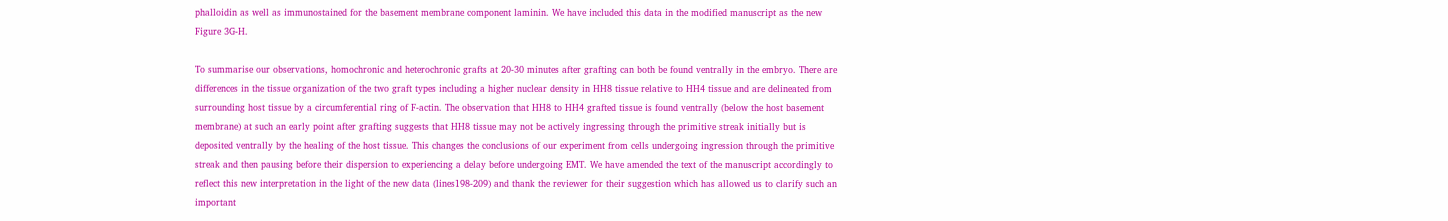phalloidin as well as immunostained for the basement membrane component laminin. We have included this data in the modified manuscript as the new Figure 3G-H.

To summarise our observations, homochronic and heterochronic grafts at 20-30 minutes after grafting can both be found ventrally in the embryo. There are differences in the tissue organization of the two graft types including a higher nuclear density in HH8 tissue relative to HH4 tissue and are delineated from surrounding host tissue by a circumferential ring of F-actin. The observation that HH8 to HH4 grafted tissue is found ventrally (below the host basement membrane) at such an early point after grafting suggests that HH8 tissue may not be actively ingressing through the primitive streak initially but is deposited ventrally by the healing of the host tissue. This changes the conclusions of our experiment from cells undergoing ingression through the primitive streak and then pausing before their dispersion to experiencing a delay before undergoing EMT. We have amended the text of the manuscript accordingly to reflect this new interpretation in the light of the new data (lines198-209) and thank the reviewer for their suggestion which has allowed us to clarify such an important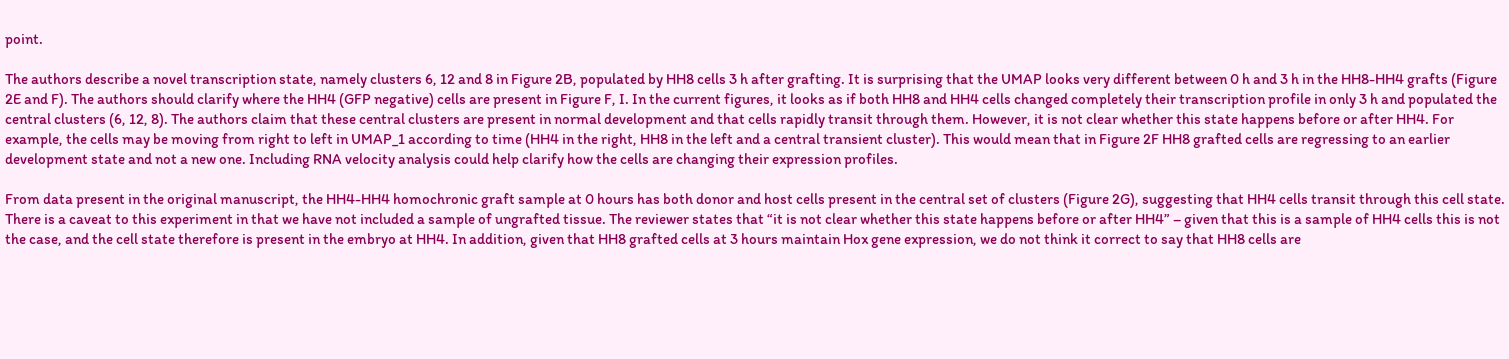point.

The authors describe a novel transcription state, namely clusters 6, 12 and 8 in Figure 2B, populated by HH8 cells 3 h after grafting. It is surprising that the UMAP looks very different between 0 h and 3 h in the HH8-HH4 grafts (Figure 2E and F). The authors should clarify where the HH4 (GFP negative) cells are present in Figure F, I. In the current figures, it looks as if both HH8 and HH4 cells changed completely their transcription profile in only 3 h and populated the central clusters (6, 12, 8). The authors claim that these central clusters are present in normal development and that cells rapidly transit through them. However, it is not clear whether this state happens before or after HH4. For example, the cells may be moving from right to left in UMAP_1 according to time (HH4 in the right, HH8 in the left and a central transient cluster). This would mean that in Figure 2F HH8 grafted cells are regressing to an earlier development state and not a new one. Including RNA velocity analysis could help clarify how the cells are changing their expression profiles.

From data present in the original manuscript, the HH4-HH4 homochronic graft sample at 0 hours has both donor and host cells present in the central set of clusters (Figure 2G), suggesting that HH4 cells transit through this cell state. There is a caveat to this experiment in that we have not included a sample of ungrafted tissue. The reviewer states that “it is not clear whether this state happens before or after HH4” – given that this is a sample of HH4 cells this is not the case, and the cell state therefore is present in the embryo at HH4. In addition, given that HH8 grafted cells at 3 hours maintain Hox gene expression, we do not think it correct to say that HH8 cells are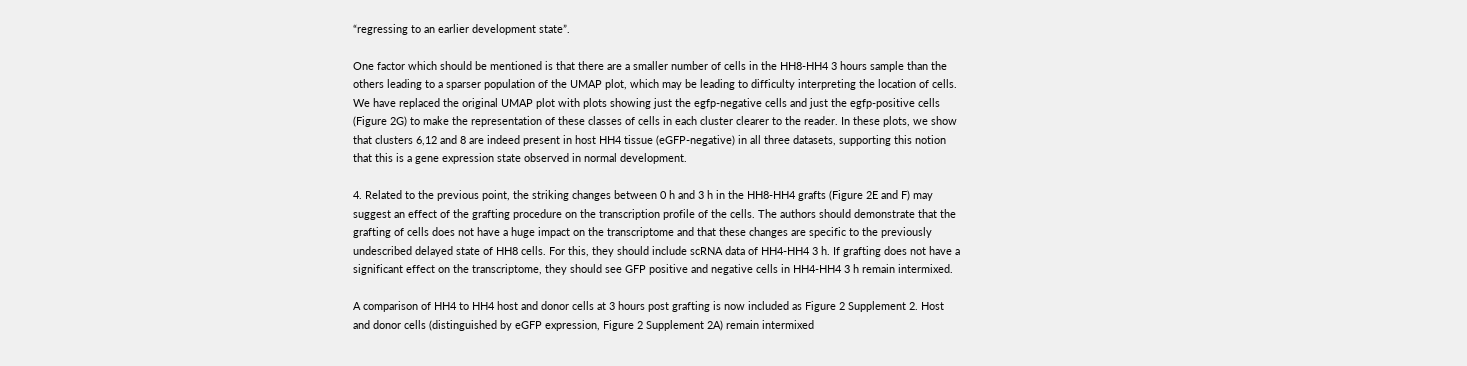“regressing to an earlier development state”.

One factor which should be mentioned is that there are a smaller number of cells in the HH8-HH4 3 hours sample than the others leading to a sparser population of the UMAP plot, which may be leading to difficulty interpreting the location of cells. We have replaced the original UMAP plot with plots showing just the egfp-negative cells and just the egfp-positive cells (Figure 2G) to make the representation of these classes of cells in each cluster clearer to the reader. In these plots, we show that clusters 6,12 and 8 are indeed present in host HH4 tissue (eGFP-negative) in all three datasets, supporting this notion that this is a gene expression state observed in normal development.

4. Related to the previous point, the striking changes between 0 h and 3 h in the HH8-HH4 grafts (Figure 2E and F) may suggest an effect of the grafting procedure on the transcription profile of the cells. The authors should demonstrate that the grafting of cells does not have a huge impact on the transcriptome and that these changes are specific to the previously undescribed delayed state of HH8 cells. For this, they should include scRNA data of HH4-HH4 3 h. If grafting does not have a significant effect on the transcriptome, they should see GFP positive and negative cells in HH4-HH4 3 h remain intermixed.

A comparison of HH4 to HH4 host and donor cells at 3 hours post grafting is now included as Figure 2 Supplement 2. Host and donor cells (distinguished by eGFP expression, Figure 2 Supplement 2A) remain intermixed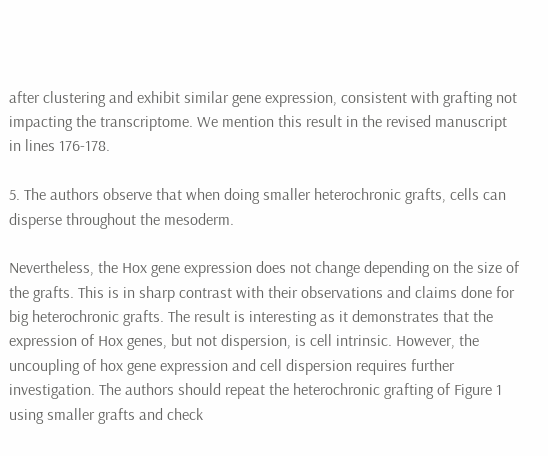after clustering and exhibit similar gene expression, consistent with grafting not impacting the transcriptome. We mention this result in the revised manuscript in lines 176-178.

5. The authors observe that when doing smaller heterochronic grafts, cells can disperse throughout the mesoderm.

Nevertheless, the Hox gene expression does not change depending on the size of the grafts. This is in sharp contrast with their observations and claims done for big heterochronic grafts. The result is interesting as it demonstrates that the expression of Hox genes, but not dispersion, is cell intrinsic. However, the uncoupling of hox gene expression and cell dispersion requires further investigation. The authors should repeat the heterochronic grafting of Figure 1 using smaller grafts and check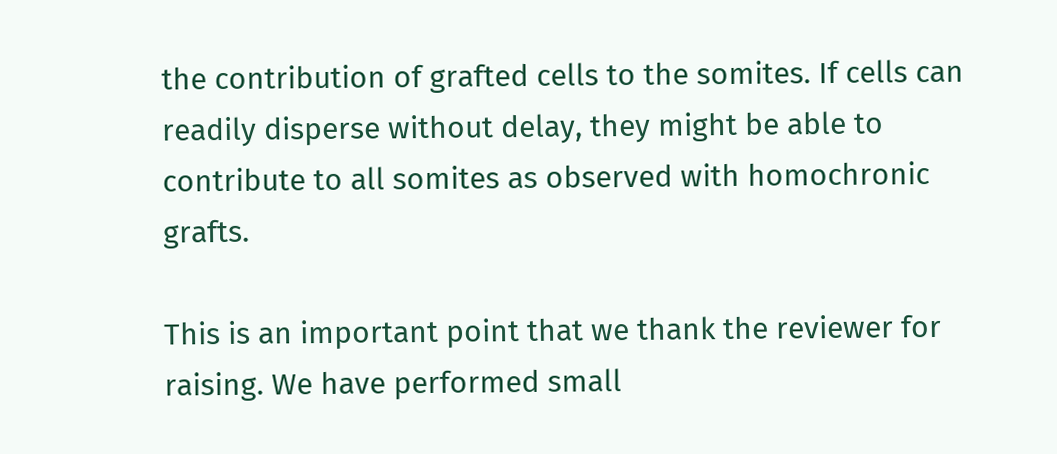the contribution of grafted cells to the somites. If cells can readily disperse without delay, they might be able to contribute to all somites as observed with homochronic grafts.

This is an important point that we thank the reviewer for raising. We have performed small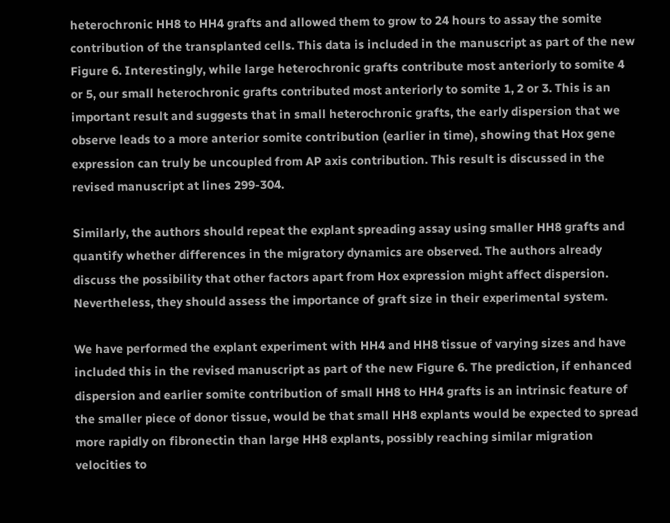heterochronic HH8 to HH4 grafts and allowed them to grow to 24 hours to assay the somite contribution of the transplanted cells. This data is included in the manuscript as part of the new Figure 6. Interestingly, while large heterochronic grafts contribute most anteriorly to somite 4 or 5, our small heterochronic grafts contributed most anteriorly to somite 1, 2 or 3. This is an important result and suggests that in small heterochronic grafts, the early dispersion that we observe leads to a more anterior somite contribution (earlier in time), showing that Hox gene expression can truly be uncoupled from AP axis contribution. This result is discussed in the revised manuscript at lines 299-304.

Similarly, the authors should repeat the explant spreading assay using smaller HH8 grafts and quantify whether differences in the migratory dynamics are observed. The authors already discuss the possibility that other factors apart from Hox expression might affect dispersion. Nevertheless, they should assess the importance of graft size in their experimental system.

We have performed the explant experiment with HH4 and HH8 tissue of varying sizes and have included this in the revised manuscript as part of the new Figure 6. The prediction, if enhanced dispersion and earlier somite contribution of small HH8 to HH4 grafts is an intrinsic feature of the smaller piece of donor tissue, would be that small HH8 explants would be expected to spread more rapidly on fibronectin than large HH8 explants, possibly reaching similar migration velocities to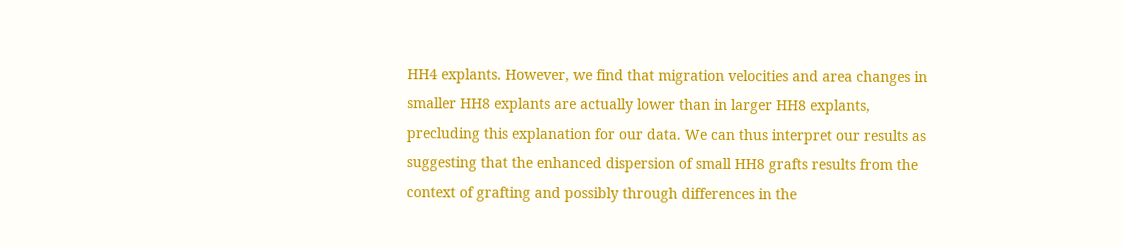HH4 explants. However, we find that migration velocities and area changes in smaller HH8 explants are actually lower than in larger HH8 explants, precluding this explanation for our data. We can thus interpret our results as suggesting that the enhanced dispersion of small HH8 grafts results from the context of grafting and possibly through differences in the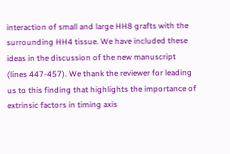interaction of small and large HH8 grafts with the surrounding HH4 tissue. We have included these ideas in the discussion of the new manuscript (lines 447-457). We thank the reviewer for leading us to this finding that highlights the importance of extrinsic factors in timing axis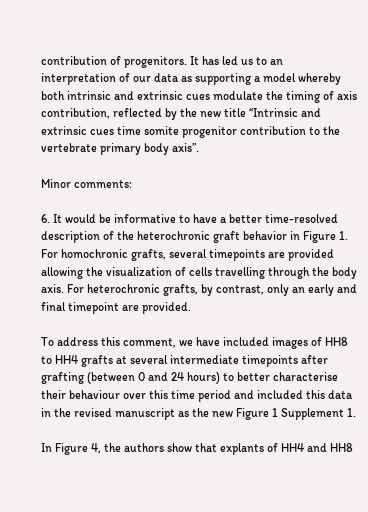contribution of progenitors. It has led us to an interpretation of our data as supporting a model whereby both intrinsic and extrinsic cues modulate the timing of axis contribution, reflected by the new title “Intrinsic and extrinsic cues time somite progenitor contribution to the vertebrate primary body axis”.

Minor comments:

6. It would be informative to have a better time-resolved description of the heterochronic graft behavior in Figure 1. For homochronic grafts, several timepoints are provided allowing the visualization of cells travelling through the body axis. For heterochronic grafts, by contrast, only an early and final timepoint are provided.

To address this comment, we have included images of HH8 to HH4 grafts at several intermediate timepoints after grafting (between 0 and 24 hours) to better characterise their behaviour over this time period and included this data in the revised manuscript as the new Figure 1 Supplement 1.

In Figure 4, the authors show that explants of HH4 and HH8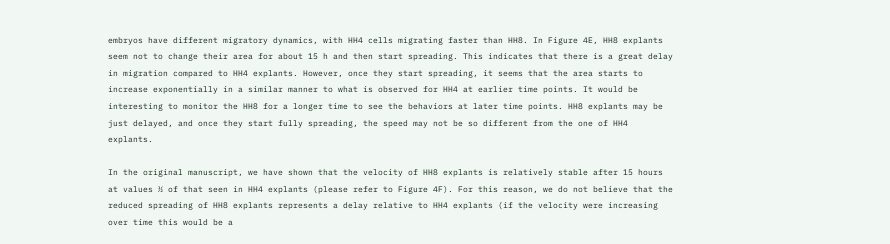embryos have different migratory dynamics, with HH4 cells migrating faster than HH8. In Figure 4E, HH8 explants seem not to change their area for about 15 h and then start spreading. This indicates that there is a great delay in migration compared to HH4 explants. However, once they start spreading, it seems that the area starts to increase exponentially in a similar manner to what is observed for HH4 at earlier time points. It would be interesting to monitor the HH8 for a longer time to see the behaviors at later time points. HH8 explants may be just delayed, and once they start fully spreading, the speed may not be so different from the one of HH4 explants.

In the original manuscript, we have shown that the velocity of HH8 explants is relatively stable after 15 hours at values ½ of that seen in HH4 explants (please refer to Figure 4F). For this reason, we do not believe that the reduced spreading of HH8 explants represents a delay relative to HH4 explants (if the velocity were increasing over time this would be a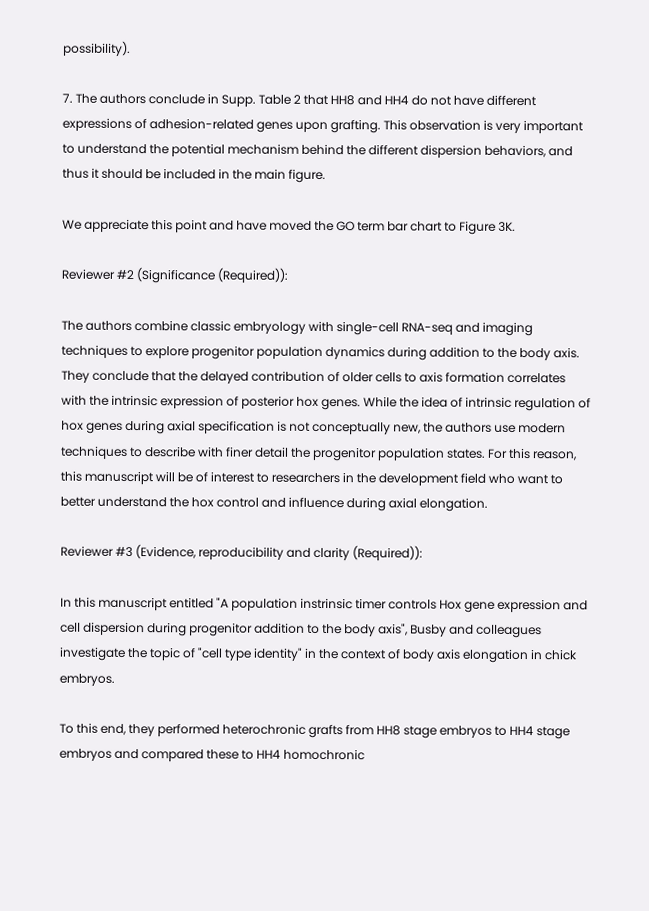possibility).

7. The authors conclude in Supp. Table 2 that HH8 and HH4 do not have different expressions of adhesion-related genes upon grafting. This observation is very important to understand the potential mechanism behind the different dispersion behaviors, and thus it should be included in the main figure.

We appreciate this point and have moved the GO term bar chart to Figure 3K.

Reviewer #2 (Significance (Required)):

The authors combine classic embryology with single-cell RNA-seq and imaging techniques to explore progenitor population dynamics during addition to the body axis. They conclude that the delayed contribution of older cells to axis formation correlates with the intrinsic expression of posterior hox genes. While the idea of intrinsic regulation of hox genes during axial specification is not conceptually new, the authors use modern techniques to describe with finer detail the progenitor population states. For this reason, this manuscript will be of interest to researchers in the development field who want to better understand the hox control and influence during axial elongation.

Reviewer #3 (Evidence, reproducibility and clarity (Required)):

In this manuscript entitled "A population instrinsic timer controls Hox gene expression and cell dispersion during progenitor addition to the body axis", Busby and colleagues investigate the topic of "cell type identity" in the context of body axis elongation in chick embryos.

To this end, they performed heterochronic grafts from HH8 stage embryos to HH4 stage embryos and compared these to HH4 homochronic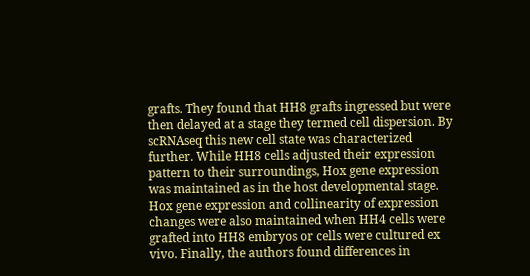grafts. They found that HH8 grafts ingressed but were then delayed at a stage they termed cell dispersion. By scRNAseq this new cell state was characterized further. While HH8 cells adjusted their expression pattern to their surroundings, Hox gene expression was maintained as in the host developmental stage. Hox gene expression and collinearity of expression changes were also maintained when HH4 cells were grafted into HH8 embryos or cells were cultured ex vivo. Finally, the authors found differences in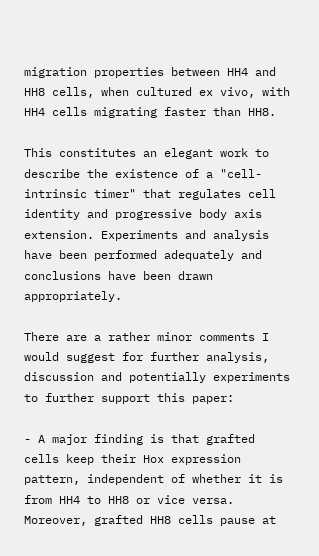migration properties between HH4 and HH8 cells, when cultured ex vivo, with HH4 cells migrating faster than HH8.

This constitutes an elegant work to describe the existence of a "cell-intrinsic timer" that regulates cell identity and progressive body axis extension. Experiments and analysis have been performed adequately and conclusions have been drawn appropriately.

There are a rather minor comments I would suggest for further analysis, discussion and potentially experiments to further support this paper:

- A major finding is that grafted cells keep their Hox expression pattern, independent of whether it is from HH4 to HH8 or vice versa. Moreover, grafted HH8 cells pause at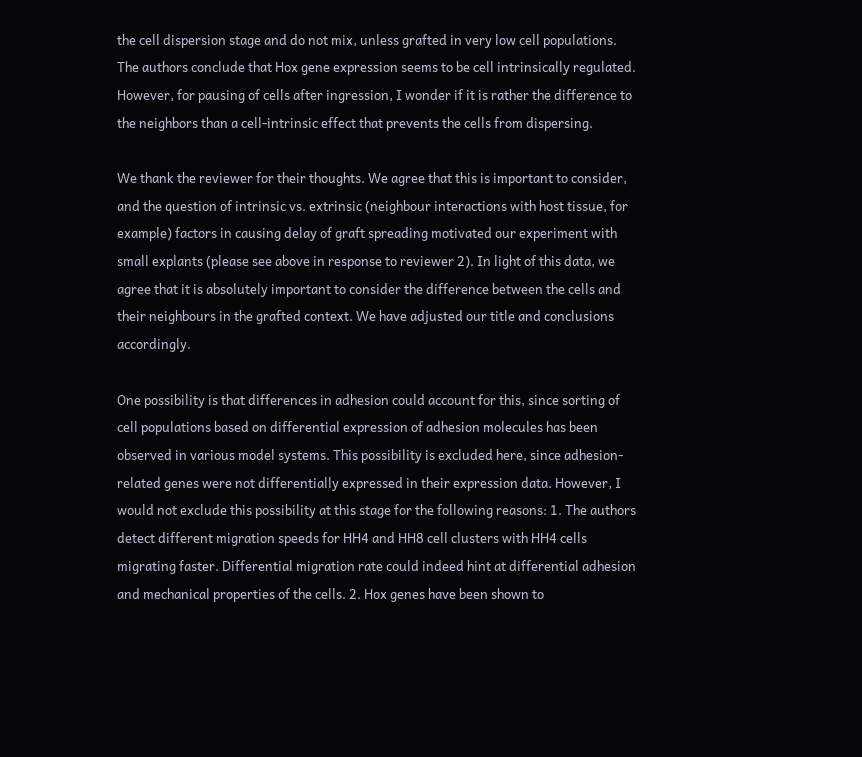the cell dispersion stage and do not mix, unless grafted in very low cell populations. The authors conclude that Hox gene expression seems to be cell intrinsically regulated. However, for pausing of cells after ingression, I wonder if it is rather the difference to the neighbors than a cell-intrinsic effect that prevents the cells from dispersing.

We thank the reviewer for their thoughts. We agree that this is important to consider, and the question of intrinsic vs. extrinsic (neighbour interactions with host tissue, for example) factors in causing delay of graft spreading motivated our experiment with small explants (please see above in response to reviewer 2). In light of this data, we agree that it is absolutely important to consider the difference between the cells and their neighbours in the grafted context. We have adjusted our title and conclusions accordingly.

One possibility is that differences in adhesion could account for this, since sorting of cell populations based on differential expression of adhesion molecules has been observed in various model systems. This possibility is excluded here, since adhesion-related genes were not differentially expressed in their expression data. However, I would not exclude this possibility at this stage for the following reasons: 1. The authors detect different migration speeds for HH4 and HH8 cell clusters with HH4 cells migrating faster. Differential migration rate could indeed hint at differential adhesion and mechanical properties of the cells. 2. Hox genes have been shown to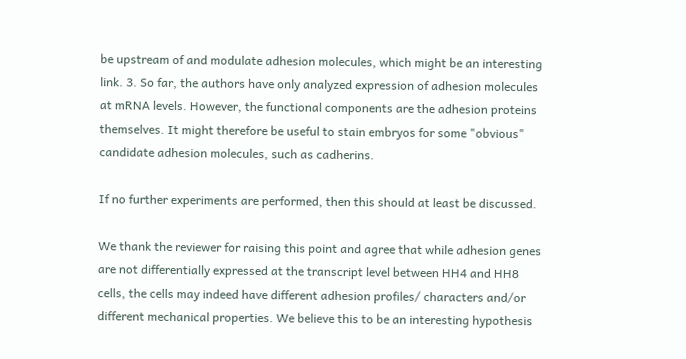be upstream of and modulate adhesion molecules, which might be an interesting link. 3. So far, the authors have only analyzed expression of adhesion molecules at mRNA levels. However, the functional components are the adhesion proteins themselves. It might therefore be useful to stain embryos for some "obvious" candidate adhesion molecules, such as cadherins.

If no further experiments are performed, then this should at least be discussed.

We thank the reviewer for raising this point and agree that while adhesion genes are not differentially expressed at the transcript level between HH4 and HH8 cells, the cells may indeed have different adhesion profiles/ characters and/or different mechanical properties. We believe this to be an interesting hypothesis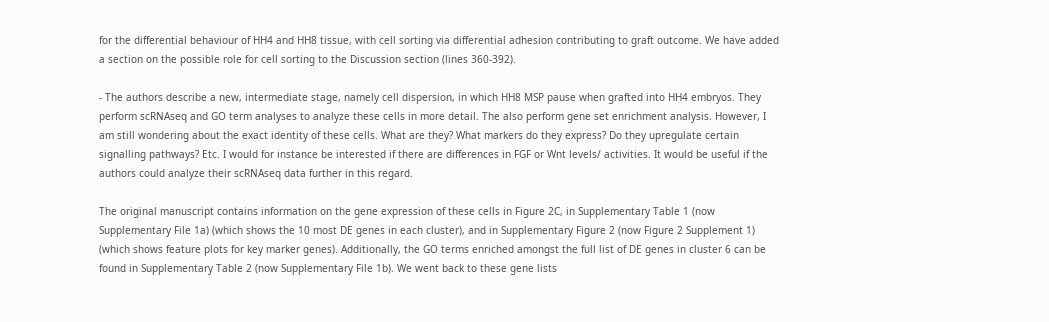for the differential behaviour of HH4 and HH8 tissue, with cell sorting via differential adhesion contributing to graft outcome. We have added a section on the possible role for cell sorting to the Discussion section (lines 360-392).

- The authors describe a new, intermediate stage, namely cell dispersion, in which HH8 MSP pause when grafted into HH4 embryos. They perform scRNAseq and GO term analyses to analyze these cells in more detail. The also perform gene set enrichment analysis. However, I am still wondering about the exact identity of these cells. What are they? What markers do they express? Do they upregulate certain signalling pathways? Etc. I would for instance be interested if there are differences in FGF or Wnt levels/ activities. It would be useful if the authors could analyze their scRNAseq data further in this regard.

The original manuscript contains information on the gene expression of these cells in Figure 2C, in Supplementary Table 1 (now Supplementary File 1a) (which shows the 10 most DE genes in each cluster), and in Supplementary Figure 2 (now Figure 2 Supplement 1) (which shows feature plots for key marker genes). Additionally, the GO terms enriched amongst the full list of DE genes in cluster 6 can be found in Supplementary Table 2 (now Supplementary File 1b). We went back to these gene lists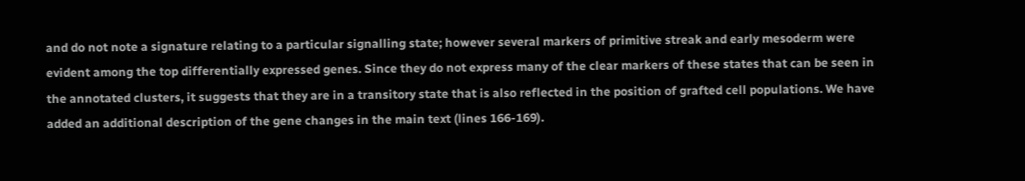and do not note a signature relating to a particular signalling state; however several markers of primitive streak and early mesoderm were evident among the top differentially expressed genes. Since they do not express many of the clear markers of these states that can be seen in the annotated clusters, it suggests that they are in a transitory state that is also reflected in the position of grafted cell populations. We have added an additional description of the gene changes in the main text (lines 166-169).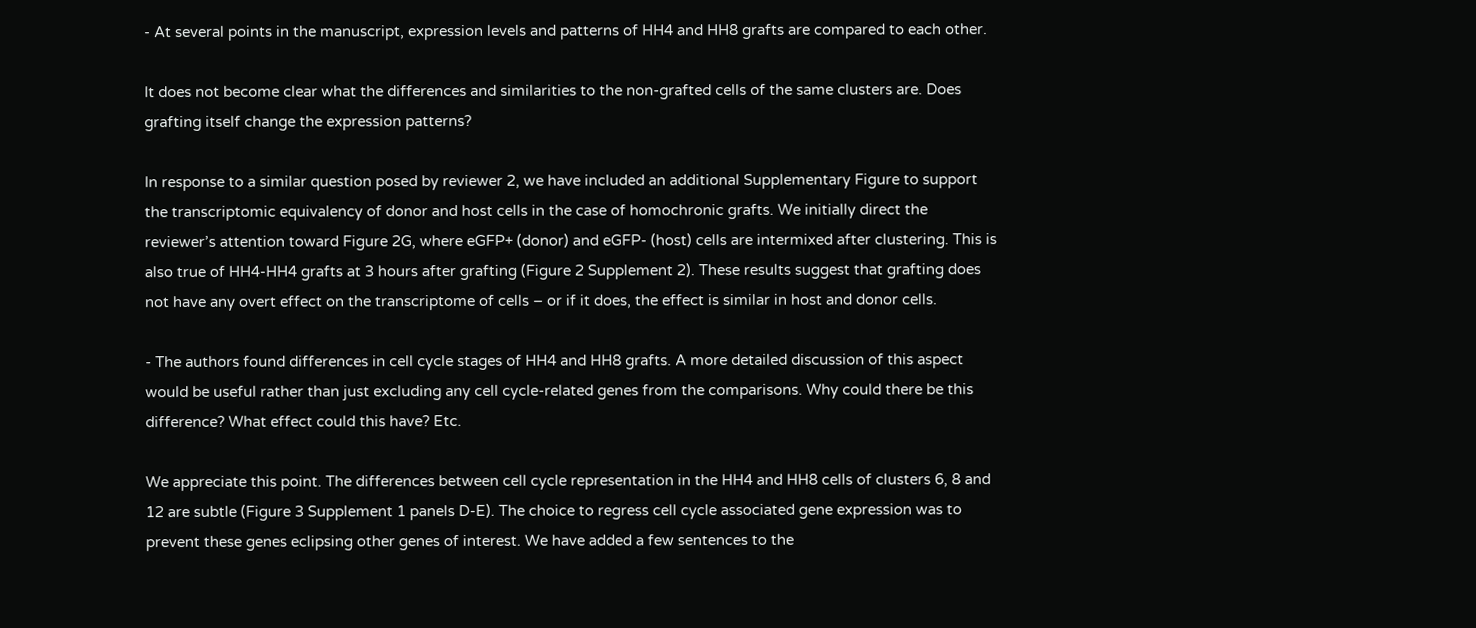- At several points in the manuscript, expression levels and patterns of HH4 and HH8 grafts are compared to each other.

It does not become clear what the differences and similarities to the non-grafted cells of the same clusters are. Does grafting itself change the expression patterns?

In response to a similar question posed by reviewer 2, we have included an additional Supplementary Figure to support the transcriptomic equivalency of donor and host cells in the case of homochronic grafts. We initially direct the reviewer’s attention toward Figure 2G, where eGFP+ (donor) and eGFP- (host) cells are intermixed after clustering. This is also true of HH4-HH4 grafts at 3 hours after grafting (Figure 2 Supplement 2). These results suggest that grafting does not have any overt effect on the transcriptome of cells – or if it does, the effect is similar in host and donor cells.

- The authors found differences in cell cycle stages of HH4 and HH8 grafts. A more detailed discussion of this aspect would be useful rather than just excluding any cell cycle-related genes from the comparisons. Why could there be this difference? What effect could this have? Etc.

We appreciate this point. The differences between cell cycle representation in the HH4 and HH8 cells of clusters 6, 8 and 12 are subtle (Figure 3 Supplement 1 panels D-E). The choice to regress cell cycle associated gene expression was to prevent these genes eclipsing other genes of interest. We have added a few sentences to the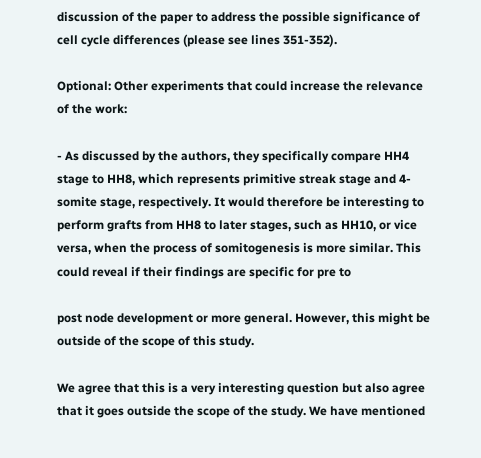discussion of the paper to address the possible significance of cell cycle differences (please see lines 351-352).

Optional: Other experiments that could increase the relevance of the work:

- As discussed by the authors, they specifically compare HH4 stage to HH8, which represents primitive streak stage and 4-somite stage, respectively. It would therefore be interesting to perform grafts from HH8 to later stages, such as HH10, or vice versa, when the process of somitogenesis is more similar. This could reveal if their findings are specific for pre to

post node development or more general. However, this might be outside of the scope of this study.

We agree that this is a very interesting question but also agree that it goes outside the scope of the study. We have mentioned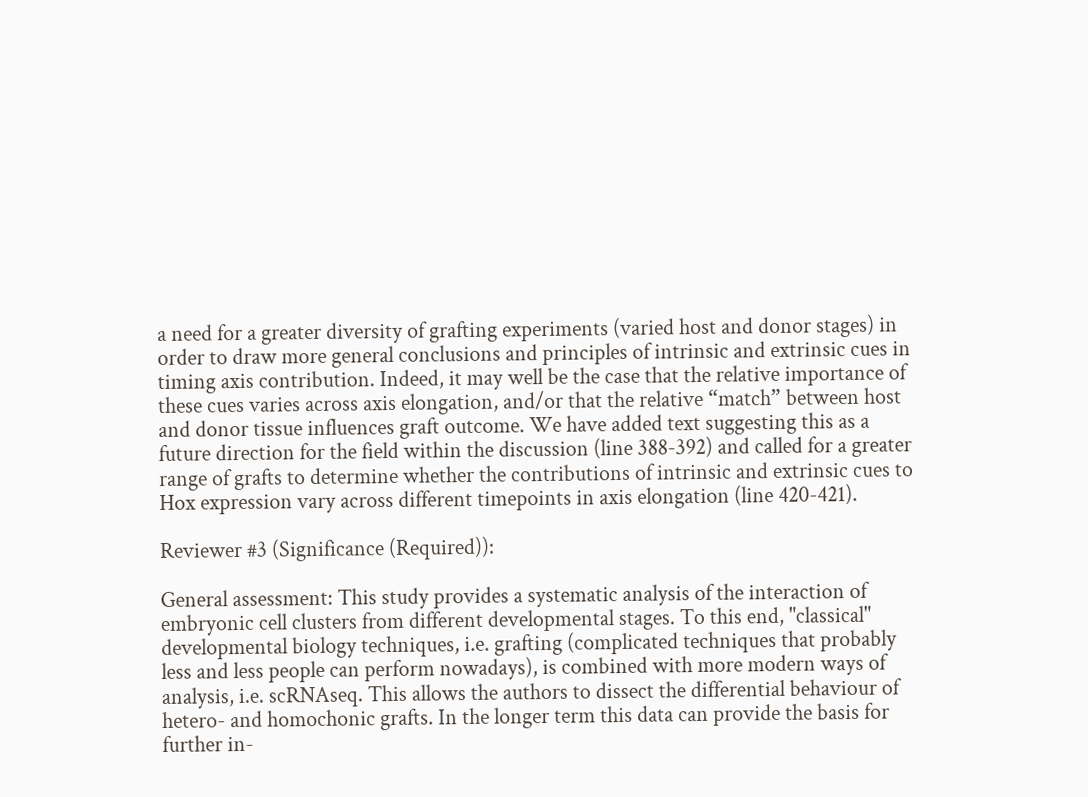a need for a greater diversity of grafting experiments (varied host and donor stages) in order to draw more general conclusions and principles of intrinsic and extrinsic cues in timing axis contribution. Indeed, it may well be the case that the relative importance of these cues varies across axis elongation, and/or that the relative “match” between host and donor tissue influences graft outcome. We have added text suggesting this as a future direction for the field within the discussion (line 388-392) and called for a greater range of grafts to determine whether the contributions of intrinsic and extrinsic cues to Hox expression vary across different timepoints in axis elongation (line 420-421).

Reviewer #3 (Significance (Required)):

General assessment: This study provides a systematic analysis of the interaction of embryonic cell clusters from different developmental stages. To this end, "classical" developmental biology techniques, i.e. grafting (complicated techniques that probably less and less people can perform nowadays), is combined with more modern ways of analysis, i.e. scRNAseq. This allows the authors to dissect the differential behaviour of hetero- and homochonic grafts. In the longer term this data can provide the basis for further in-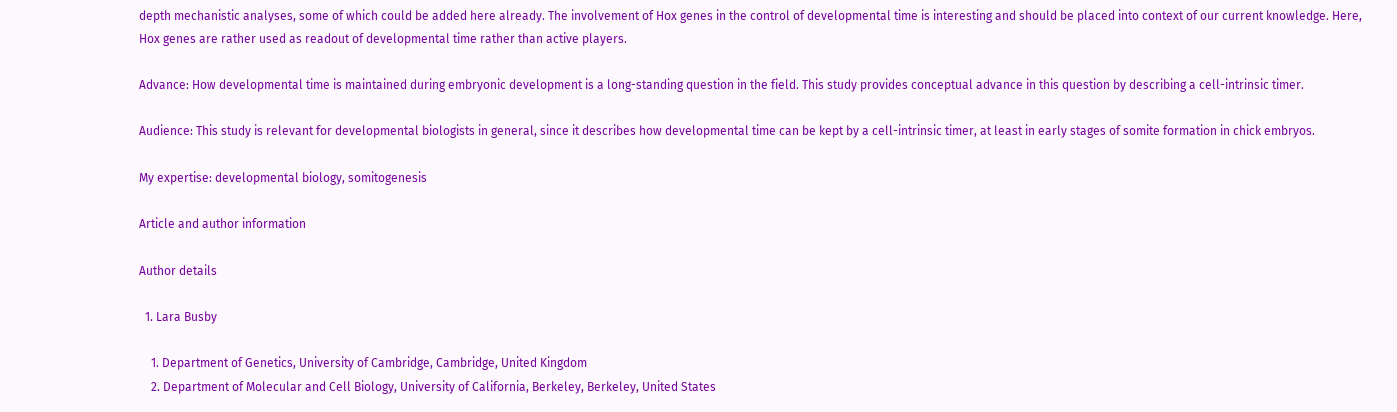depth mechanistic analyses, some of which could be added here already. The involvement of Hox genes in the control of developmental time is interesting and should be placed into context of our current knowledge. Here, Hox genes are rather used as readout of developmental time rather than active players.

Advance: How developmental time is maintained during embryonic development is a long-standing question in the field. This study provides conceptual advance in this question by describing a cell-intrinsic timer.

Audience: This study is relevant for developmental biologists in general, since it describes how developmental time can be kept by a cell-intrinsic timer, at least in early stages of somite formation in chick embryos.

My expertise: developmental biology, somitogenesis

Article and author information

Author details

  1. Lara Busby

    1. Department of Genetics, University of Cambridge, Cambridge, United Kingdom
    2. Department of Molecular and Cell Biology, University of California, Berkeley, Berkeley, United States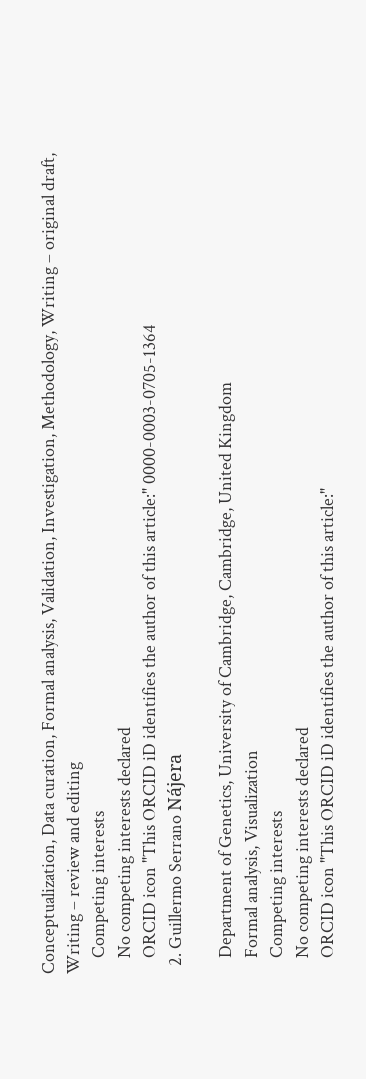Conceptualization, Data curation, Formal analysis, Validation, Investigation, Methodology, Writing – original draft, Writing – review and editing
    Competing interests
    No competing interests declared
    ORCID icon "This ORCID iD identifies the author of this article:" 0000-0003-0705-1364
  2. Guillermo Serrano Nájera

    Department of Genetics, University of Cambridge, Cambridge, United Kingdom
    Formal analysis, Visualization
    Competing interests
    No competing interests declared
    ORCID icon "This ORCID iD identifies the author of this article:"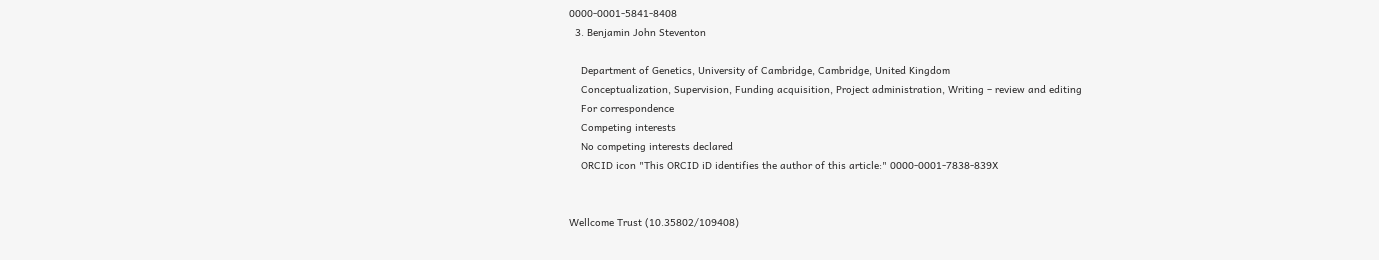0000-0001-5841-8408
  3. Benjamin John Steventon

    Department of Genetics, University of Cambridge, Cambridge, United Kingdom
    Conceptualization, Supervision, Funding acquisition, Project administration, Writing – review and editing
    For correspondence
    Competing interests
    No competing interests declared
    ORCID icon "This ORCID iD identifies the author of this article:" 0000-0001-7838-839X


Wellcome Trust (10.35802/109408)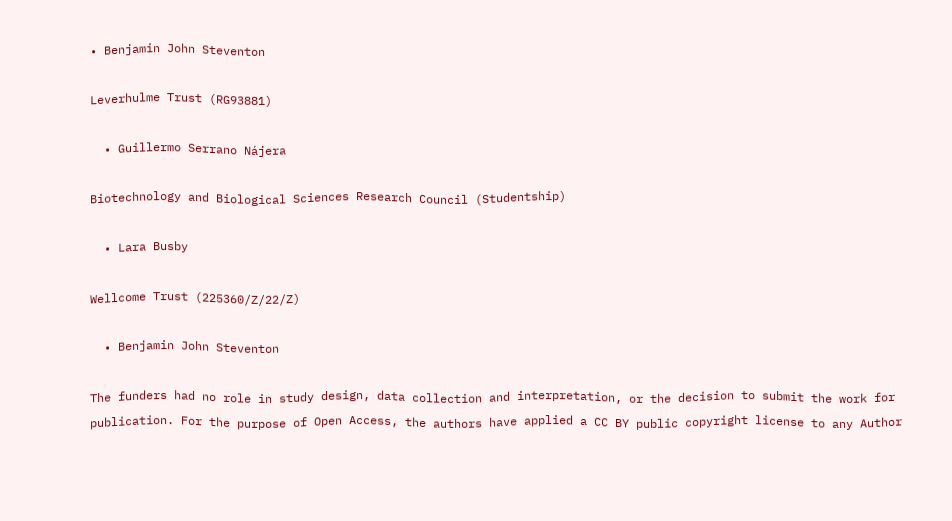• Benjamin John Steventon

Leverhulme Trust (RG93881)

  • Guillermo Serrano Nájera

Biotechnology and Biological Sciences Research Council (Studentship)

  • Lara Busby

Wellcome Trust (225360/Z/22/Z)

  • Benjamin John Steventon

The funders had no role in study design, data collection and interpretation, or the decision to submit the work for publication. For the purpose of Open Access, the authors have applied a CC BY public copyright license to any Author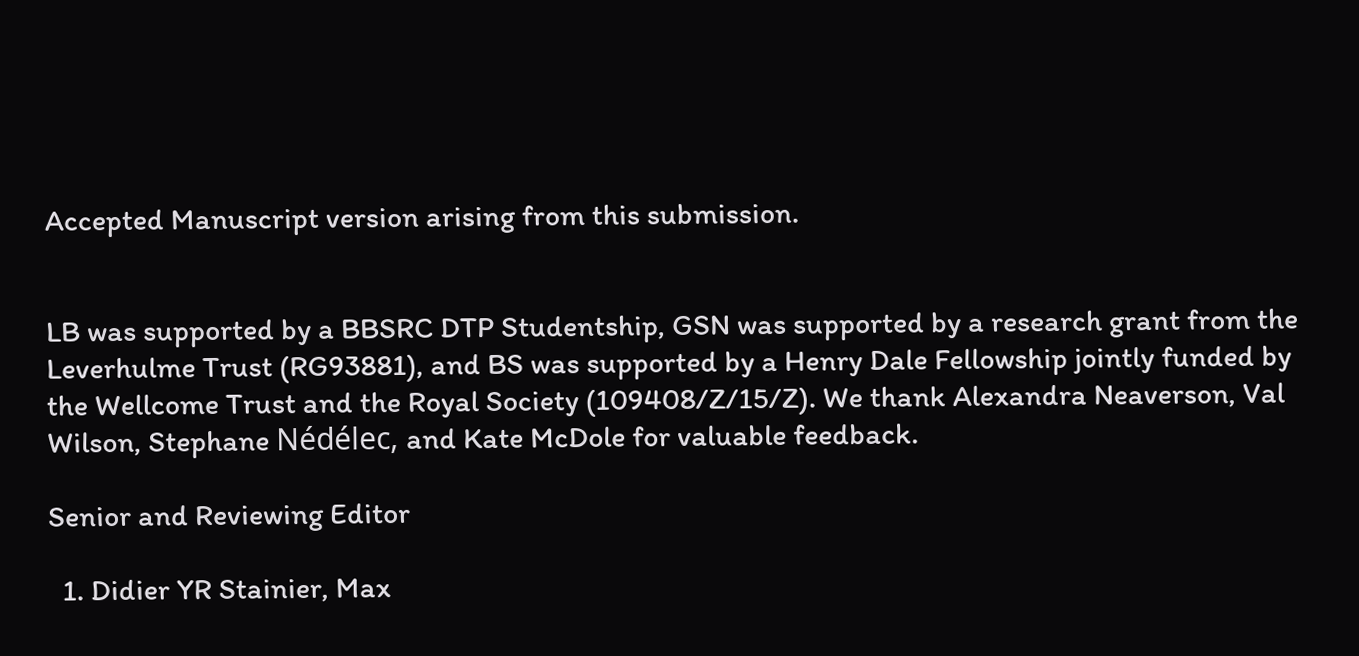Accepted Manuscript version arising from this submission.


LB was supported by a BBSRC DTP Studentship, GSN was supported by a research grant from the Leverhulme Trust (RG93881), and BS was supported by a Henry Dale Fellowship jointly funded by the Wellcome Trust and the Royal Society (109408/Z/15/Z). We thank Alexandra Neaverson, Val Wilson, Stephane Nédélec, and Kate McDole for valuable feedback.

Senior and Reviewing Editor

  1. Didier YR Stainier, Max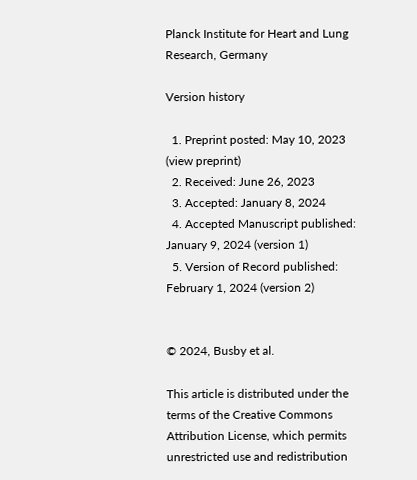Planck Institute for Heart and Lung Research, Germany

Version history

  1. Preprint posted: May 10, 2023 (view preprint)
  2. Received: June 26, 2023
  3. Accepted: January 8, 2024
  4. Accepted Manuscript published: January 9, 2024 (version 1)
  5. Version of Record published: February 1, 2024 (version 2)


© 2024, Busby et al.

This article is distributed under the terms of the Creative Commons Attribution License, which permits unrestricted use and redistribution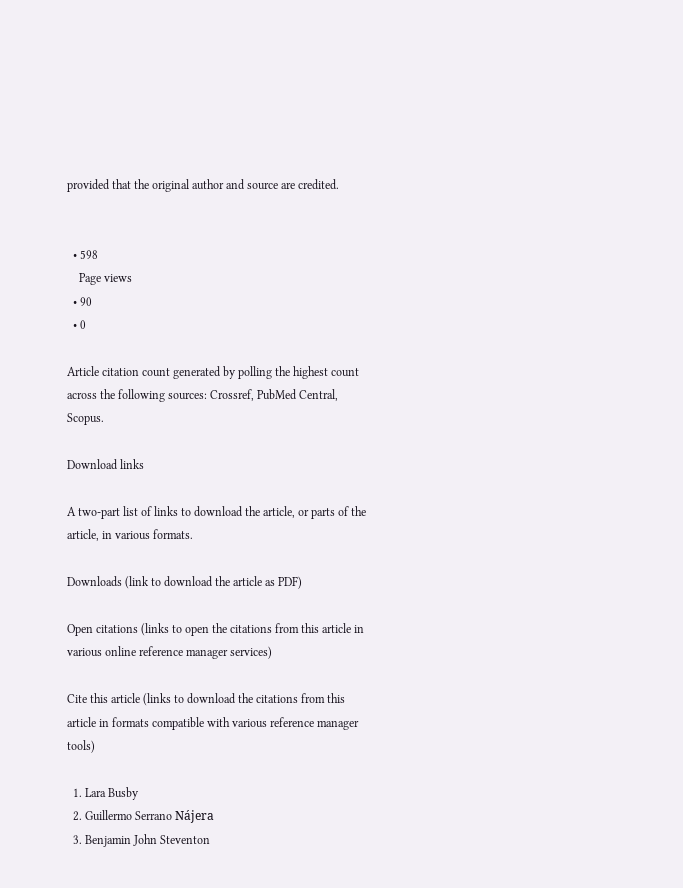provided that the original author and source are credited.


  • 598
    Page views
  • 90
  • 0

Article citation count generated by polling the highest count across the following sources: Crossref, PubMed Central, Scopus.

Download links

A two-part list of links to download the article, or parts of the article, in various formats.

Downloads (link to download the article as PDF)

Open citations (links to open the citations from this article in various online reference manager services)

Cite this article (links to download the citations from this article in formats compatible with various reference manager tools)

  1. Lara Busby
  2. Guillermo Serrano Nájera
  3. Benjamin John Steventon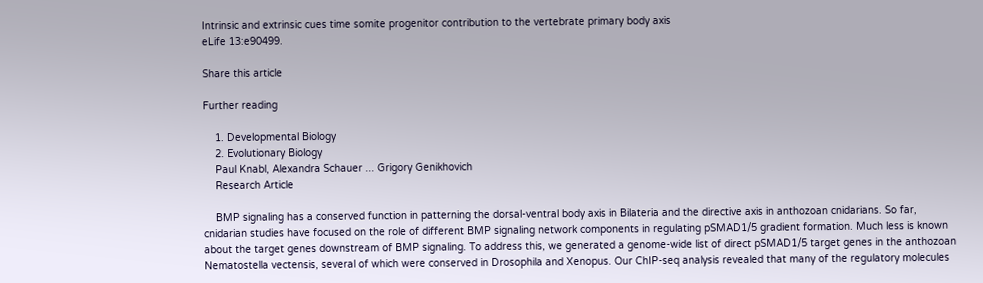Intrinsic and extrinsic cues time somite progenitor contribution to the vertebrate primary body axis
eLife 13:e90499.

Share this article

Further reading

    1. Developmental Biology
    2. Evolutionary Biology
    Paul Knabl, Alexandra Schauer ... Grigory Genikhovich
    Research Article

    BMP signaling has a conserved function in patterning the dorsal-ventral body axis in Bilateria and the directive axis in anthozoan cnidarians. So far, cnidarian studies have focused on the role of different BMP signaling network components in regulating pSMAD1/5 gradient formation. Much less is known about the target genes downstream of BMP signaling. To address this, we generated a genome-wide list of direct pSMAD1/5 target genes in the anthozoan Nematostella vectensis, several of which were conserved in Drosophila and Xenopus. Our ChIP-seq analysis revealed that many of the regulatory molecules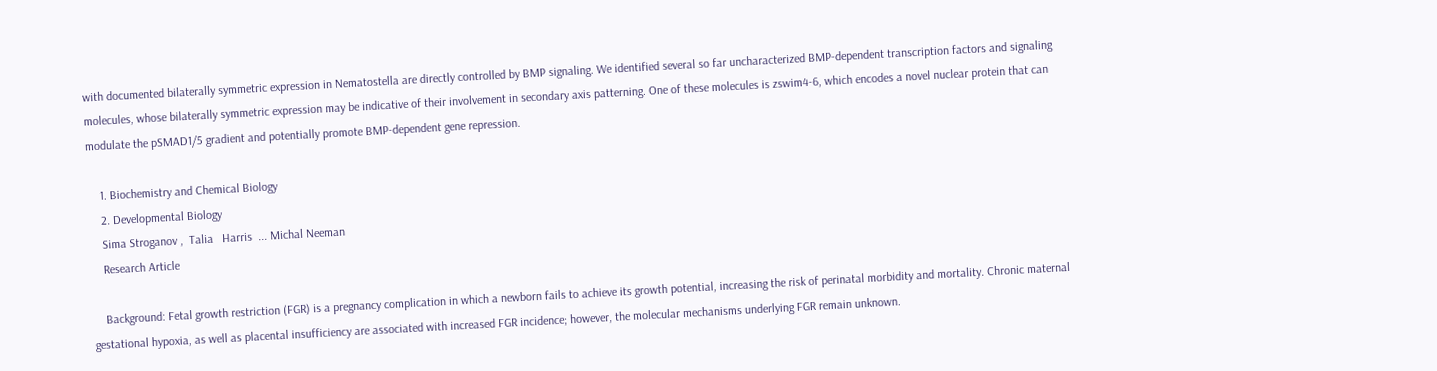with documented bilaterally symmetric expression in Nematostella are directly controlled by BMP signaling. We identified several so far uncharacterized BMP-dependent transcription factors and signaling molecules, whose bilaterally symmetric expression may be indicative of their involvement in secondary axis patterning. One of these molecules is zswim4-6, which encodes a novel nuclear protein that can modulate the pSMAD1/5 gradient and potentially promote BMP-dependent gene repression.

    1. Biochemistry and Chemical Biology
    2. Developmental Biology
    Sima Stroganov ,  Talia   Harris  ... Michal Neeman
    Research Article

    Background: Fetal growth restriction (FGR) is a pregnancy complication in which a newborn fails to achieve its growth potential, increasing the risk of perinatal morbidity and mortality. Chronic maternal gestational hypoxia, as well as placental insufficiency are associated with increased FGR incidence; however, the molecular mechanisms underlying FGR remain unknown.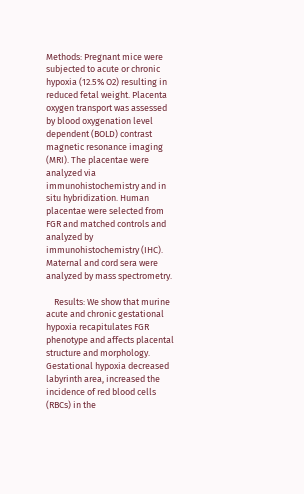Methods: Pregnant mice were subjected to acute or chronic hypoxia (12.5% O2) resulting in reduced fetal weight. Placenta oxygen transport was assessed by blood oxygenation level dependent (BOLD) contrast magnetic resonance imaging (MRI). The placentae were analyzed via immunohistochemistry and in situ hybridization. Human placentae were selected from FGR and matched controls and analyzed by immunohistochemistry (IHC). Maternal and cord sera were analyzed by mass spectrometry.

    Results: We show that murine acute and chronic gestational hypoxia recapitulates FGR phenotype and affects placental structure and morphology. Gestational hypoxia decreased labyrinth area, increased the incidence of red blood cells (RBCs) in the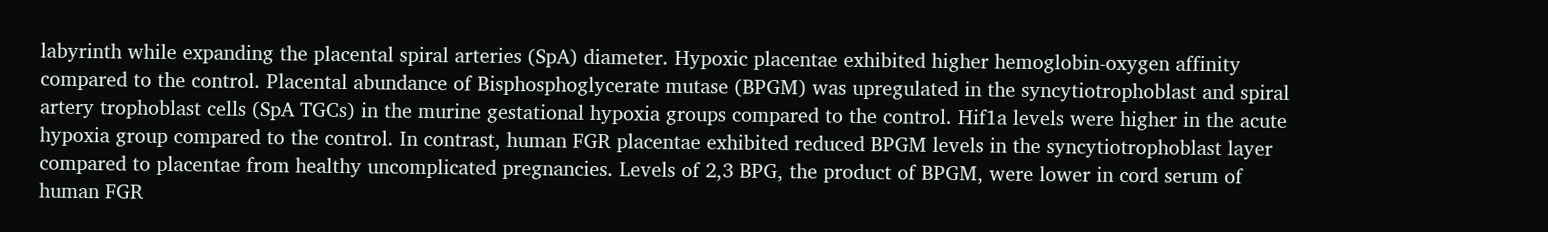labyrinth while expanding the placental spiral arteries (SpA) diameter. Hypoxic placentae exhibited higher hemoglobin-oxygen affinity compared to the control. Placental abundance of Bisphosphoglycerate mutase (BPGM) was upregulated in the syncytiotrophoblast and spiral artery trophoblast cells (SpA TGCs) in the murine gestational hypoxia groups compared to the control. Hif1a levels were higher in the acute hypoxia group compared to the control. In contrast, human FGR placentae exhibited reduced BPGM levels in the syncytiotrophoblast layer compared to placentae from healthy uncomplicated pregnancies. Levels of 2,3 BPG, the product of BPGM, were lower in cord serum of human FGR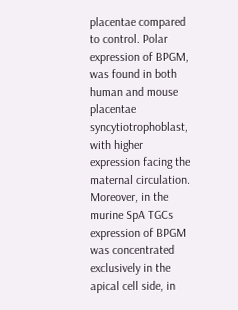placentae compared to control. Polar expression of BPGM, was found in both human and mouse placentae syncytiotrophoblast, with higher expression facing the maternal circulation. Moreover, in the murine SpA TGCs expression of BPGM was concentrated exclusively in the apical cell side, in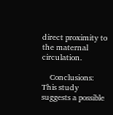direct proximity to the maternal circulation.

    Conclusions: This study suggests a possible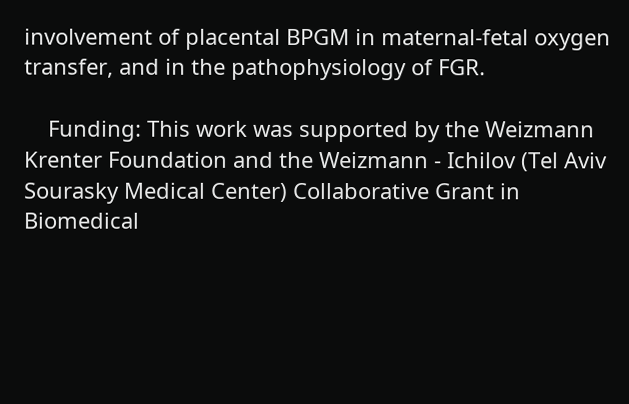involvement of placental BPGM in maternal-fetal oxygen transfer, and in the pathophysiology of FGR.

    Funding: This work was supported by the Weizmann Krenter Foundation and the Weizmann - Ichilov (Tel Aviv Sourasky Medical Center) Collaborative Grant in Biomedical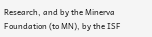Research, and by the Minerva Foundation (to MN), by the ISF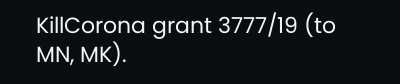KillCorona grant 3777/19 (to MN, MK).